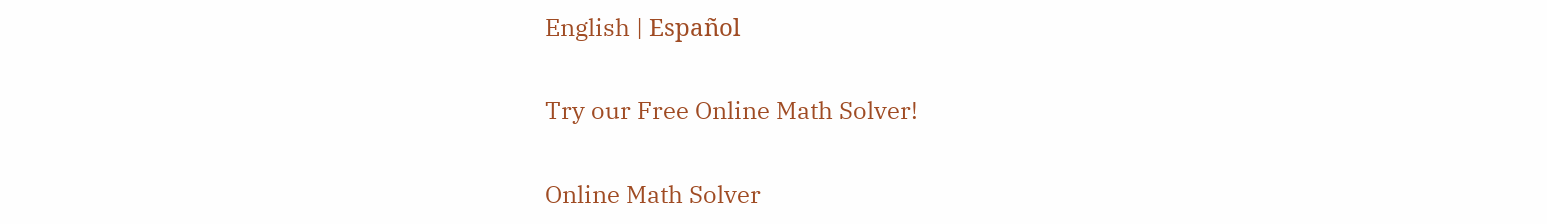English | Español

Try our Free Online Math Solver!

Online Math Solver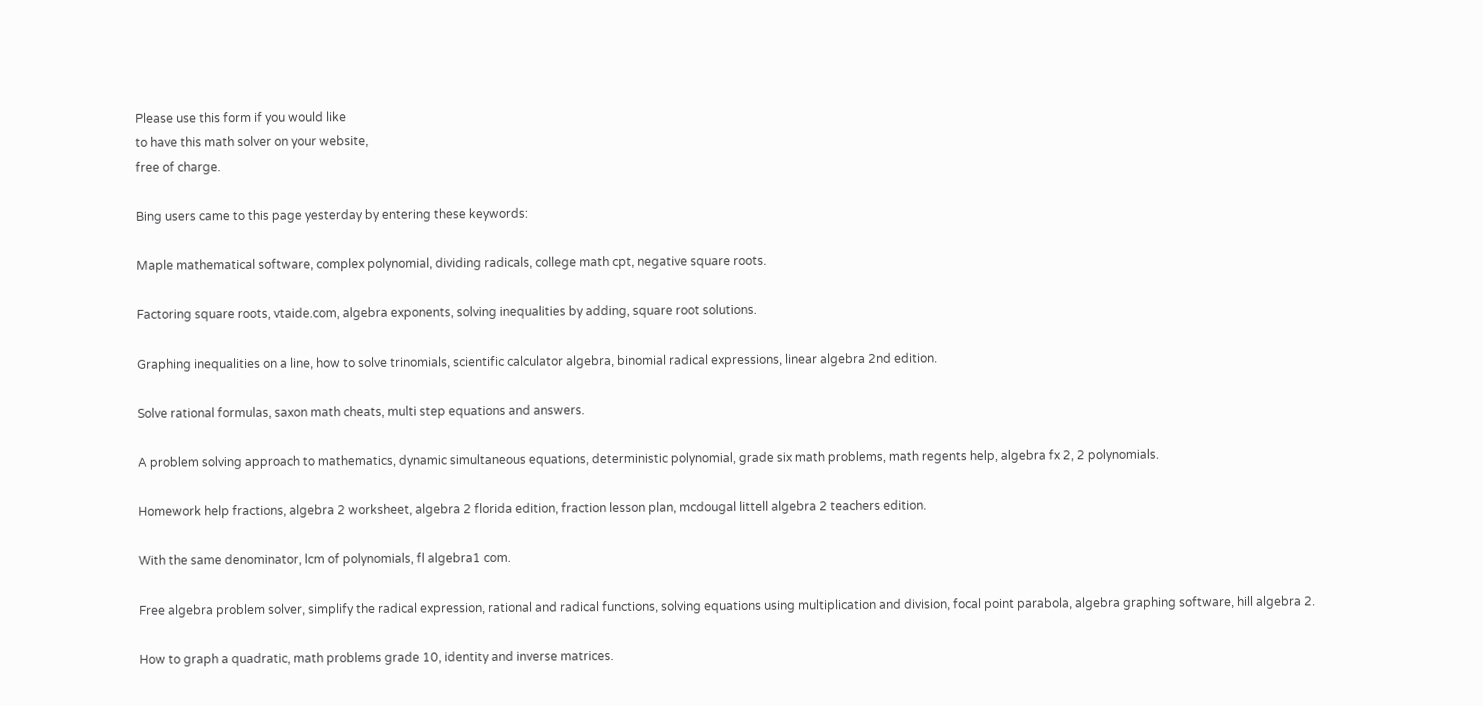Please use this form if you would like
to have this math solver on your website,
free of charge.

Bing users came to this page yesterday by entering these keywords:

Maple mathematical software, complex polynomial, dividing radicals, college math cpt, negative square roots.

Factoring square roots, vtaide.com, algebra exponents, solving inequalities by adding, square root solutions.

Graphing inequalities on a line, how to solve trinomials, scientific calculator algebra, binomial radical expressions, linear algebra 2nd edition.

Solve rational formulas, saxon math cheats, multi step equations and answers.

A problem solving approach to mathematics, dynamic simultaneous equations, deterministic polynomial, grade six math problems, math regents help, algebra fx 2, 2 polynomials.

Homework help fractions, algebra 2 worksheet, algebra 2 florida edition, fraction lesson plan, mcdougal littell algebra 2 teachers edition.

With the same denominator, lcm of polynomials, fl algebra1 com.

Free algebra problem solver, simplify the radical expression, rational and radical functions, solving equations using multiplication and division, focal point parabola, algebra graphing software, hill algebra 2.

How to graph a quadratic, math problems grade 10, identity and inverse matrices.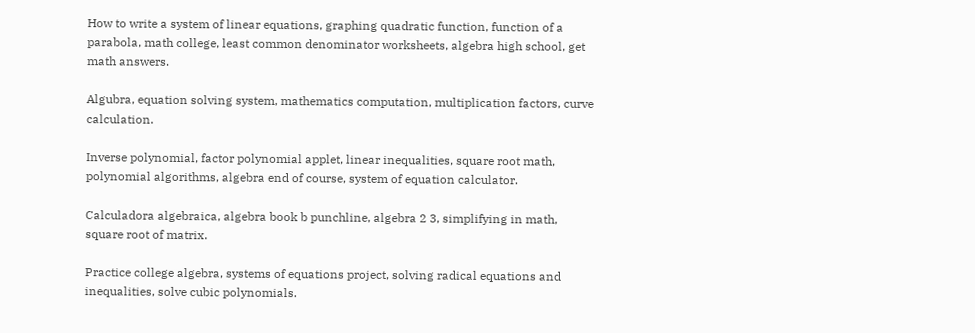How to write a system of linear equations, graphing quadratic function, function of a parabola, math college, least common denominator worksheets, algebra high school, get math answers.

Algubra, equation solving system, mathematics computation, multiplication factors, curve calculation.

Inverse polynomial, factor polynomial applet, linear inequalities, square root math, polynomial algorithms, algebra end of course, system of equation calculator.

Calculadora algebraica, algebra book b punchline, algebra 2 3, simplifying in math, square root of matrix.

Practice college algebra, systems of equations project, solving radical equations and inequalities, solve cubic polynomials.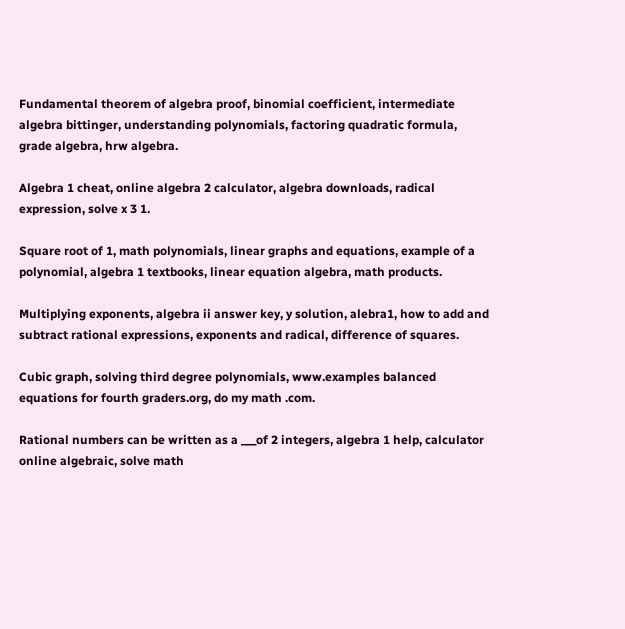Fundamental theorem of algebra proof, binomial coefficient, intermediate algebra bittinger, understanding polynomials, factoring quadratic formula, grade algebra, hrw algebra.

Algebra 1 cheat, online algebra 2 calculator, algebra downloads, radical expression, solve x 3 1.

Square root of 1, math polynomials, linear graphs and equations, example of a polynomial, algebra 1 textbooks, linear equation algebra, math products.

Multiplying exponents, algebra ii answer key, y solution, alebra1, how to add and subtract rational expressions, exponents and radical, difference of squares.

Cubic graph, solving third degree polynomials, www.examples balanced equations for fourth graders.org, do my math .com.

Rational numbers can be written as a ___of 2 integers, algebra 1 help, calculator online algebraic, solve math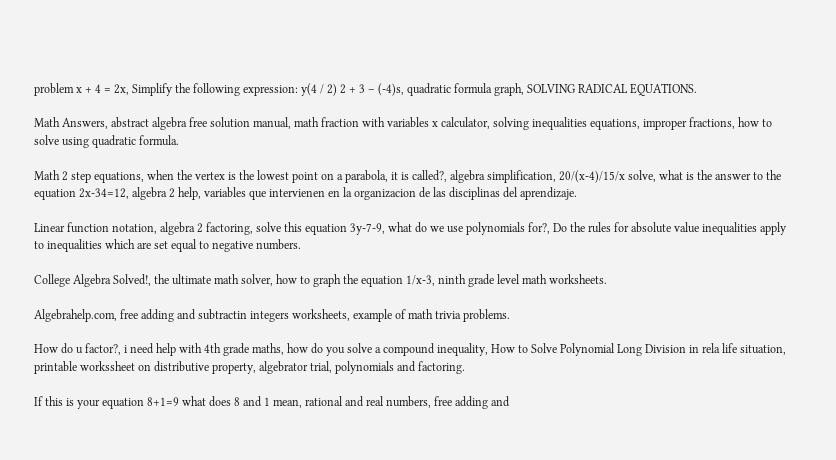problem x + 4 = 2x, Simplify the following expression: y(4 / 2) 2 + 3 – (-4)s, quadratic formula graph, SOLVING RADICAL EQUATIONS.

Math Answers, abstract algebra free solution manual, math fraction with variables x calculator, solving inequalities equations, improper fractions, how to solve using quadratic formula.

Math 2 step equations, when the vertex is the lowest point on a parabola, it is called?, algebra simplification, 20/(x-4)/15/x solve, what is the answer to the equation 2x-34=12, algebra 2 help, variables que intervienen en la organizacion de las disciplinas del aprendizaje.

Linear function notation, algebra 2 factoring, solve this equation 3y-7-9, what do we use polynomials for?, Do the rules for absolute value inequalities apply to inequalities which are set equal to negative numbers.

College Algebra Solved!, the ultimate math solver, how to graph the equation 1/x-3, ninth grade level math worksheets.

Algebrahelp.com, free adding and subtractin integers worksheets, example of math trivia problems.

How do u factor?, i need help with 4th grade maths, how do you solve a compound inequality, How to Solve Polynomial Long Division in rela life situation, printable workssheet on distributive property, algebrator trial, polynomials and factoring.

If this is your equation 8+1=9 what does 8 and 1 mean, rational and real numbers, free adding and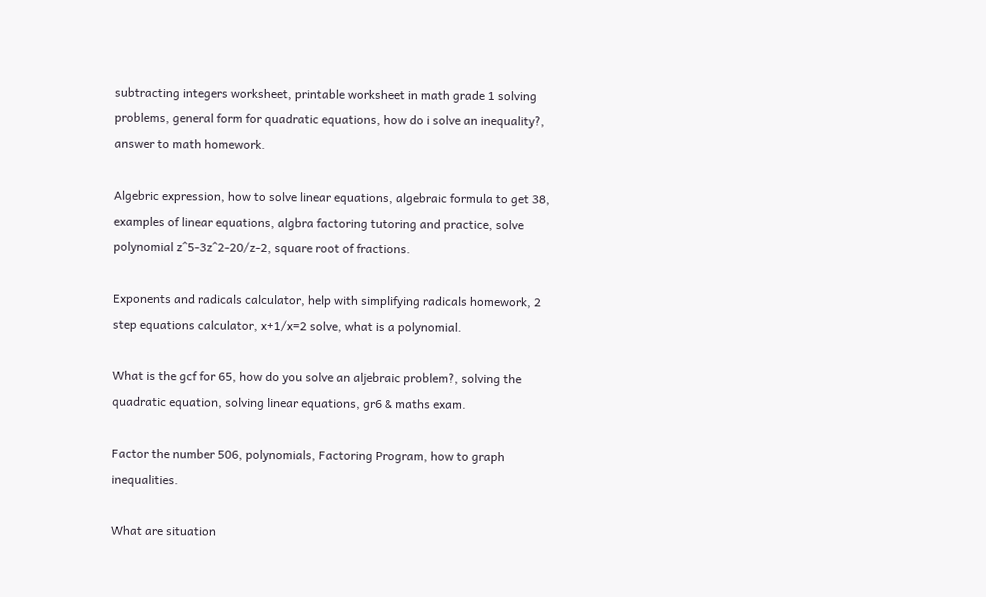subtracting integers worksheet, printable worksheet in math grade 1 solving problems, general form for quadratic equations, how do i solve an inequality?, answer to math homework.

Algebric expression, how to solve linear equations, algebraic formula to get 38, examples of linear equations, algbra factoring tutoring and practice, solve polynomial z^5-3z^2-20/z-2, square root of fractions.

Exponents and radicals calculator, help with simplifying radicals homework, 2 step equations calculator, x+1/x=2 solve, what is a polynomial.

What is the gcf for 65, how do you solve an aljebraic problem?, solving the quadratic equation, solving linear equations, gr6 & maths exam.

Factor the number 506, polynomials, Factoring Program, how to graph inequalities.

What are situation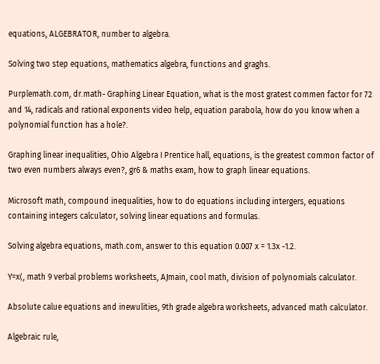equations, ALGEBRATOR, number to algebra.

Solving two step equations, mathematics algebra, functions and graghs.

Purplemath.com, dr.math- Graphing Linear Equation, what is the most gratest commen factor for 72 and 14, radicals and rational exponents video help, equation parabola, how do you know when a polynomial function has a hole?.

Graphing linear inequalities, Ohio Algebra I Prentice hall, equations, is the greatest common factor of two even numbers always even?, gr6 & maths exam, how to graph linear equations.

Microsoft math, compound inequalities, how to do equations including intergers, equations containing integers calculator, solving linear equations and formulas.

Solving algebra equations, math.com, answer to this equation 0.007 x = 1.3x -1.2.

Y=x(, math 9 verbal problems worksheets, AJmain, cool math, division of polynomials calculator.

Absolute calue equations and inewulities, 9th grade algebra worksheets, advanced math calculator.

Algebraic rule,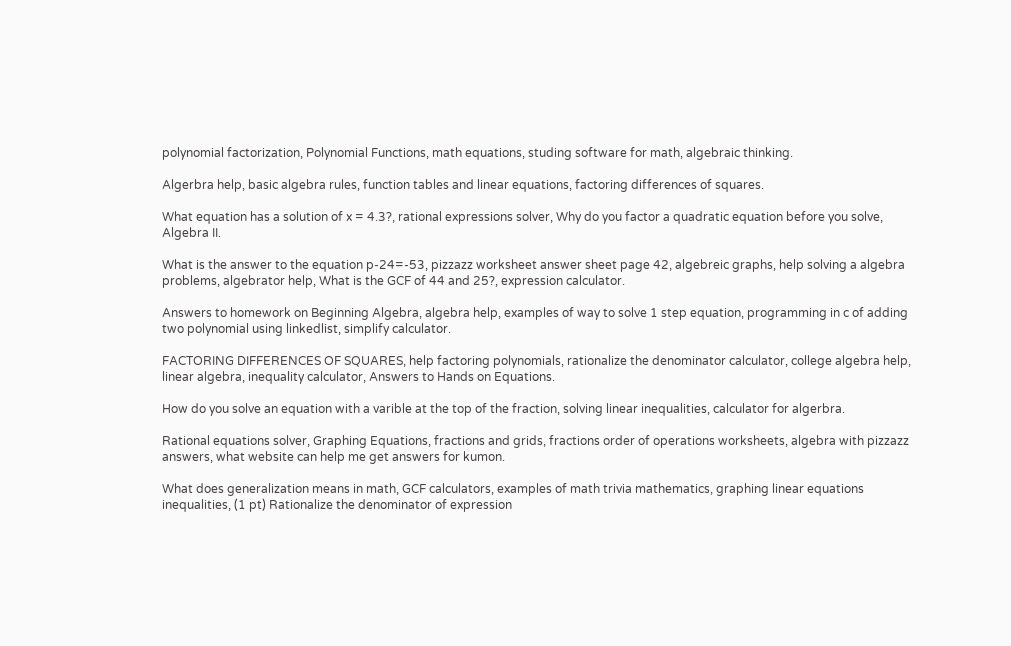polynomial factorization, Polynomial Functions, math equations, studing software for math, algebraic thinking.

Algerbra help, basic algebra rules, function tables and linear equations, factoring differences of squares.

What equation has a solution of x = 4.3?, rational expressions solver, Why do you factor a quadratic equation before you solve, Algebra II.

What is the answer to the equation p-24=-53, pizzazz worksheet answer sheet page 42, algebreic graphs, help solving a algebra problems, algebrator help, What is the GCF of 44 and 25?, expression calculator.

Answers to homework on Beginning Algebra, algebra help, examples of way to solve 1 step equation, programming in c of adding two polynomial using linkedlist, simplify calculator.

FACTORING DIFFERENCES OF SQUARES, help factoring polynomials, rationalize the denominator calculator, college algebra help, linear algebra, inequality calculator, Answers to Hands on Equations.

How do you solve an equation with a varible at the top of the fraction, solving linear inequalities, calculator for algerbra.

Rational equations solver, Graphing Equations, fractions and grids, fractions order of operations worksheets, algebra with pizzazz answers, what website can help me get answers for kumon.

What does generalization means in math, GCF calculators, examples of math trivia mathematics, graphing linear equations inequalities, (1 pt) Rationalize the denominator of expression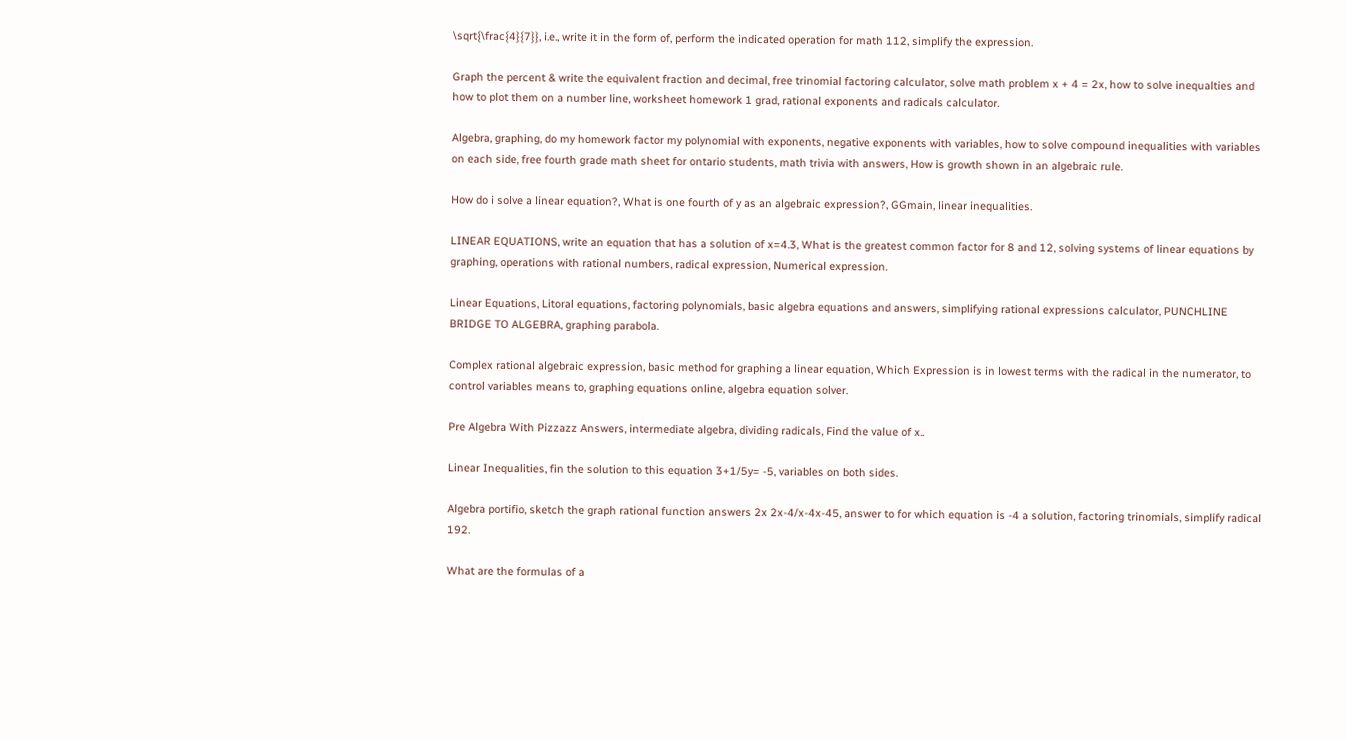\sqrt{\frac{4}{7}}, i.e., write it in the form of, perform the indicated operation for math 112, simplify the expression.

Graph the percent & write the equivalent fraction and decimal, free trinomial factoring calculator, solve math problem x + 4 = 2x, how to solve inequalties and how to plot them on a number line, worksheet homework 1 grad, rational exponents and radicals calculator.

Algebra, graphing, do my homework factor my polynomial with exponents, negative exponents with variables, how to solve compound inequalities with variables on each side, free fourth grade math sheet for ontario students, math trivia with answers, How is growth shown in an algebraic rule.

How do i solve a linear equation?, What is one fourth of y as an algebraic expression?, GGmain, linear inequalities.

LINEAR EQUATIONS, write an equation that has a solution of x=4.3, What is the greatest common factor for 8 and 12, solving systems of linear equations by graphing, operations with rational numbers, radical expression, Numerical expression.

Linear Equations, Litoral equations, factoring polynomials, basic algebra equations and answers, simplifying rational expressions calculator, PUNCHLINE BRIDGE TO ALGEBRA, graphing parabola.

Complex rational algebraic expression, basic method for graphing a linear equation, Which Expression is in lowest terms with the radical in the numerator, to control variables means to, graphing equations online, algebra equation solver.

Pre Algebra With Pizzazz Answers, intermediate algebra, dividing radicals, Find the value of x..

Linear Inequalities, fin the solution to this equation 3+1/5y= -5, variables on both sides.

Algebra portifio, sketch the graph rational function answers 2x 2x-4/x-4x-45, answer to for which equation is -4 a solution, factoring trinomials, simplify radical 192.

What are the formulas of a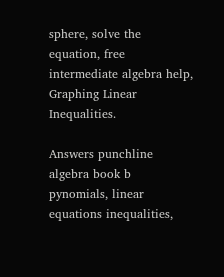sphere, solve the equation, free intermediate algebra help, Graphing Linear Inequalities.

Answers punchline algebra book b pynomials, linear equations inequalities,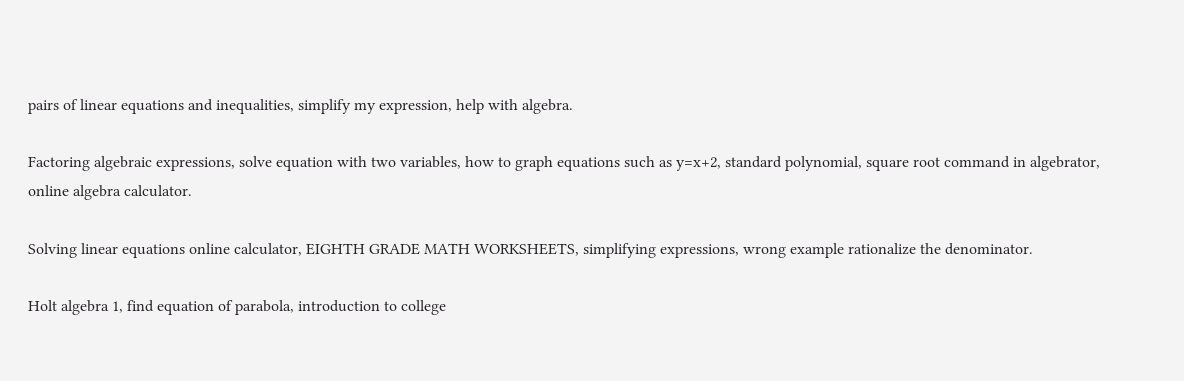pairs of linear equations and inequalities, simplify my expression, help with algebra.

Factoring algebraic expressions, solve equation with two variables, how to graph equations such as y=x+2, standard polynomial, square root command in algebrator, online algebra calculator.

Solving linear equations online calculator, EIGHTH GRADE MATH WORKSHEETS, simplifying expressions, wrong example rationalize the denominator.

Holt algebra 1, find equation of parabola, introduction to college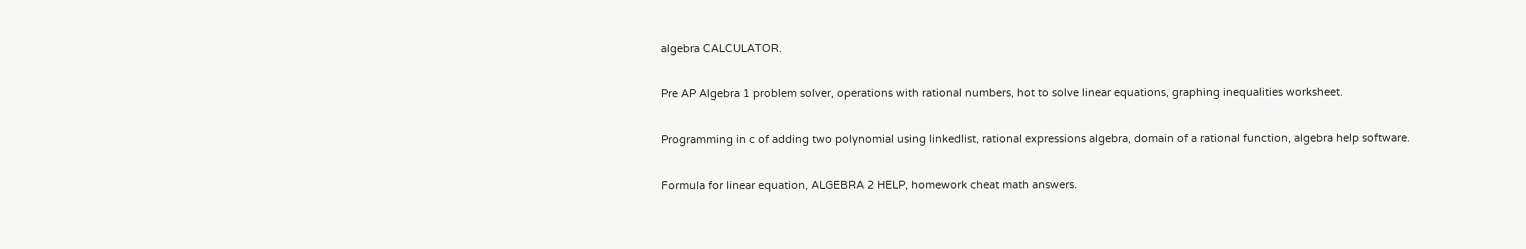algebra CALCULATOR.

Pre AP Algebra 1 problem solver, operations with rational numbers, hot to solve linear equations, graphing inequalities worksheet.

Programming in c of adding two polynomial using linkedlist, rational expressions algebra, domain of a rational function, algebra help software.

Formula for linear equation, ALGEBRA 2 HELP, homework cheat math answers.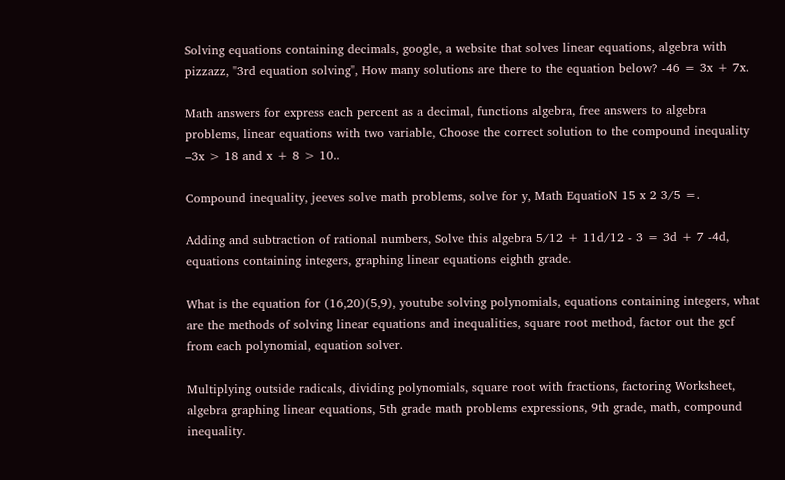Solving equations containing decimals, google, a website that solves linear equations, algebra with pizzazz, "3rd equation solving", How many solutions are there to the equation below? -46 = 3x + 7x.

Math answers for express each percent as a decimal, functions algebra, free answers to algebra problems, linear equations with two variable, Choose the correct solution to the compound inequality –3x > 18 and x + 8 > 10..

Compound inequality, jeeves solve math problems, solve for y, Math EquatioN 15 x 2 3/5 =.

Adding and subtraction of rational numbers, Solve this algebra 5/12 + 11d/12 - 3 = 3d + 7 -4d, equations containing integers, graphing linear equations eighth grade.

What is the equation for (16,20)(5,9), youtube solving polynomials, equations containing integers, what are the methods of solving linear equations and inequalities, square root method, factor out the gcf from each polynomial, equation solver.

Multiplying outside radicals, dividing polynomials, square root with fractions, factoring Worksheet, algebra graphing linear equations, 5th grade math problems expressions, 9th grade, math, compound inequality.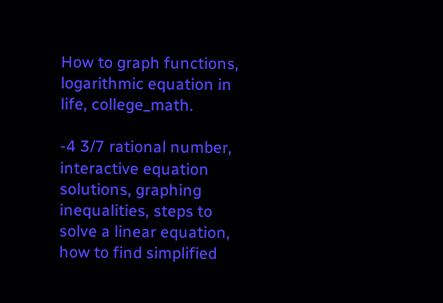How to graph functions, logarithmic equation in life, college_math.

-4 3/7 rational number, interactive equation solutions, graphing inequalities, steps to solve a linear equation, how to find simplified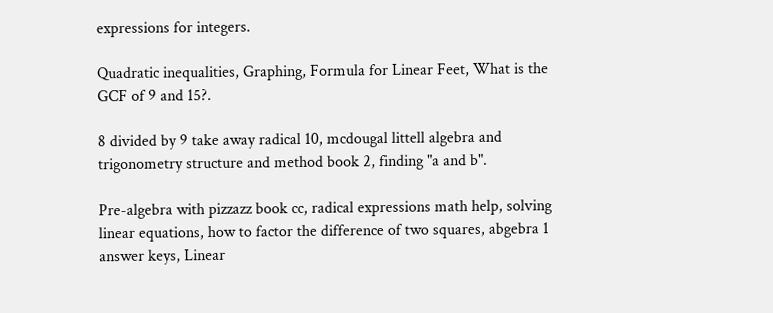expressions for integers.

Quadratic inequalities, Graphing, Formula for Linear Feet, What is the GCF of 9 and 15?.

8 divided by 9 take away radical 10, mcdougal littell algebra and trigonometry structure and method book 2, finding "a and b".

Pre-algebra with pizzazz book cc, radical expressions math help, solving linear equations, how to factor the difference of two squares, abgebra 1 answer keys, Linear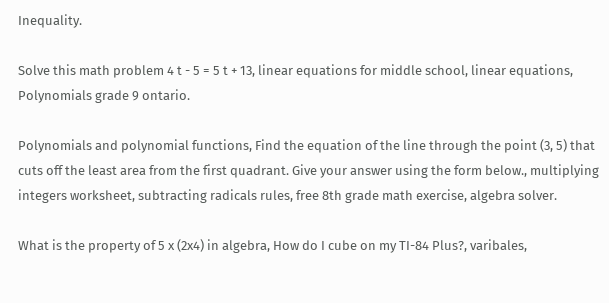Inequality.

Solve this math problem 4 t - 5 = 5 t + 13, linear equations for middle school, linear equations, Polynomials grade 9 ontario.

Polynomials and polynomial functions, Find the equation of the line through the point (3, 5) that cuts off the least area from the first quadrant. Give your answer using the form below., multiplying integers worksheet, subtracting radicals rules, free 8th grade math exercise, algebra solver.

What is the property of 5 x (2x4) in algebra, How do I cube on my TI-84 Plus?, varibales,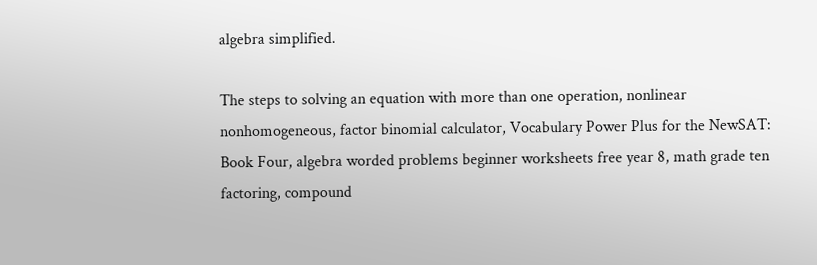algebra simplified.

The steps to solving an equation with more than one operation, nonlinear nonhomogeneous, factor binomial calculator, Vocabulary Power Plus for the NewSAT: Book Four, algebra worded problems beginner worksheets free year 8, math grade ten factoring, compound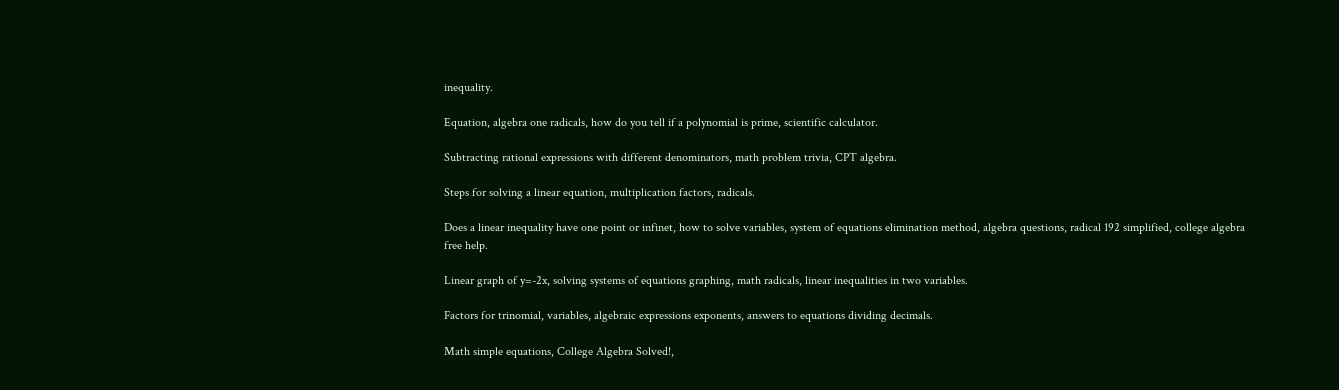inequality.

Equation, algebra one radicals, how do you tell if a polynomial is prime, scientific calculator.

Subtracting rational expressions with different denominators, math problem trivia, CPT algebra.

Steps for solving a linear equation, multiplication factors, radicals.

Does a linear inequality have one point or infinet, how to solve variables, system of equations elimination method, algebra questions, radical 192 simplified, college algebra free help.

Linear graph of y=-2x, solving systems of equations graphing, math radicals, linear inequalities in two variables.

Factors for trinomial, variables, algebraic expressions exponents, answers to equations dividing decimals.

Math simple equations, College Algebra Solved!,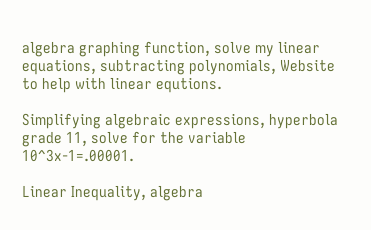algebra graphing function, solve my linear equations, subtracting polynomials, Website to help with linear equtions.

Simplifying algebraic expressions, hyperbola grade 11, solve for the variable 10^3x-1=.00001.

Linear Inequality, algebra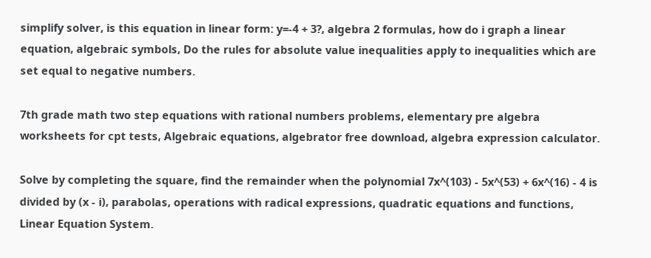simplify solver, is this equation in linear form: y=-4 + 3?, algebra 2 formulas, how do i graph a linear equation, algebraic symbols, Do the rules for absolute value inequalities apply to inequalities which are set equal to negative numbers.

7th grade math two step equations with rational numbers problems, elementary pre algebra worksheets for cpt tests, Algebraic equations, algebrator free download, algebra expression calculator.

Solve by completing the square, find the remainder when the polynomial 7x^(103) - 5x^(53) + 6x^(16) - 4 is divided by (x - i), parabolas, operations with radical expressions, quadratic equations and functions, Linear Equation System.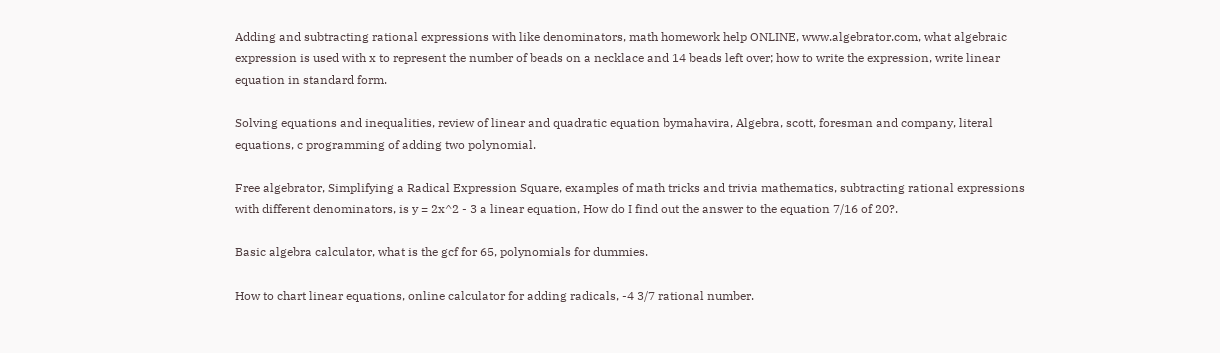Adding and subtracting rational expressions with like denominators, math homework help ONLINE, www.algebrator.com, what algebraic expression is used with x to represent the number of beads on a necklace and 14 beads left over; how to write the expression, write linear equation in standard form.

Solving equations and inequalities, review of linear and quadratic equation bymahavira, Algebra, scott, foresman and company, literal equations, c programming of adding two polynomial.

Free algebrator, Simplifying a Radical Expression Square, examples of math tricks and trivia mathematics, subtracting rational expressions with different denominators, is y = 2x^2 - 3 a linear equation, How do I find out the answer to the equation 7/16 of 20?.

Basic algebra calculator, what is the gcf for 65, polynomials for dummies.

How to chart linear equations, online calculator for adding radicals, -4 3/7 rational number.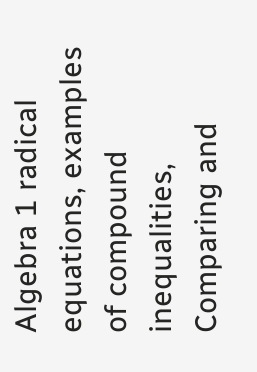Algebra 1 radical equations, examples of compound inequalities, Comparing and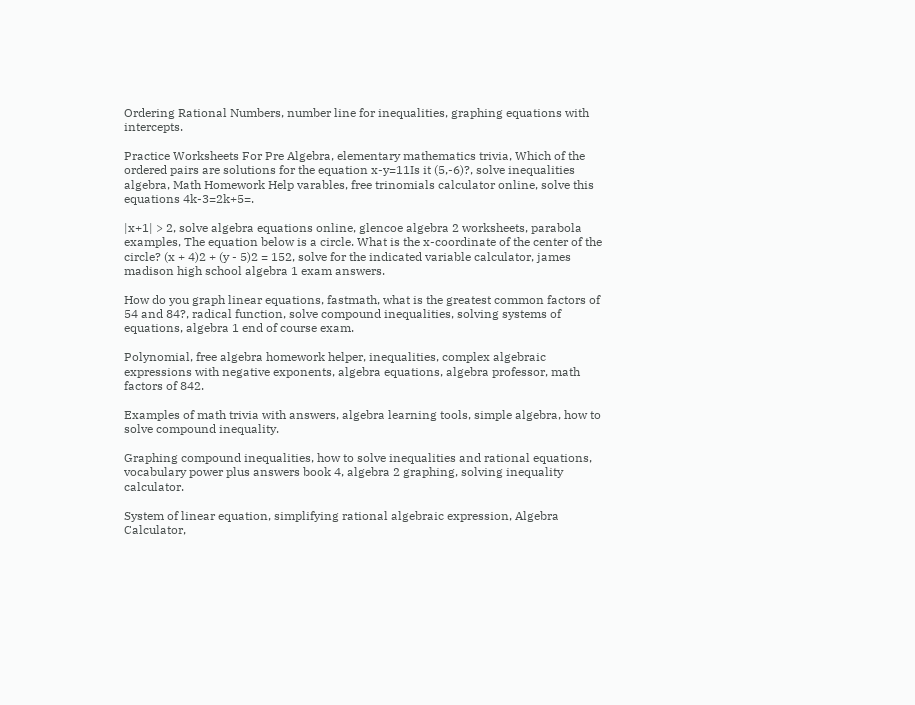Ordering Rational Numbers, number line for inequalities, graphing equations with intercepts.

Practice Worksheets For Pre Algebra, elementary mathematics trivia, Which of the ordered pairs are solutions for the equation x-y=11Is it (5,-6)?, solve inequalities algebra, Math Homework Help varables, free trinomials calculator online, solve this equations 4k-3=2k+5=.

|x+1| > 2, solve algebra equations online, glencoe algebra 2 worksheets, parabola examples, The equation below is a circle. What is the x-coordinate of the center of the circle? (x + 4)2 + (y - 5)2 = 152, solve for the indicated variable calculator, james madison high school algebra 1 exam answers.

How do you graph linear equations, fastmath, what is the greatest common factors of 54 and 84?, radical function, solve compound inequalities, solving systems of equations, algebra 1 end of course exam.

Polynomial, free algebra homework helper, inequalities, complex algebraic expressions with negative exponents, algebra equations, algebra professor, math factors of 842.

Examples of math trivia with answers, algebra learning tools, simple algebra, how to solve compound inequality.

Graphing compound inequalities, how to solve inequalities and rational equations, vocabulary power plus answers book 4, algebra 2 graphing, solving inequality calculator.

System of linear equation, simplifying rational algebraic expression, Algebra Calculator,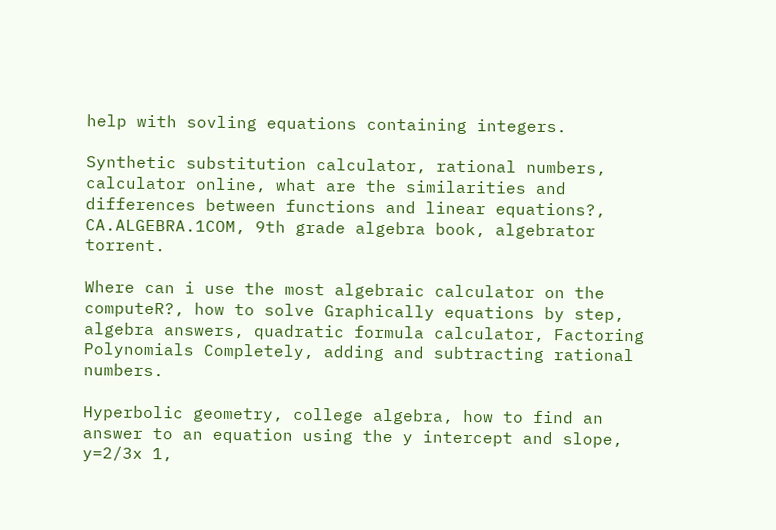help with sovling equations containing integers.

Synthetic substitution calculator, rational numbers, calculator online, what are the similarities and differences between functions and linear equations?, CA.ALGEBRA.1COM, 9th grade algebra book, algebrator torrent.

Where can i use the most algebraic calculator on the computeR?, how to solve Graphically equations by step, algebra answers, quadratic formula calculator, Factoring Polynomials Completely, adding and subtracting rational numbers.

Hyperbolic geometry, college algebra, how to find an answer to an equation using the y intercept and slope, y=2/3x 1,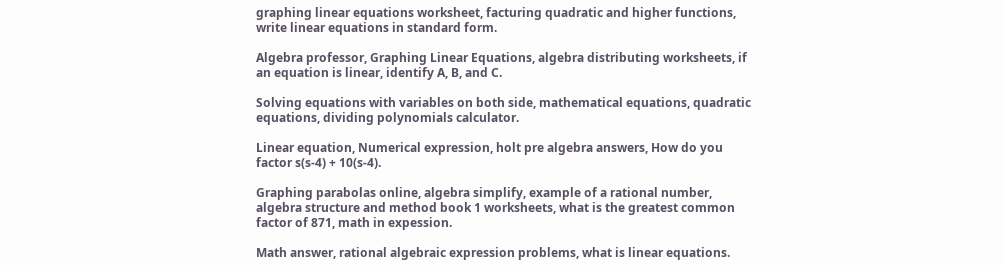graphing linear equations worksheet, facturing quadratic and higher functions, write linear equations in standard form.

Algebra professor, Graphing Linear Equations, algebra distributing worksheets, if an equation is linear, identify A, B, and C.

Solving equations with variables on both side, mathematical equations, quadratic equations, dividing polynomials calculator.

Linear equation, Numerical expression, holt pre algebra answers, How do you factor s(s-4) + 10(s-4).

Graphing parabolas online, algebra simplify, example of a rational number, algebra structure and method book 1 worksheets, what is the greatest common factor of 871, math in expession.

Math answer, rational algebraic expression problems, what is linear equations.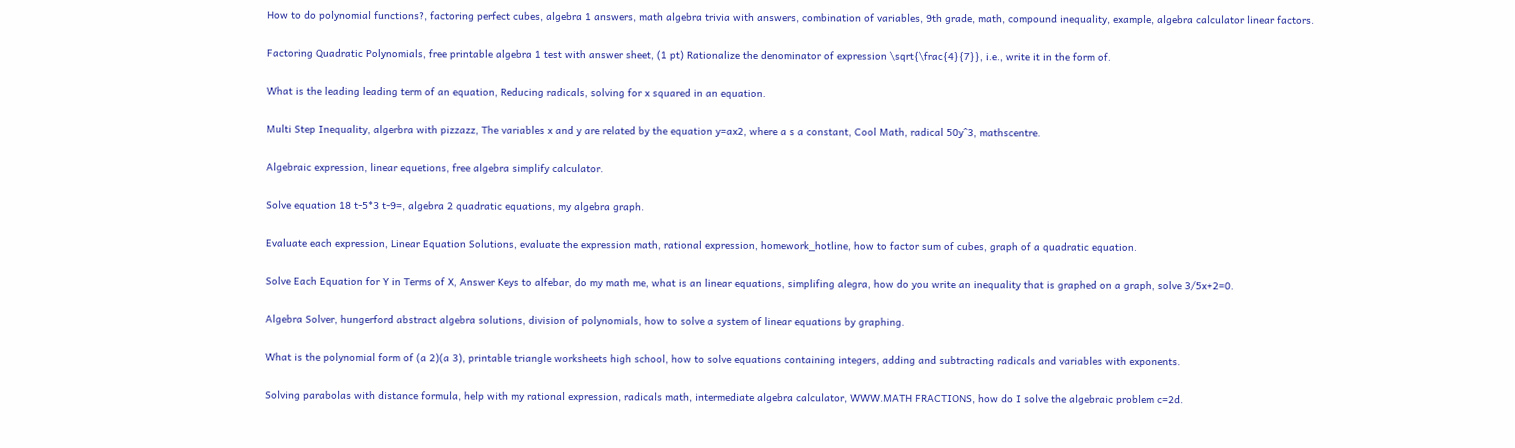How to do polynomial functions?, factoring perfect cubes, algebra 1 answers, math algebra trivia with answers, combination of variables, 9th grade, math, compound inequality, example, algebra calculator linear factors.

Factoring Quadratic Polynomials, free printable algebra 1 test with answer sheet, (1 pt) Rationalize the denominator of expression \sqrt{\frac{4}{7}}, i.e., write it in the form of.

What is the leading leading term of an equation, Reducing radicals, solving for x squared in an equation.

Multi Step Inequality, algerbra with pizzazz, The variables x and y are related by the equation y=ax2, where a s a constant, Cool Math, radical 50y^3, mathscentre.

Algebraic expression, linear equetions, free algebra simplify calculator.

Solve equation 18 t-5*3 t-9=, algebra 2 quadratic equations, my algebra graph.

Evaluate each expression, Linear Equation Solutions, evaluate the expression math, rational expression, homework_hotline, how to factor sum of cubes, graph of a quadratic equation.

Solve Each Equation for Y in Terms of X, Answer Keys to alfebar, do my math me, what is an linear equations, simplifing alegra, how do you write an inequality that is graphed on a graph, solve 3/5x+2=0.

Algebra Solver, hungerford abstract algebra solutions, division of polynomials, how to solve a system of linear equations by graphing.

What is the polynomial form of (a 2)(a 3), printable triangle worksheets high school, how to solve equations containing integers, adding and subtracting radicals and variables with exponents.

Solving parabolas with distance formula, help with my rational expression, radicals math, intermediate algebra calculator, WWW.MATH FRACTIONS, how do I solve the algebraic problem c=2d.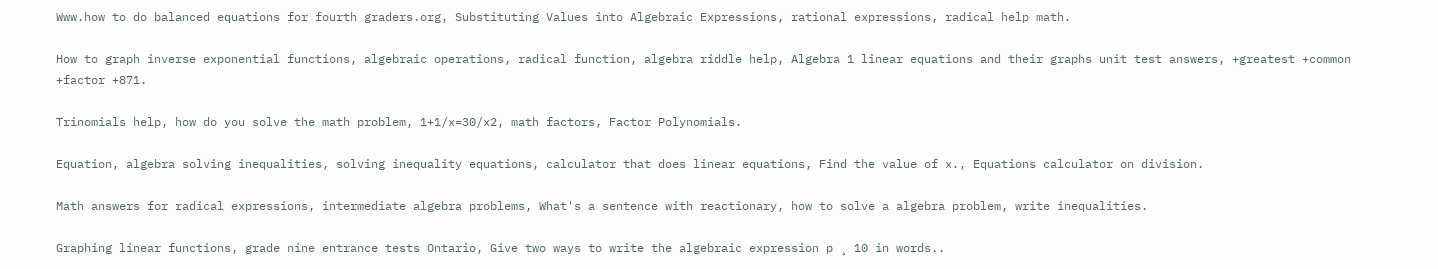Www.how to do balanced equations for fourth graders.org, Substituting Values into Algebraic Expressions, rational expressions, radical help math.

How to graph inverse exponential functions, algebraic operations, radical function, algebra riddle help, Algebra 1 linear equations and their graphs unit test answers, +greatest +common +factor +871.

Trinomials help, how do you solve the math problem, 1+1/x=30/x2, math factors, Factor Polynomials.

Equation, algebra solving inequalities, solving inequality equations, calculator that does linear equations, Find the value of x., Equations calculator on division.

Math answers for radical expressions, intermediate algebra problems, What's a sentence with reactionary, how to solve a algebra problem, write inequalities.

Graphing linear functions, grade nine entrance tests Ontario, Give two ways to write the algebraic expression p ¸ 10 in words..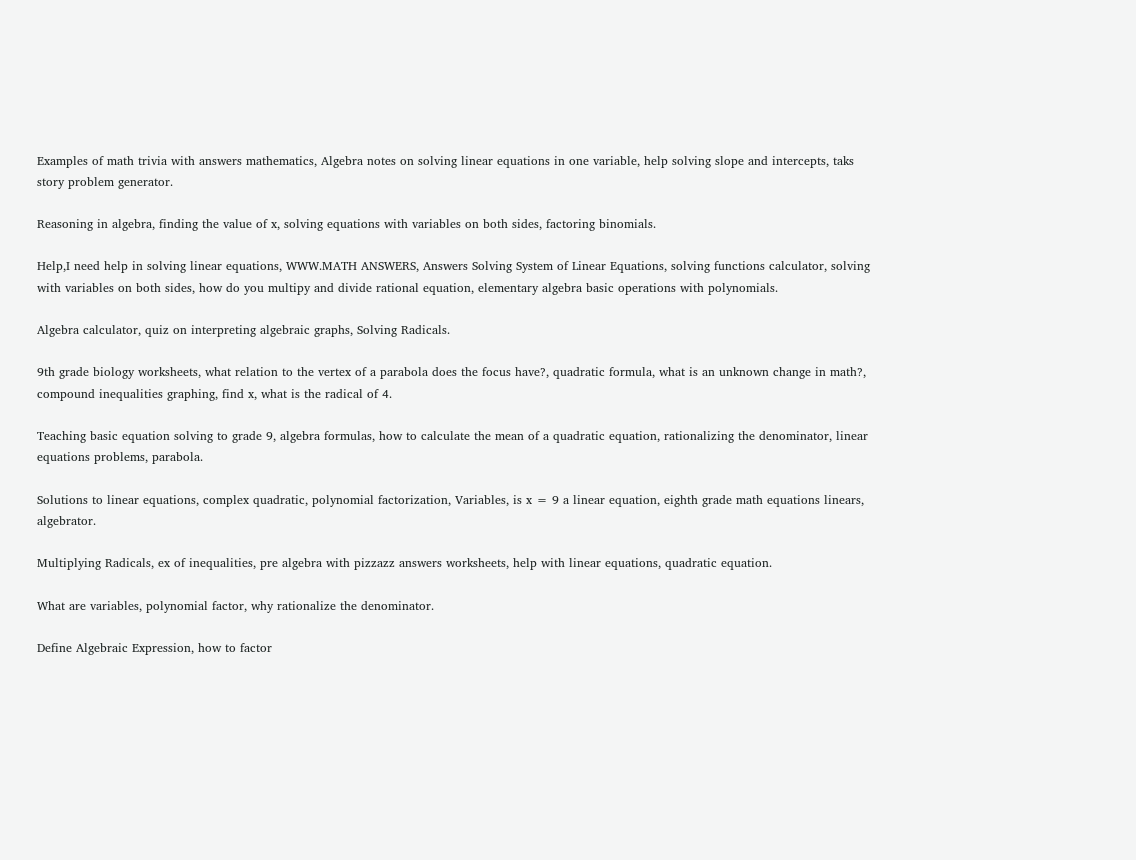Examples of math trivia with answers mathematics, Algebra notes on solving linear equations in one variable, help solving slope and intercepts, taks story problem generator.

Reasoning in algebra, finding the value of x, solving equations with variables on both sides, factoring binomials.

Help,I need help in solving linear equations, WWW.MATH ANSWERS, Answers Solving System of Linear Equations, solving functions calculator, solving with variables on both sides, how do you multipy and divide rational equation, elementary algebra basic operations with polynomials.

Algebra calculator, quiz on interpreting algebraic graphs, Solving Radicals.

9th grade biology worksheets, what relation to the vertex of a parabola does the focus have?, quadratic formula, what is an unknown change in math?, compound inequalities graphing, find x, what is the radical of 4.

Teaching basic equation solving to grade 9, algebra formulas, how to calculate the mean of a quadratic equation, rationalizing the denominator, linear equations problems, parabola.

Solutions to linear equations, complex quadratic, polynomial factorization, Variables, is x = 9 a linear equation, eighth grade math equations linears, algebrator.

Multiplying Radicals, ex of inequalities, pre algebra with pizzazz answers worksheets, help with linear equations, quadratic equation.

What are variables, polynomial factor, why rationalize the denominator.

Define Algebraic Expression, how to factor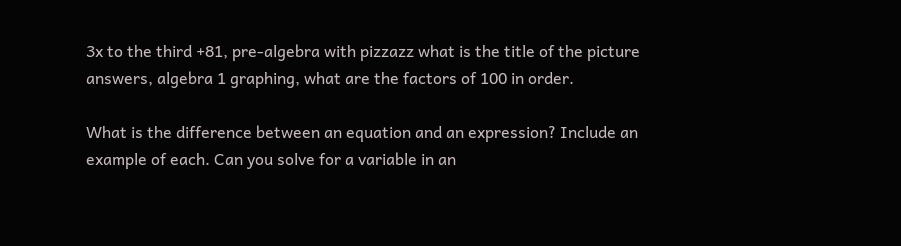3x to the third +81, pre-algebra with pizzazz what is the title of the picture answers, algebra 1 graphing, what are the factors of 100 in order.

What is the difference between an equation and an expression? Include an example of each. Can you solve for a variable in an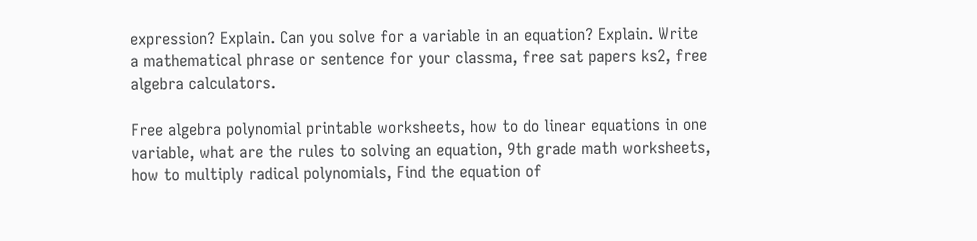expression? Explain. Can you solve for a variable in an equation? Explain. Write a mathematical phrase or sentence for your classma, free sat papers ks2, free algebra calculators.

Free algebra polynomial printable worksheets, how to do linear equations in one variable, what are the rules to solving an equation, 9th grade math worksheets, how to multiply radical polynomials, Find the equation of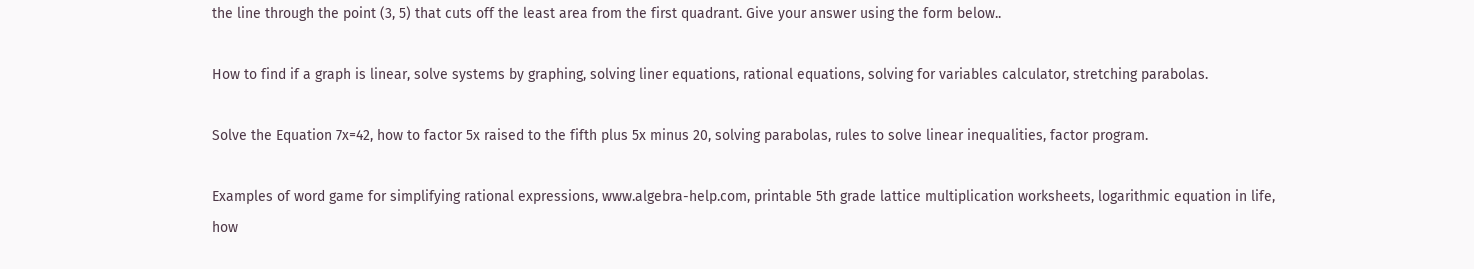the line through the point (3, 5) that cuts off the least area from the first quadrant. Give your answer using the form below..

How to find if a graph is linear, solve systems by graphing, solving liner equations, rational equations, solving for variables calculator, stretching parabolas.

Solve the Equation 7x=42, how to factor 5x raised to the fifth plus 5x minus 20, solving parabolas, rules to solve linear inequalities, factor program.

Examples of word game for simplifying rational expressions, www.algebra-help.com, printable 5th grade lattice multiplication worksheets, logarithmic equation in life, how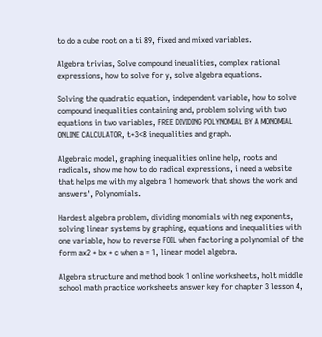to do a cube root on a ti 89, fixed and mixed variables.

Algebra trivias, Solve compound ineualities, complex rational expressions, how to solve for y, solve algebra equations.

Solving the quadratic equation, independent variable, how to solve compound inequalities containing and, problem solving with two equations in two variables, FREE DIVIDING POLYNOMIAL BY A MONOMIAL ONLINE CALCULATOR, t+3<8 inequalities and graph.

Algebraic model, graphing inequalities online help, roots and radicals, show me how to do radical expressions, i need a website that helps me with my algebra 1 homework that shows the work and answers', Polynomials.

Hardest algebra problem, dividing monomials with neg exponents, solving linear systems by graphing, equations and inequalities with one variable, how to reverse FOIL when factoring a polynomial of the form ax2 + bx + c when a = 1, linear model algebra.

Algebra structure and method book 1 online worksheets, holt middle school math practice worksheets answer key for chapter 3 lesson 4,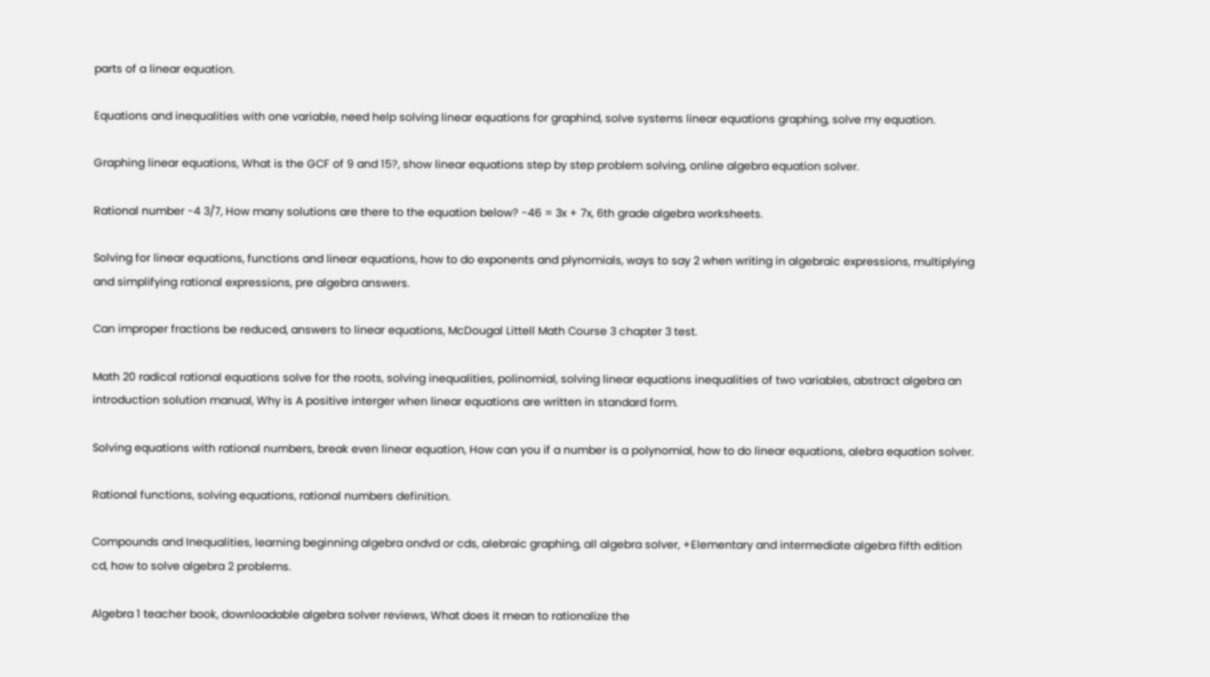parts of a linear equation.

Equations and inequalities with one variable, need help solving linear equations for graphind, solve systems linear equations graphing, solve my equation.

Graphing linear equations, What is the GCF of 9 and 15?, show linear equations step by step problem solving, online algebra equation solver.

Rational number -4 3/7, How many solutions are there to the equation below? -46 = 3x + 7x, 6th grade algebra worksheets.

Solving for linear equations, functions and linear equations, how to do exponents and plynomials, ways to say 2 when writing in algebraic expressions, multiplying and simplifying rational expressions, pre algebra answers.

Can improper fractions be reduced, answers to linear equations, McDougal Littell Math Course 3 chapter 3 test.

Math 20 radical rational equations solve for the roots, solving inequalities, polinomial, solving linear equations inequalities of two variables, abstract algebra an introduction solution manual, Why is A positive interger when linear equations are written in standard form.

Solving equations with rational numbers, break even linear equation, How can you if a number is a polynomial, how to do linear equations, alebra equation solver.

Rational functions, solving equations, rational numbers definition.

Compounds and Inequalities, learning beginning algebra ondvd or cds, alebraic graphing, all algebra solver, +Elementary and intermediate algebra fifth edition cd, how to solve algebra 2 problems.

Algebra 1 teacher book, downloadable algebra solver reviews, What does it mean to rationalize the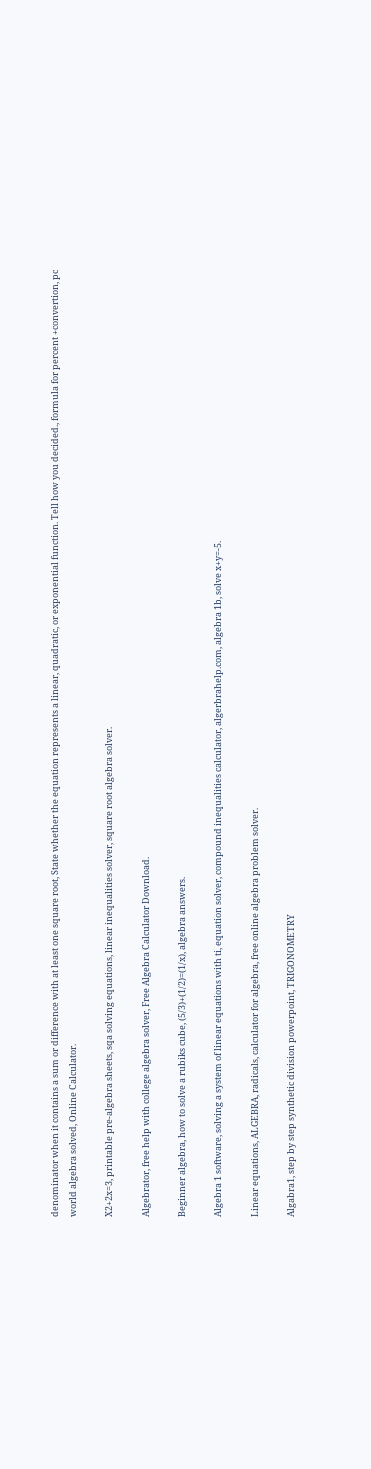denominator when it contains a sum or difference with at least one square root, State whether the equation represents a linear, quadratic, or exponential function. Tell how you decided., formula for percent +convertion, pc world algebra solved, Online Calculator.

X2+2x=3, printable pre-algebra sheets, sqa solving equations, linear inequalities solver, square root algebra solver.

Algebrator, free help with college algebra solver, Free Algebra Calculator Download.

Beginner algebra, how to solve a rubiks cube, (5/3)+(1/2)=(1/x), algebra answers.

Algebra 1 software, solving a system of linear equations with ti, equation solver, compound inequalities calculator, algerbrahelp.com, algebra 1b, solve x+y=-5.

Linear equations, ALGEBRA, radicals, calculator for algebra, free online algebra problem solver.

Algabra1, step by step synthetic division powerpoint, TRIGONOMETRY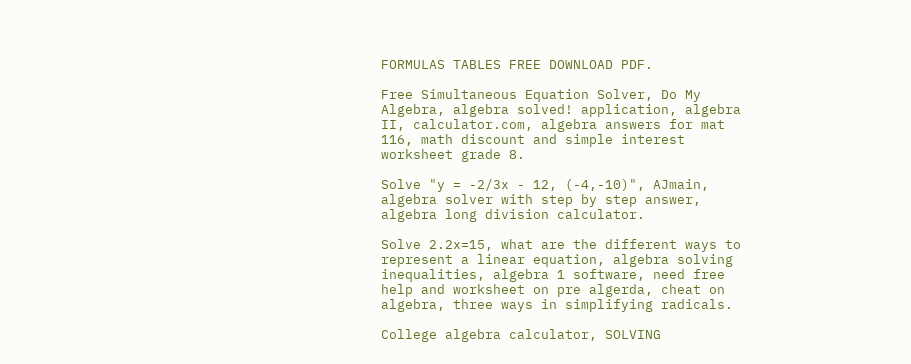FORMULAS TABLES FREE DOWNLOAD PDF.

Free Simultaneous Equation Solver, Do My Algebra, algebra solved! application, algebra II, calculator.com, algebra answers for mat 116, math discount and simple interest worksheet grade 8.

Solve "y = -2/3x - 12, (-4,-10)", AJmain, algebra solver with step by step answer, algebra long division calculator.

Solve 2.2x=15, what are the different ways to represent a linear equation, algebra solving inequalities, algebra 1 software, need free help and worksheet on pre algerda, cheat on algebra, three ways in simplifying radicals.

College algebra calculator, SOLVING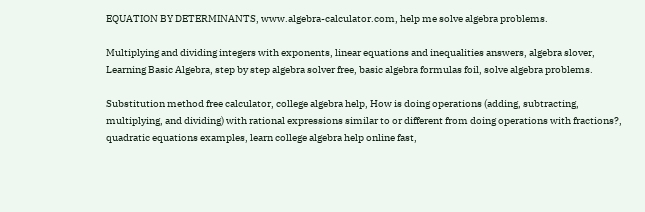EQUATION BY DETERMINANTS, www.algebra-calculator.com, help me solve algebra problems.

Multiplying and dividing integers with exponents, linear equations and inequalities answers, algebra slover, Learning Basic Algebra, step by step algebra solver free, basic algebra formulas foil, solve algebra problems.

Substitution method free calculator, college algebra help, How is doing operations (adding, subtracting, multiplying, and dividing) with rational expressions similar to or different from doing operations with fractions?, quadratic equations examples, learn college algebra help online fast,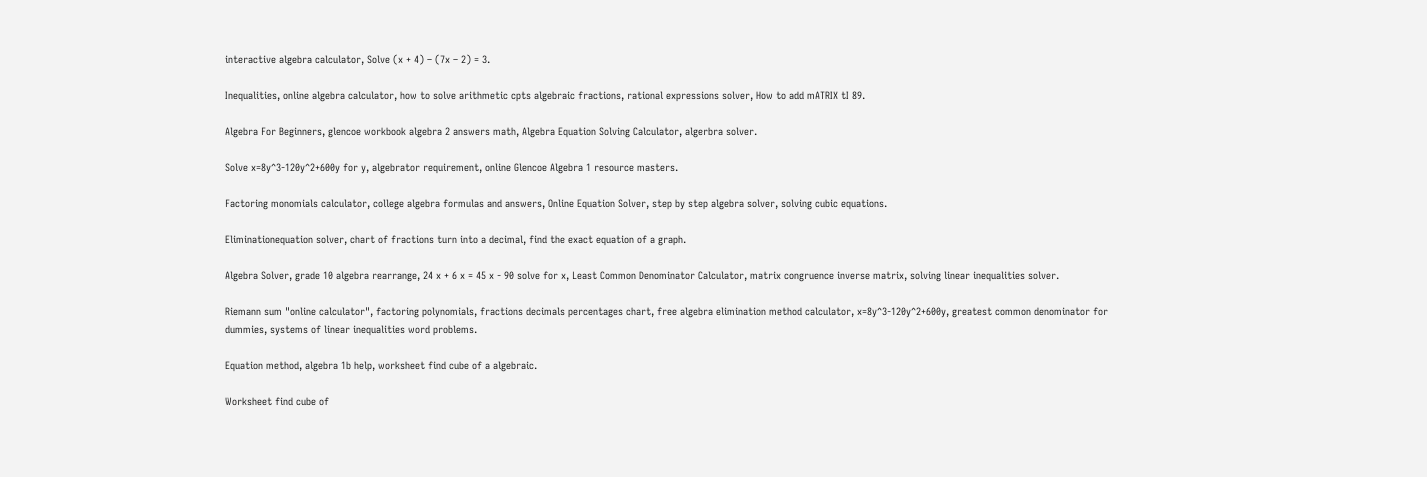interactive algebra calculator, Solve (x + 4) – (7x – 2) = 3.

Inequalities, online algebra calculator, how to solve arithmetic cpts algebraic fractions, rational expressions solver, How to add mATRIX tI 89.

Algebra For Beginners, glencoe workbook algebra 2 answers math, Algebra Equation Solving Calculator, algerbra solver.

Solve x=8y^3-120y^2+600y for y, algebrator requirement, online Glencoe Algebra 1 resource masters.

Factoring monomials calculator, college algebra formulas and answers, Online Equation Solver, step by step algebra solver, solving cubic equations.

Eliminationequation solver, chart of fractions turn into a decimal, find the exact equation of a graph.

Algebra Solver, grade 10 algebra rearrange, 24 x + 6 x = 45 x - 90 solve for x, Least Common Denominator Calculator, matrix congruence inverse matrix, solving linear inequalities solver.

Riemann sum "online calculator", factoring polynomials, fractions decimals percentages chart, free algebra elimination method calculator, x=8y^3-120y^2+600y, greatest common denominator for dummies, systems of linear inequalities word problems.

Equation method, algebra 1b help, worksheet find cube of a algebraic.

Worksheet find cube of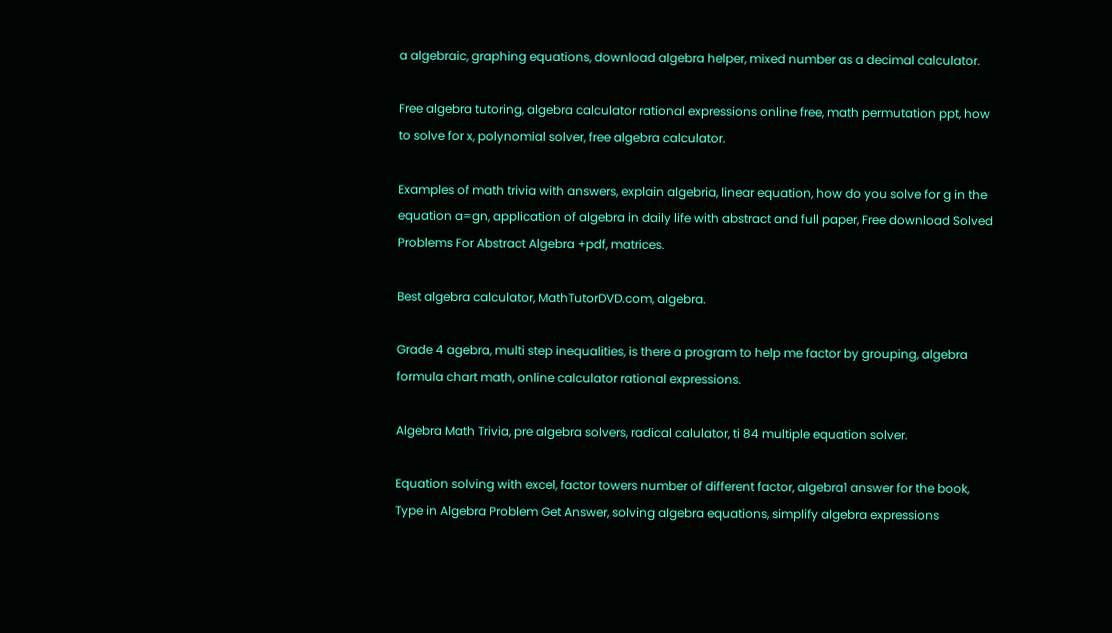a algebraic, graphing equations, download algebra helper, mixed number as a decimal calculator.

Free algebra tutoring, algebra calculator rational expressions online free, math permutation ppt, how to solve for x, polynomial solver, free algebra calculator.

Examples of math trivia with answers, explain algebria, linear equation, how do you solve for g in the equation a=gn, application of algebra in daily life with abstract and full paper, Free download Solved Problems For Abstract Algebra +pdf, matrices.

Best algebra calculator, MathTutorDVD.com, algebra.

Grade 4 agebra, multi step inequalities, is there a program to help me factor by grouping, algebra formula chart math, online calculator rational expressions.

Algebra Math Trivia, pre algebra solvers, radical calulator, ti 84 multiple equation solver.

Equation solving with excel, factor towers number of different factor, algebra1 answer for the book, Type in Algebra Problem Get Answer, solving algebra equations, simplify algebra expressions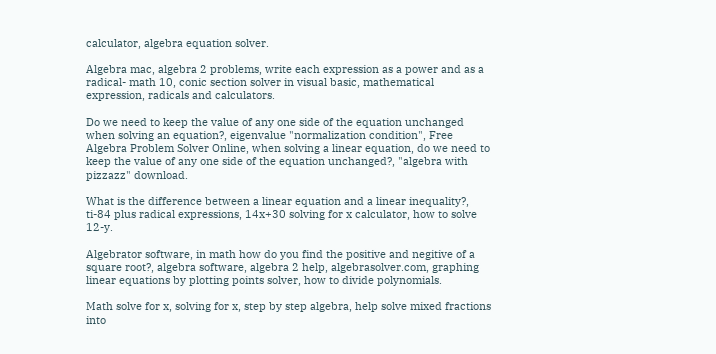calculator, algebra equation solver.

Algebra mac, algebra 2 problems, write each expression as a power and as a radical- math 10, conic section solver in visual basic, mathematical expression, radicals and calculators.

Do we need to keep the value of any one side of the equation unchanged when solving an equation?, eigenvalue "normalization condition", Free Algebra Problem Solver Online, when solving a linear equation, do we need to keep the value of any one side of the equation unchanged?, "algebra with pizzazz" download.

What is the difference between a linear equation and a linear inequality?, ti-84 plus radical expressions, 14x+30 solving for x calculator, how to solve 12-y.

Algebrator software, in math how do you find the positive and negitive of a square root?, algebra software, algebra 2 help, algebrasolver.com, graphing linear equations by plotting points solver, how to divide polynomials.

Math solve for x, solving for x, step by step algebra, help solve mixed fractions into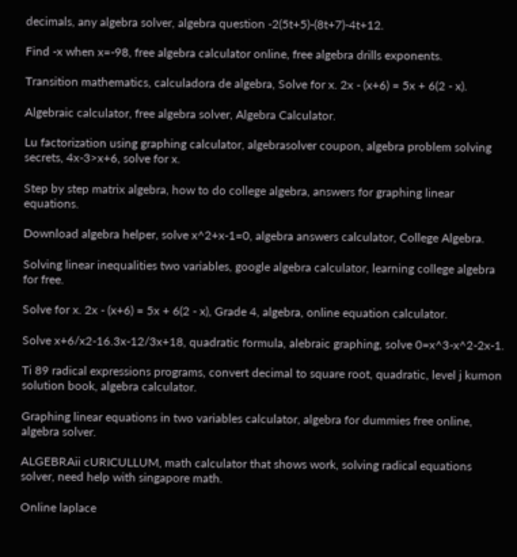decimals, any algebra solver, algebra question -2(5t+5)-(8t+7)-4t+12.

Find -x when x=-98, free algebra calculator online, free algebra drills exponents.

Transition mathematics, calculadora de algebra, Solve for x. 2x - (x+6) = 5x + 6(2 - x).

Algebraic calculator, free algebra solver, Algebra Calculator.

Lu factorization using graphing calculator, algebrasolver coupon, algebra problem solving secrets, 4x-3>x+6, solve for x.

Step by step matrix algebra, how to do college algebra, answers for graphing linear equations.

Download algebra helper, solve x^2+x-1=0, algebra answers calculator, College Algebra.

Solving linear inequalities two variables, google algebra calculator, learning college algebra for free.

Solve for x. 2x - (x+6) = 5x + 6(2 - x), Grade 4, algebra, online equation calculator.

Solve x+6/x2-16.3x-12/3x+18, quadratic formula, alebraic graphing, solve 0=x^3-x^2-2x-1.

Ti 89 radical expressions programs, convert decimal to square root, quadratic, level j kumon solution book, algebra calculator.

Graphing linear equations in two variables calculator, algebra for dummies free online, algebra solver.

ALGEBRAii cURICULLUM, math calculator that shows work, solving radical equations solver, need help with singapore math.

Online laplace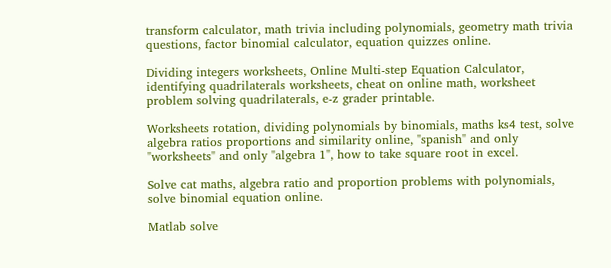transform calculator, math trivia including polynomials, geometry math trivia questions, factor binomial calculator, equation quizzes online.

Dividing integers worksheets, Online Multi-step Equation Calculator, identifying quadrilaterals worksheets, cheat on online math, worksheet problem solving quadrilaterals, e-z grader printable.

Worksheets rotation, dividing polynomials by binomials, maths ks4 test, solve algebra ratios proportions and similarity online, "spanish" and only "worksheets" and only "algebra 1", how to take square root in excel.

Solve cat maths, algebra ratio and proportion problems with polynomials, solve binomial equation online.

Matlab solve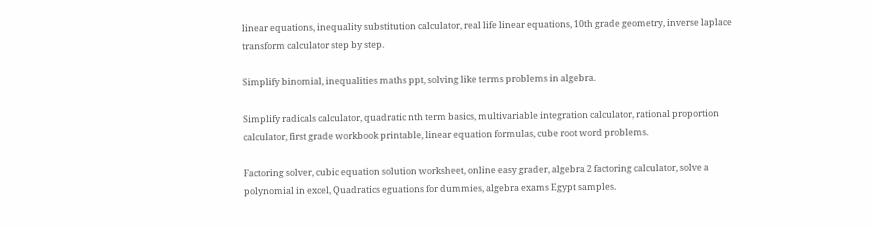linear equations, inequality substitution calculator, real life linear equations, 10th grade geometry, inverse laplace transform calculator step by step.

Simplify binomial, inequalities maths ppt, solving like terms problems in algebra.

Simplify radicals calculator, quadratic nth term basics, multivariable integration calculator, rational proportion calculator, first grade workbook printable, linear equation formulas, cube root word problems.

Factoring solver, cubic equation solution worksheet, online easy grader, algebra 2 factoring calculator, solve a polynomial in excel, Quadratics eguations for dummies, algebra exams Egypt samples.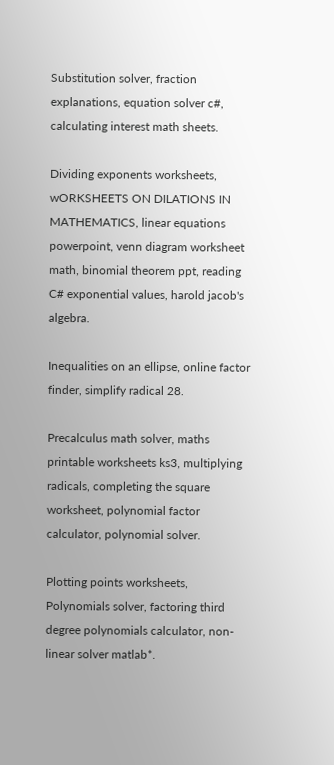Substitution solver, fraction explanations, equation solver c#, calculating interest math sheets.

Dividing exponents worksheets, wORKSHEETS ON DILATIONS IN MATHEMATICS, linear equations powerpoint, venn diagram worksheet math, binomial theorem ppt, reading C# exponential values, harold jacob's algebra.

Inequalities on an ellipse, online factor finder, simplify radical 28.

Precalculus math solver, maths printable worksheets ks3, multiplying radicals, completing the square worksheet, polynomial factor calculator, polynomial solver.

Plotting points worksheets, Polynomials solver, factoring third degree polynomials calculator, non-linear solver matlab*.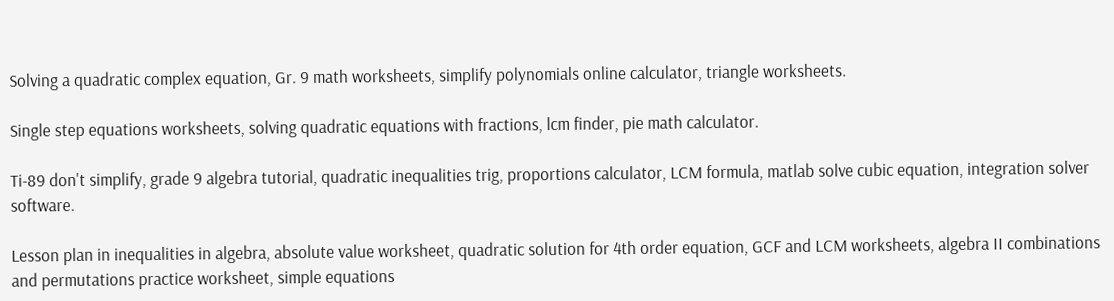Solving a quadratic complex equation, Gr. 9 math worksheets, simplify polynomials online calculator, triangle worksheets.

Single step equations worksheets, solving quadratic equations with fractions, lcm finder, pie math calculator.

Ti-89 don't simplify, grade 9 algebra tutorial, quadratic inequalities trig, proportions calculator, LCM formula, matlab solve cubic equation, integration solver software.

Lesson plan in inequalities in algebra, absolute value worksheet, quadratic solution for 4th order equation, GCF and LCM worksheets, algebra II combinations and permutations practice worksheet, simple equations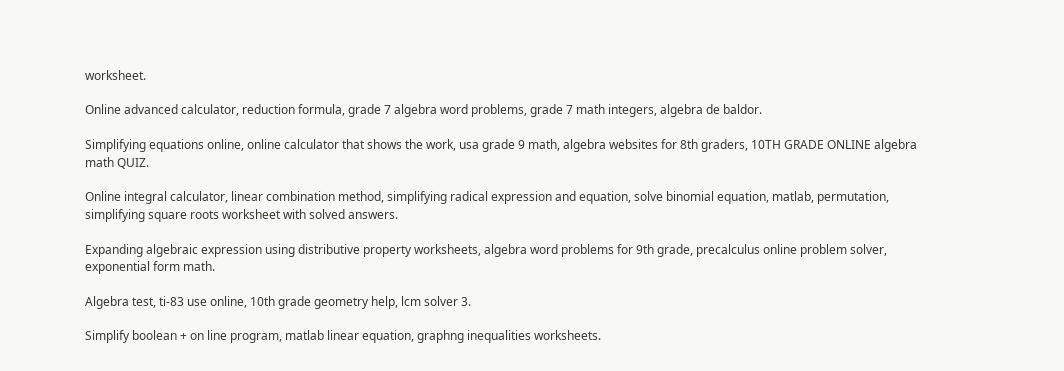worksheet.

Online advanced calculator, reduction formula, grade 7 algebra word problems, grade 7 math integers, algebra de baldor.

Simplifying equations online, online calculator that shows the work, usa grade 9 math, algebra websites for 8th graders, 10TH GRADE ONLINE algebra math QUIZ.

Online integral calculator, linear combination method, simplifying radical expression and equation, solve binomial equation, matlab, permutation, simplifying square roots worksheet with solved answers.

Expanding algebraic expression using distributive property worksheets, algebra word problems for 9th grade, precalculus online problem solver, exponential form math.

Algebra test, ti-83 use online, 10th grade geometry help, lcm solver 3.

Simplify boolean + on line program, matlab linear equation, graphng inequalities worksheets.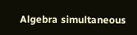Algebra simultaneous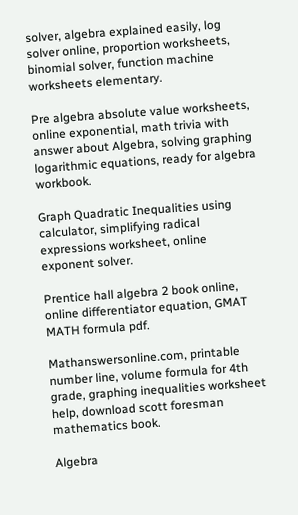solver, algebra explained easily, log solver online, proportion worksheets, binomial solver, function machine worksheets elementary.

Pre algebra absolute value worksheets, online exponential, math trivia with answer about Algebra, solving graphing logarithmic equations, ready for algebra workbook.

Graph Quadratic Inequalities using calculator, simplifying radical expressions worksheet, online exponent solver.

Prentice hall algebra 2 book online, online differentiator equation, GMAT MATH formula pdf.

Mathanswersonline.com, printable number line, volume formula for 4th grade, graphing inequalities worksheet help, download scott foresman mathematics book.

Algebra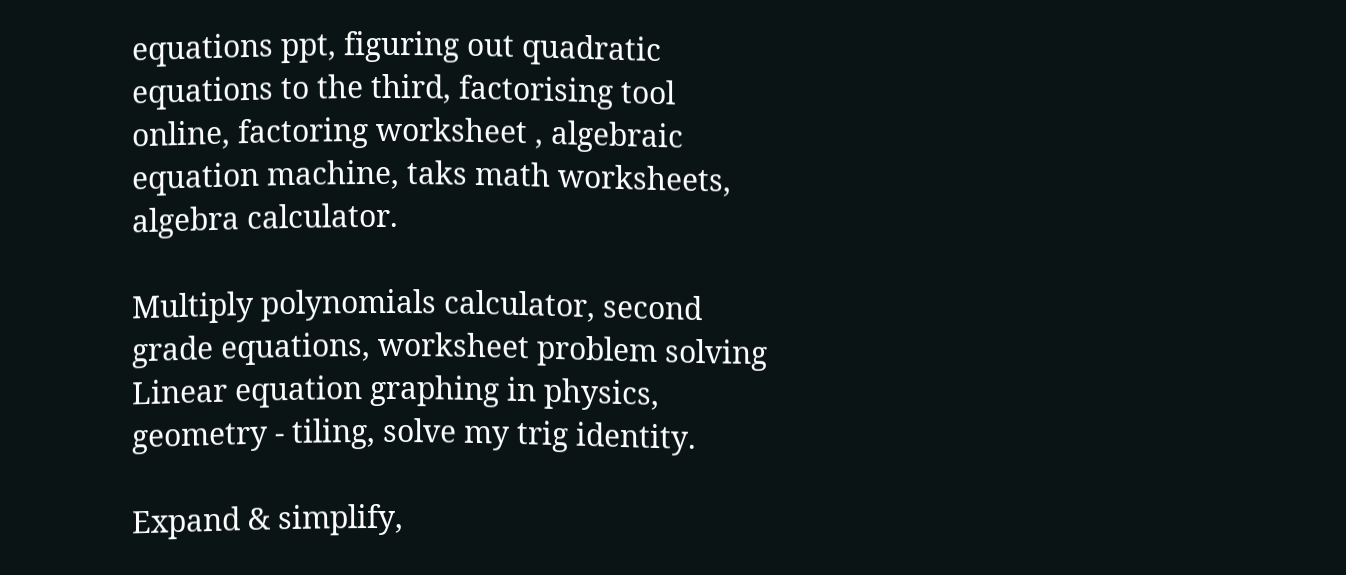equations ppt, figuring out quadratic equations to the third, factorising tool online, factoring worksheet , algebraic equation machine, taks math worksheets, algebra calculator.

Multiply polynomials calculator, second grade equations, worksheet problem solving Linear equation graphing in physics, geometry - tiling, solve my trig identity.

Expand & simplify,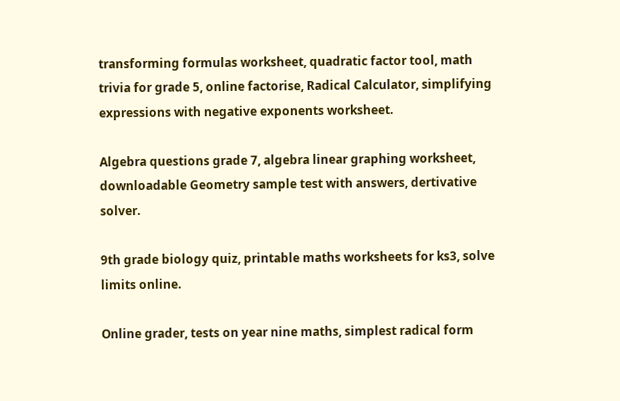transforming formulas worksheet, quadratic factor tool, math trivia for grade 5, online factorise, Radical Calculator, simplifying expressions with negative exponents worksheet.

Algebra questions grade 7, algebra linear graphing worksheet, downloadable Geometry sample test with answers, dertivative solver.

9th grade biology quiz, printable maths worksheets for ks3, solve limits online.

Online grader, tests on year nine maths, simplest radical form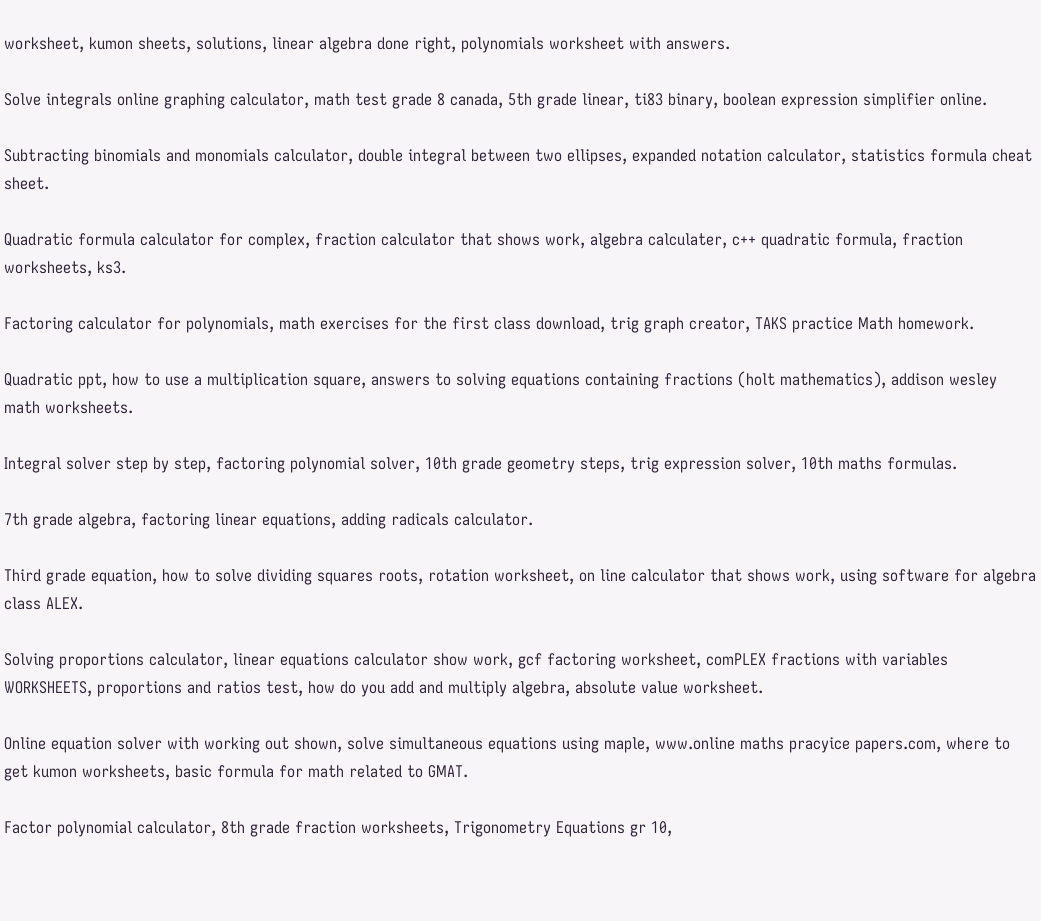worksheet, kumon sheets, solutions, linear algebra done right, polynomials worksheet with answers.

Solve integrals online graphing calculator, math test grade 8 canada, 5th grade linear, ti83 binary, boolean expression simplifier online.

Subtracting binomials and monomials calculator, double integral between two ellipses, expanded notation calculator, statistics formula cheat sheet.

Quadratic formula calculator for complex, fraction calculator that shows work, algebra calculater, c++ quadratic formula, fraction worksheets, ks3.

Factoring calculator for polynomials, math exercises for the first class download, trig graph creator, TAKS practice Math homework.

Quadratic ppt, how to use a multiplication square, answers to solving equations containing fractions (holt mathematics), addison wesley math worksheets.

Integral solver step by step, factoring polynomial solver, 10th grade geometry steps, trig expression solver, 10th maths formulas.

7th grade algebra, factoring linear equations, adding radicals calculator.

Third grade equation, how to solve dividing squares roots, rotation worksheet, on line calculator that shows work, using software for algebra class ALEX.

Solving proportions calculator, linear equations calculator show work, gcf factoring worksheet, comPLEX fractions with variables WORKSHEETS, proportions and ratios test, how do you add and multiply algebra, absolute value worksheet.

Online equation solver with working out shown, solve simultaneous equations using maple, www.online maths pracyice papers.com, where to get kumon worksheets, basic formula for math related to GMAT.

Factor polynomial calculator, 8th grade fraction worksheets, Trigonometry Equations gr 10,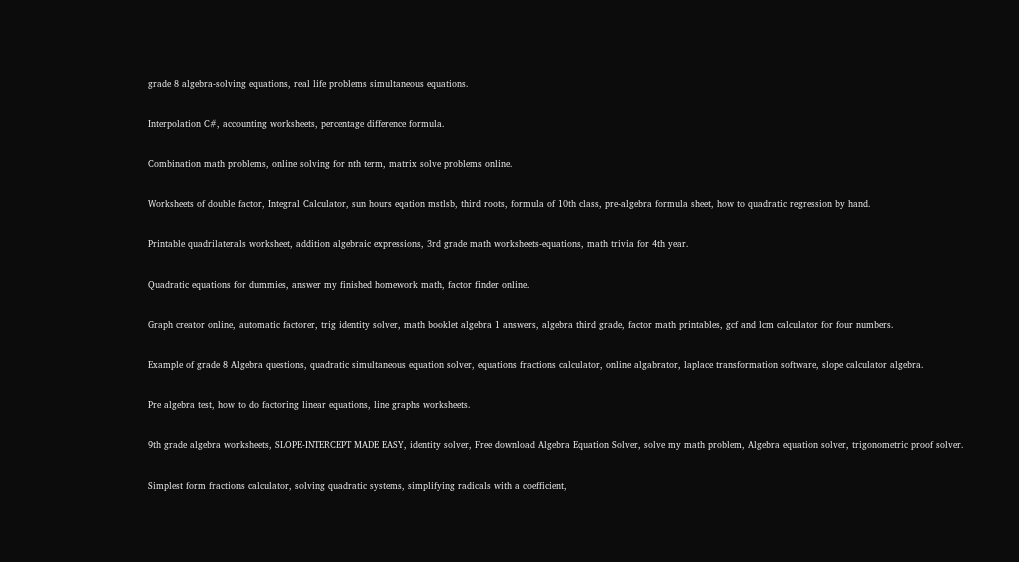grade 8 algebra-solving equations, real life problems simultaneous equations.

Interpolation C#, accounting worksheets, percentage difference formula.

Combination math problems, online solving for nth term, matrix solve problems online.

Worksheets of double factor, Integral Calculator, sun hours eqation mstlsb, third roots, formula of 10th class, pre-algebra formula sheet, how to quadratic regression by hand.

Printable quadrilaterals worksheet, addition algebraic expressions, 3rd grade math worksheets-equations, math trivia for 4th year.

Quadratic equations for dummies, answer my finished homework math, factor finder online.

Graph creator online, automatic factorer, trig identity solver, math booklet algebra 1 answers, algebra third grade, factor math printables, gcf and lcm calculator for four numbers.

Example of grade 8 Algebra questions, quadratic simultaneous equation solver, equations fractions calculator, online algabrator, laplace transformation software, slope calculator algebra.

Pre algebra test, how to do factoring linear equations, line graphs worksheets.

9th grade algebra worksheets, SLOPE-INTERCEPT MADE EASY, identity solver, Free download Algebra Equation Solver, solve my math problem, Algebra equation solver, trigonometric proof solver.

Simplest form fractions calculator, solving quadratic systems, simplifying radicals with a coefficient,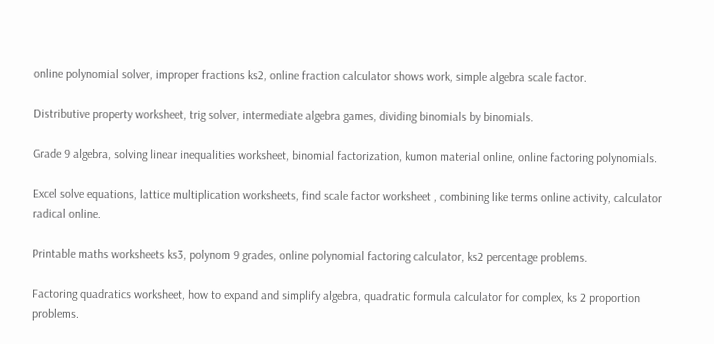online polynomial solver, improper fractions ks2, online fraction calculator shows work, simple algebra scale factor.

Distributive property worksheet, trig solver, intermediate algebra games, dividing binomials by binomials.

Grade 9 algebra, solving linear inequalities worksheet, binomial factorization, kumon material online, online factoring polynomials.

Excel solve equations, lattice multiplication worksheets, find scale factor worksheet , combining like terms online activity, calculator radical online.

Printable maths worksheets ks3, polynom 9 grades, online polynomial factoring calculator, ks2 percentage problems.

Factoring quadratics worksheet, how to expand and simplify algebra, quadratic formula calculator for complex, ks 2 proportion problems.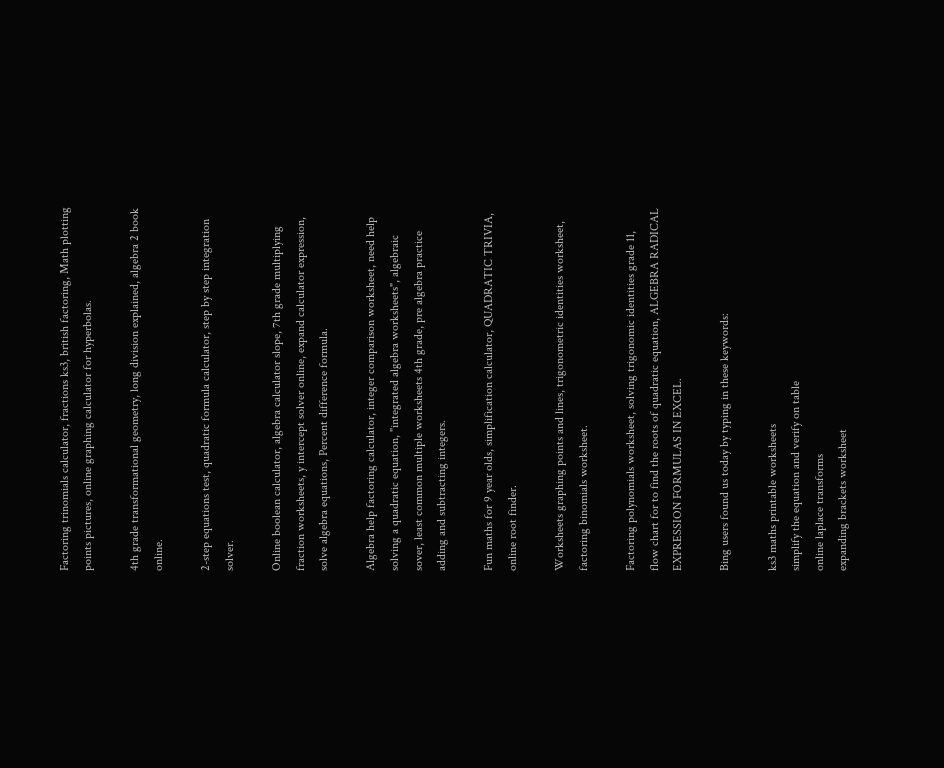Factoring trinomials calculator, fractions ks3, british factoring, Math plotting points pictures, online graphing calculator for hyperbolas.

4th grade transformational geometry, long division explained, algebra 2 book online.

2-step equations test, quadratic formula calculator, step by step integration solver.

Online boolean calculator, algebra calculator slope, 7th grade multiplying fraction worksheets, y intercept solver online, expand calculator expression, solve algebra equations, Percent difference formula.

Algebra help factoring calculator, integer comparison worksheet, need help solving a quadratic equation, "integrated algebra worksheets", algebraic sover, least common multiple worksheets 4th grade, pre algebra practice adding and subtracting integers.

Fun maths for 9 year olds, simplification calculator, QUADRATIC TRIVIA, online root finder.

Worksheets graphing points and lines, trigonometric identities worksheet, factoring binomials worksheet.

Factoring polynomials worksheet, solving trigonomic identities grade 11, flow chart for to find the roots of quadratic equation, ALGEBRA RADICAL EXPRESSION FORMULAS IN EXCEL.

Bing users found us today by typing in these keywords:

ks3 maths printable worksheets
simplify the equation and verify on table
online laplace transforms
expanding brackets worksheet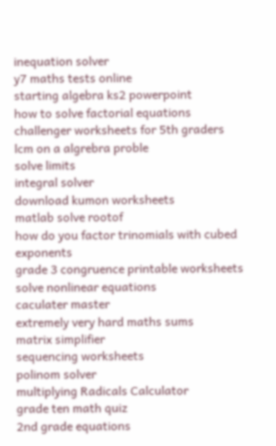inequation solver
y7 maths tests online
starting algebra ks2 powerpoint
how to solve factorial equations
challenger worksheets for 5th graders
lcm on a algrebra proble
solve limits
integral solver
download kumon worksheets
matlab solve rootof
how do you factor trinomials with cubed exponents
grade 3 congruence printable worksheets
solve nonlinear equations
caculater master
extremely very hard maths sums
matrix simplifier
sequencing worksheets
polinom solver
multiplying Radicals Calculator
grade ten math quiz
2nd grade equations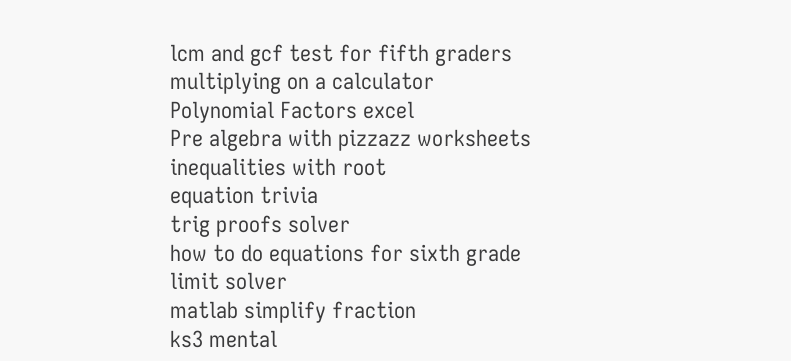lcm and gcf test for fifth graders
multiplying on a calculator
Polynomial Factors excel
Pre algebra with pizzazz worksheets
inequalities with root
equation trivia
trig proofs solver
how to do equations for sixth grade
limit solver
matlab simplify fraction
ks3 mental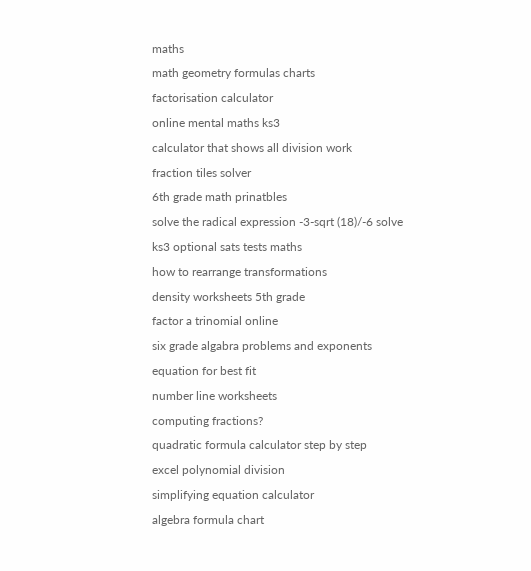maths
math geometry formulas charts
factorisation calculator
online mental maths ks3
calculator that shows all division work
fraction tiles solver
6th grade math prinatbles
solve the radical expression -3-sqrt (18)/-6 solve
ks3 optional sats tests maths
how to rearrange transformations
density worksheets 5th grade
factor a trinomial online
six grade algabra problems and exponents
equation for best fit
number line worksheets
computing fractions?
quadratic formula calculator step by step
excel polynomial division
simplifying equation calculator
algebra formula chart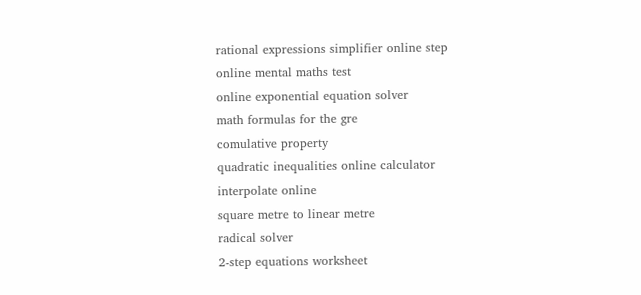rational expressions simplifier online step
online mental maths test
online exponential equation solver
math formulas for the gre
comulative property
quadratic inequalities online calculator
interpolate online
square metre to linear metre
radical solver
2-step equations worksheet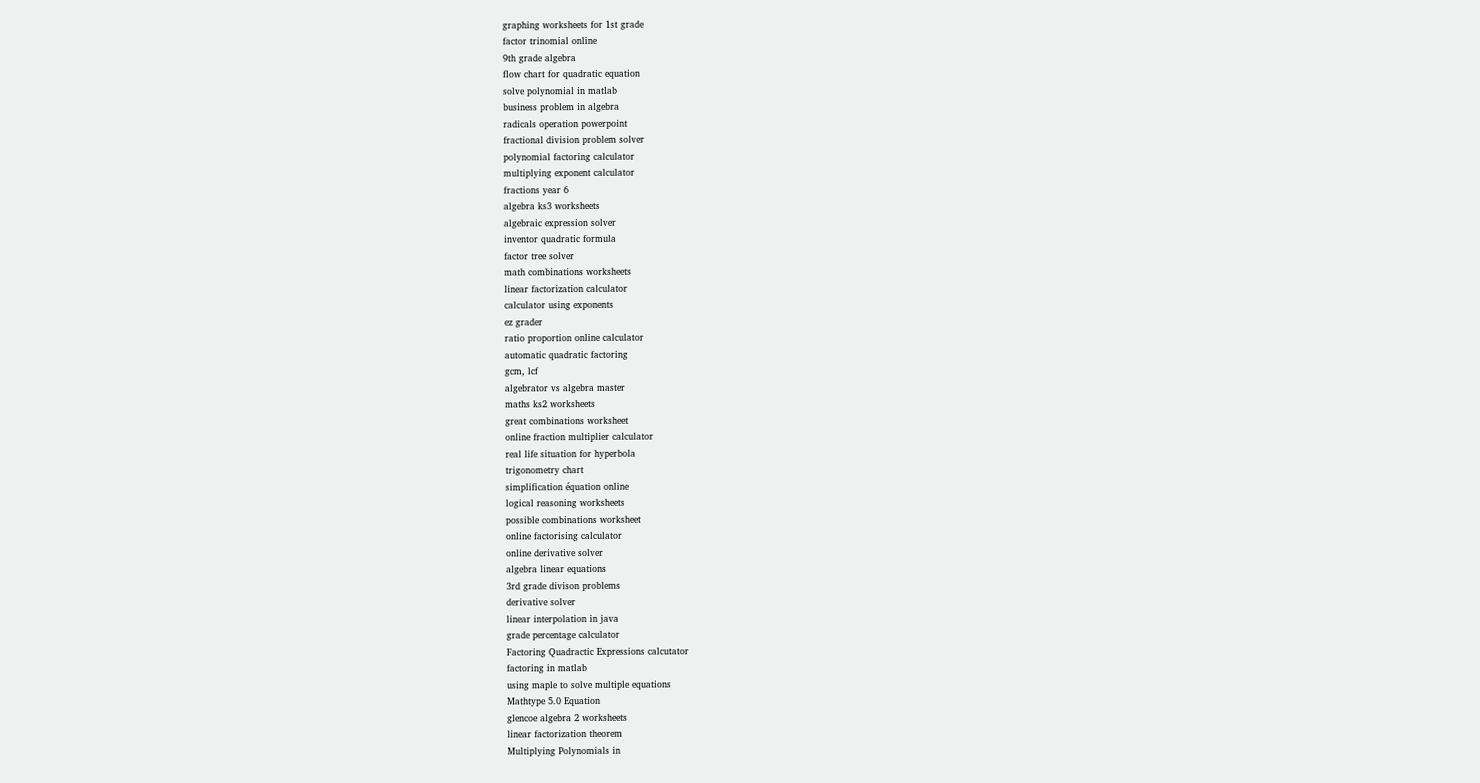graphing worksheets for 1st grade
factor trinomial online
9th grade algebra
flow chart for quadratic equation
solve polynomial in matlab
business problem in algebra
radicals operation powerpoint
fractional division problem solver
polynomial factoring calculator
multiplying exponent calculator
fractions year 6
algebra ks3 worksheets
algebraic expression solver
inventor quadratic formula
factor tree solver
math combinations worksheets
linear factorization calculator
calculator using exponents
ez grader
ratio proportion online calculator
automatic quadratic factoring
gcm, lcf
algebrator vs algebra master
maths ks2 worksheets
great combinations worksheet
online fraction multiplier calculator
real life situation for hyperbola
trigonometry chart
simplification équation online
logical reasoning worksheets
possible combinations worksheet
online factorising calculator
online derivative solver
algebra linear equations
3rd grade divison problems
derivative solver
linear interpolation in java
grade percentage calculator
Factoring Quadractic Expressions calcutator
factoring in matlab
using maple to solve multiple equations
Mathtype 5.0 Equation
glencoe algebra 2 worksheets
linear factorization theorem
Multiplying Polynomials in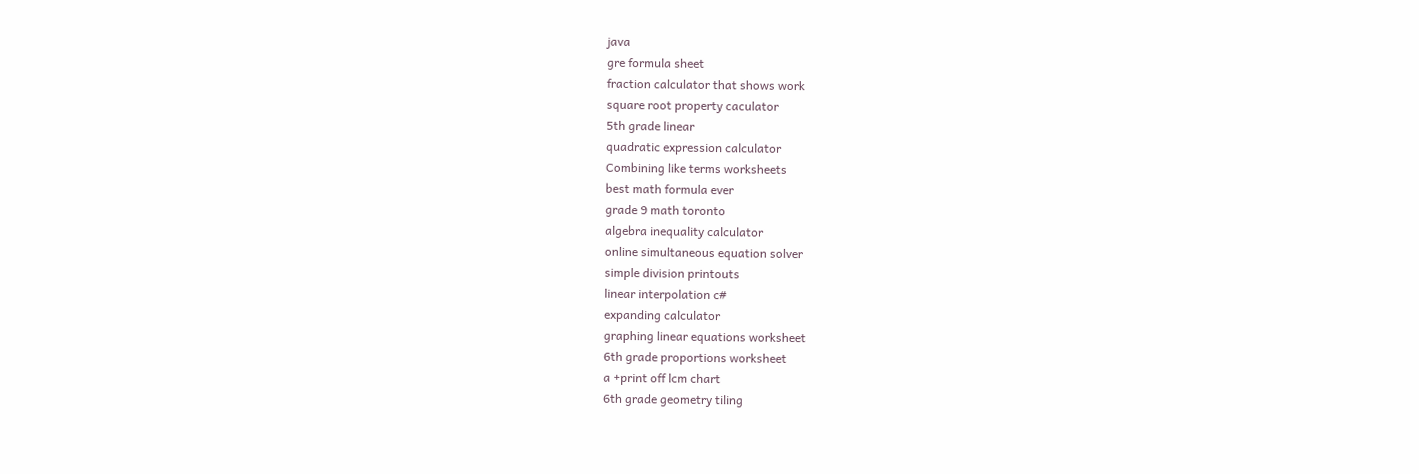java
gre formula sheet
fraction calculator that shows work
square root property caculator
5th grade linear
quadratic expression calculator
Combining like terms worksheets
best math formula ever
grade 9 math toronto
algebra inequality calculator
online simultaneous equation solver
simple division printouts
linear interpolation c#
expanding calculator
graphing linear equations worksheet
6th grade proportions worksheet
a +print off lcm chart
6th grade geometry tiling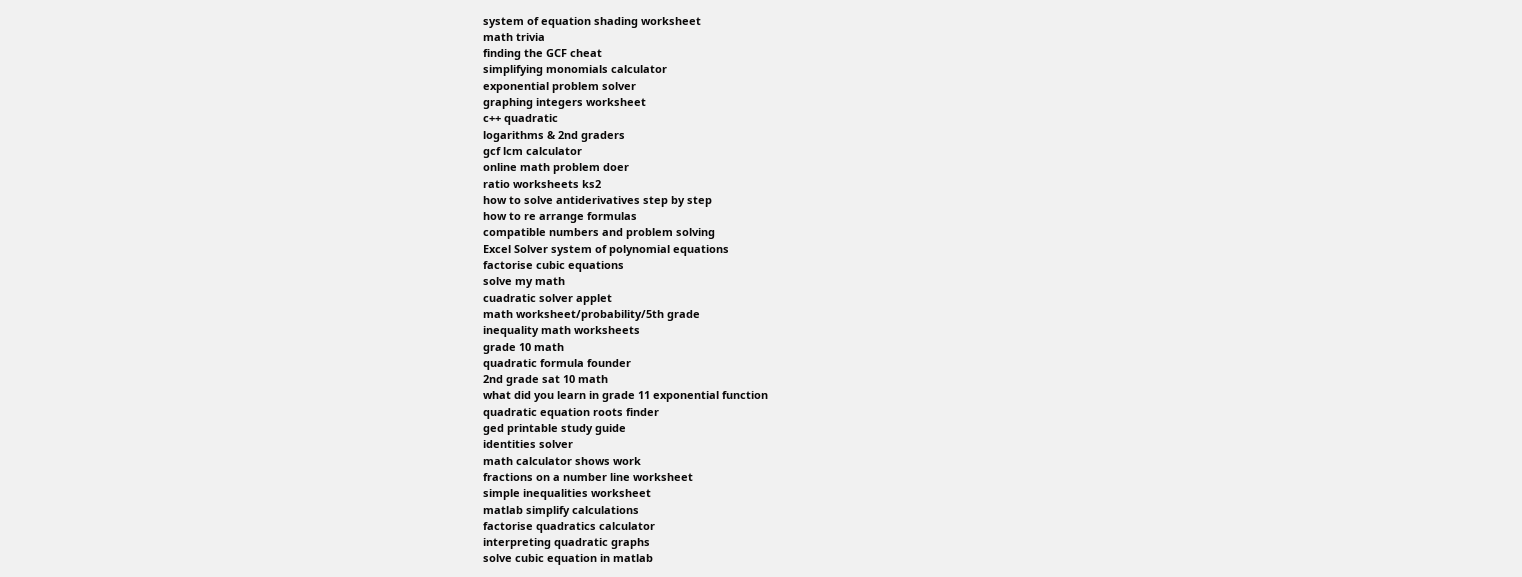system of equation shading worksheet
math trivia
finding the GCF cheat
simplifying monomials calculator
exponential problem solver
graphing integers worksheet
c++ quadratic
logarithms & 2nd graders
gcf lcm calculator
online math problem doer
ratio worksheets ks2
how to solve antiderivatives step by step
how to re arrange formulas
compatible numbers and problem solving
Excel Solver system of polynomial equations
factorise cubic equations
solve my math
cuadratic solver applet
math worksheet/probability/5th grade
inequality math worksheets
grade 10 math
quadratic formula founder
2nd grade sat 10 math
what did you learn in grade 11 exponential function
quadratic equation roots finder
ged printable study guide
identities solver
math calculator shows work
fractions on a number line worksheet
simple inequalities worksheet
matlab simplify calculations
factorise quadratics calculator
interpreting quadratic graphs
solve cubic equation in matlab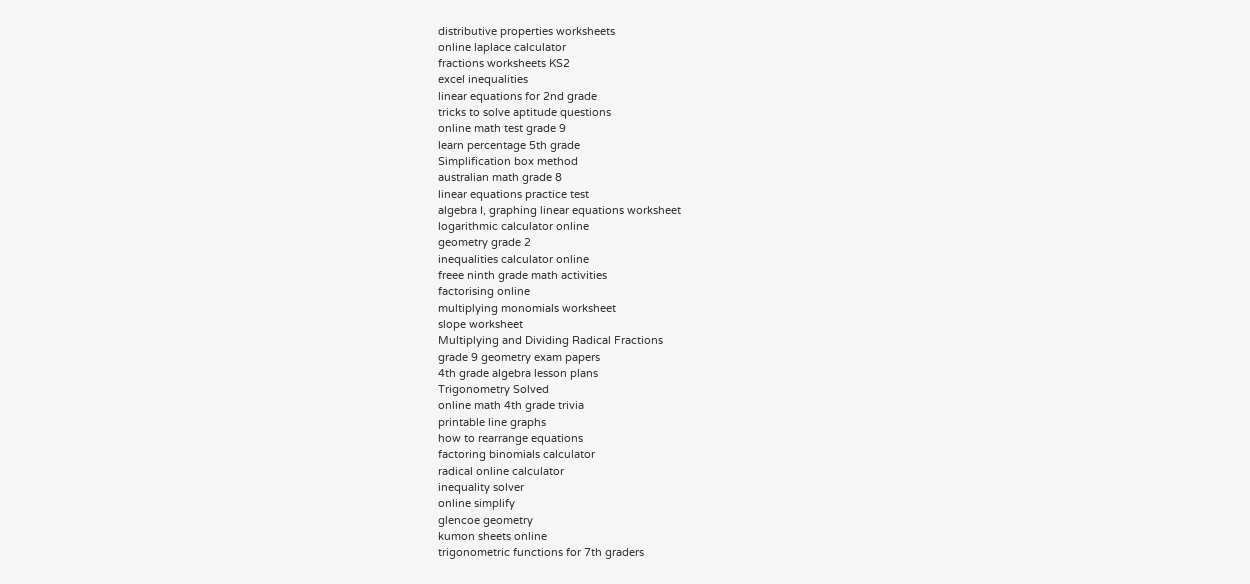distributive properties worksheets
online laplace calculator
fractions worksheets KS2
excel inequalities
linear equations for 2nd grade
tricks to solve aptitude questions
online math test grade 9
learn percentage 5th grade
Simplification box method
australian math grade 8
linear equations practice test
algebra I, graphing linear equations worksheet
logarithmic calculator online
geometry grade 2
inequalities calculator online
freee ninth grade math activities
factorising online
multiplying monomials worksheet
slope worksheet
Multiplying and Dividing Radical Fractions
grade 9 geometry exam papers
4th grade algebra lesson plans
Trigonometry Solved
online math 4th grade trivia
printable line graphs
how to rearrange equations
factoring binomials calculator
radical online calculator
inequality solver
online simplify
glencoe geometry
kumon sheets online
trigonometric functions for 7th graders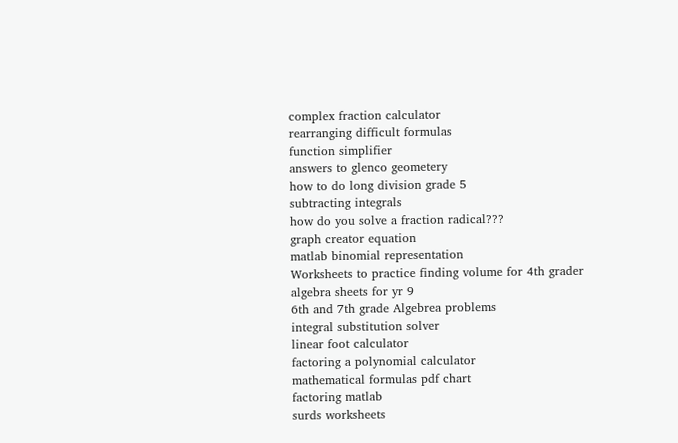complex fraction calculator
rearranging difficult formulas
function simplifier
answers to glenco geometery
how to do long division grade 5
subtracting integrals
how do you solve a fraction radical???
graph creator equation
matlab binomial representation
Worksheets to practice finding volume for 4th grader
algebra sheets for yr 9
6th and 7th grade Algebrea problems
integral substitution solver
linear foot calculator
factoring a polynomial calculator
mathematical formulas pdf chart
factoring matlab
surds worksheets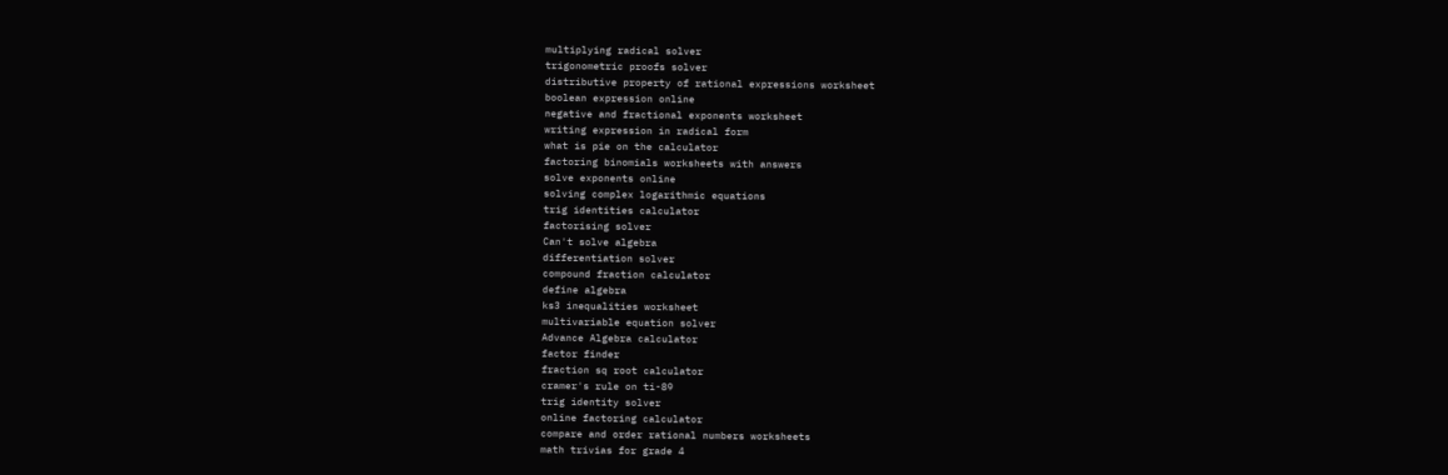multiplying radical solver
trigonometric proofs solver
distributive property of rational expressions worksheet
boolean expression online
negative and fractional exponents worksheet
writing expression in radical form
what is pie on the calculator
factoring binomials worksheets with answers
solve exponents online
solving complex logarithmic equations
trig identities calculator
factorising solver
Can't solve algebra
differentiation solver
compound fraction calculator
define algebra
ks3 inequalities worksheet
multivariable equation solver
Advance Algebra calculator
factor finder
fraction sq root calculator
cramer's rule on ti-89
trig identity solver
online factoring calculator
compare and order rational numbers worksheets
math trivias for grade 4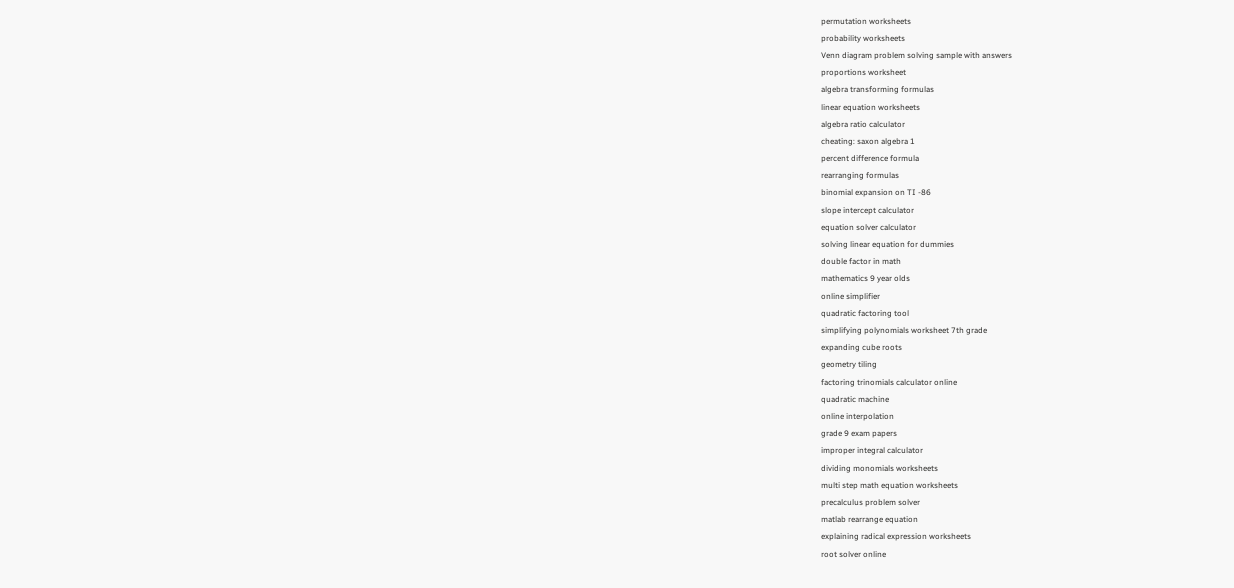permutation worksheets
probability worksheets
Venn diagram problem solving sample with answers
proportions worksheet
algebra transforming formulas
linear equation worksheets
algebra ratio calculator
cheating: saxon algebra 1
percent difference formula
rearranging formulas
binomial expansion on TI -86
slope intercept calculator
equation solver calculator
solving linear equation for dummies
double factor in math
mathematics 9 year olds
online simplifier
quadratic factoring tool
simplifying polynomials worksheet 7th grade
expanding cube roots
geometry tiling
factoring trinomials calculator online
quadratic machine
online interpolation
grade 9 exam papers
improper integral calculator
dividing monomials worksheets
multi step math equation worksheets
precalculus problem solver
matlab rearrange equation
explaining radical expression worksheets
root solver online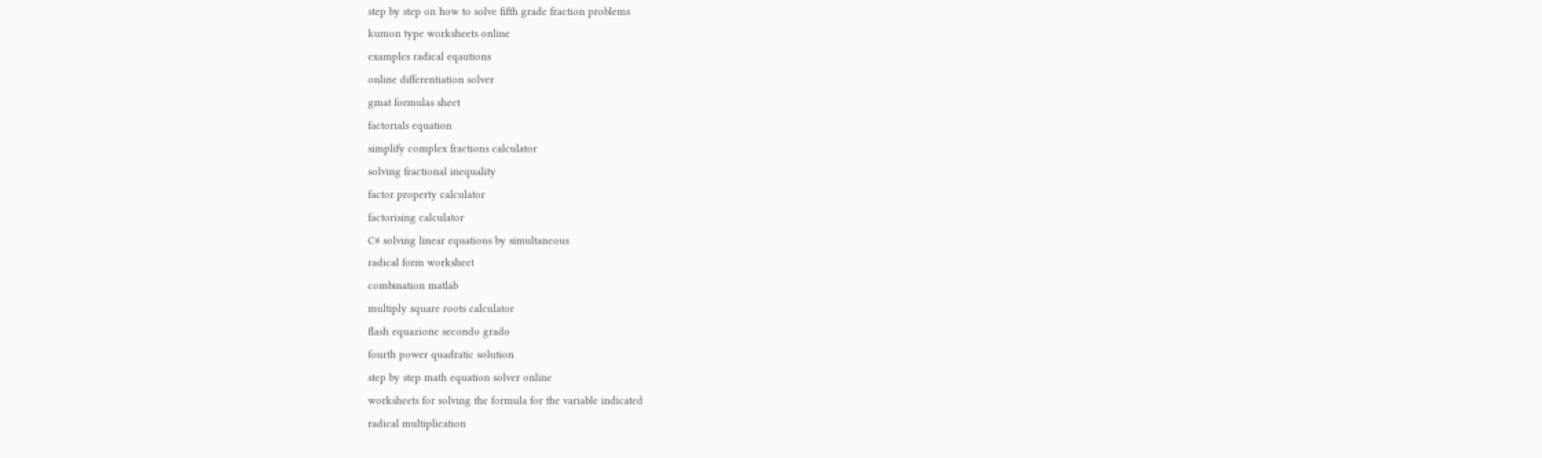step by step on how to solve fifth grade fraction problems
kumon type worksheets online
examples radical eqautions
online differentiation solver
gmat formulas sheet
factorials equation
simplify complex fractions calculator
solving fractional inequality
factor property calculator
factorising calculator
C# solving linear equations by simultaneous
radical form worksheet
combination matlab
multiply square roots calculator
flash equazione secondo grado
fourth power quadratic solution
step by step math equation solver online
worksheets for solving the formula for the variable indicated
radical multiplication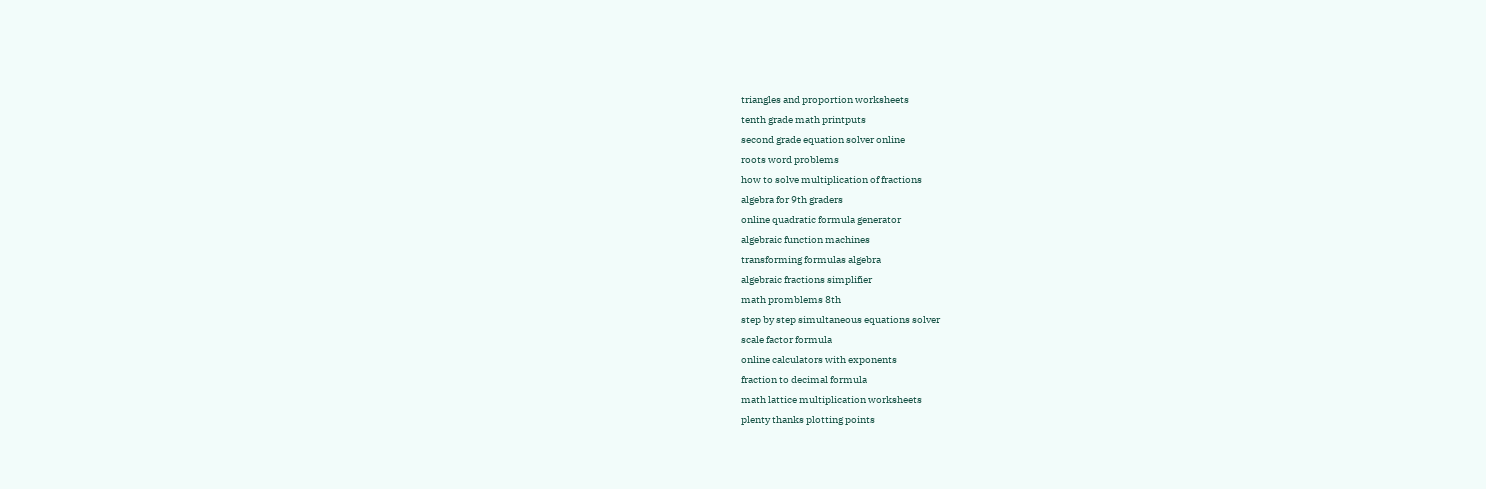triangles and proportion worksheets
tenth grade math printputs
second grade equation solver online
roots word problems
how to solve multiplication of fractions
algebra for 9th graders
online quadratic formula generator
algebraic function machines
transforming formulas algebra
algebraic fractions simplifier
math promblems 8th
step by step simultaneous equations solver
scale factor formula
online calculators with exponents
fraction to decimal formula
math lattice multiplication worksheets
plenty thanks plotting points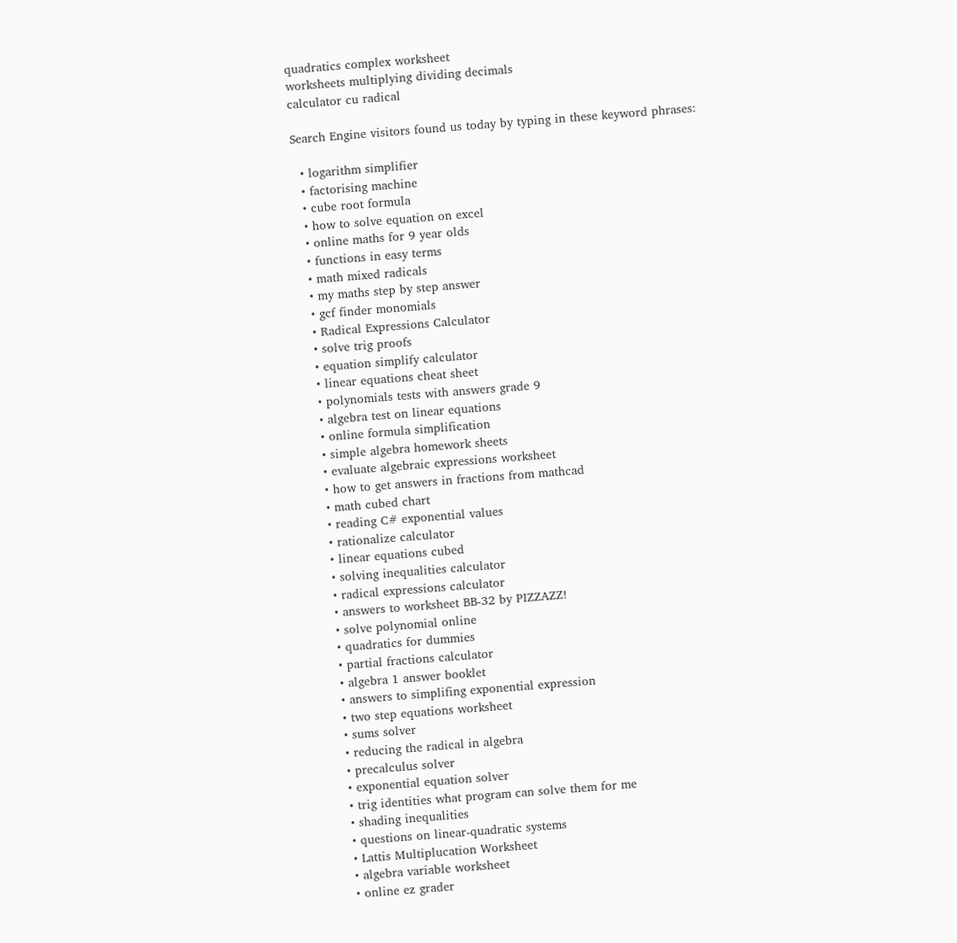quadratics complex worksheet
worksheets multiplying dividing decimals
calculator cu radical

Search Engine visitors found us today by typing in these keyword phrases:

  • logarithm simplifier
  • factorising machine
  • cube root formula
  • how to solve equation on excel
  • online maths for 9 year olds
  • functions in easy terms
  • math mixed radicals
  • my maths step by step answer
  • gcf finder monomials
  • Radical Expressions Calculator
  • solve trig proofs
  • equation simplify calculator
  • linear equations cheat sheet
  • polynomials tests with answers grade 9
  • algebra test on linear equations
  • online formula simplification
  • simple algebra homework sheets
  • evaluate algebraic expressions worksheet
  • how to get answers in fractions from mathcad
  • math cubed chart
  • reading C# exponential values
  • rationalize calculator
  • linear equations cubed
  • solving inequalities calculator
  • radical expressions calculator
  • answers to worksheet BB-32 by PIZZAZZ!
  • solve polynomial online
  • quadratics for dummies
  • partial fractions calculator
  • algebra 1 answer booklet
  • answers to simplifing exponential expression
  • two step equations worksheet
  • sums solver
  • reducing the radical in algebra
  • precalculus solver
  • exponential equation solver
  • trig identities what program can solve them for me
  • shading inequalities
  • questions on linear-quadratic systems
  • Lattis Multiplucation Worksheet
  • algebra variable worksheet
  • online ez grader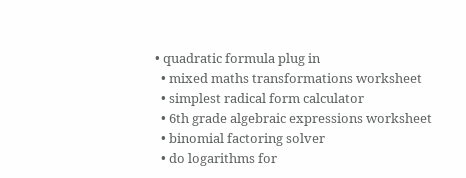• quadratic formula plug in
  • mixed maths transformations worksheet
  • simplest radical form calculator
  • 6th grade algebraic expressions worksheet
  • binomial factoring solver
  • do logarithms for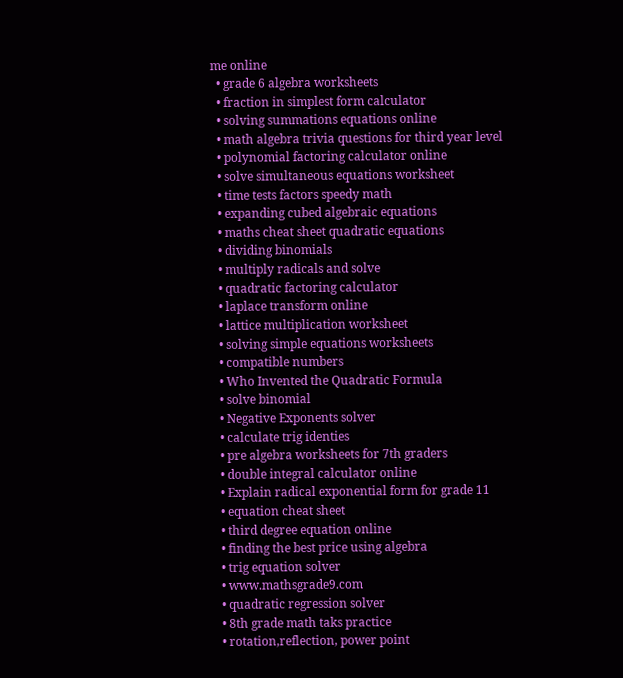me online
  • grade 6 algebra worksheets
  • fraction in simplest form calculator
  • solving summations equations online
  • math algebra trivia questions for third year level
  • polynomial factoring calculator online
  • solve simultaneous equations worksheet
  • time tests factors speedy math
  • expanding cubed algebraic equations
  • maths cheat sheet quadratic equations
  • dividing binomials
  • multiply radicals and solve
  • quadratic factoring calculator
  • laplace transform online
  • lattice multiplication worksheet
  • solving simple equations worksheets
  • compatible numbers
  • Who Invented the Quadratic Formula
  • solve binomial
  • Negative Exponents solver
  • calculate trig identies
  • pre algebra worksheets for 7th graders
  • double integral calculator online
  • Explain radical exponential form for grade 11
  • equation cheat sheet
  • third degree equation online
  • finding the best price using algebra
  • trig equation solver
  • www.mathsgrade9.com
  • quadratic regression solver
  • 8th grade math taks practice
  • rotation,reflection, power point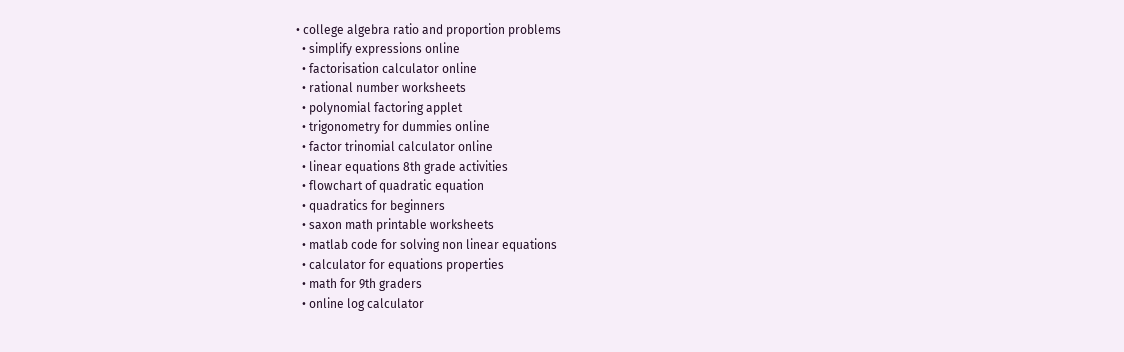• college algebra ratio and proportion problems
  • simplify expressions online
  • factorisation calculator online
  • rational number worksheets
  • polynomial factoring applet
  • trigonometry for dummies online
  • factor trinomial calculator online
  • linear equations 8th grade activities
  • flowchart of quadratic equation
  • quadratics for beginners
  • saxon math printable worksheets
  • matlab code for solving non linear equations
  • calculator for equations properties
  • math for 9th graders
  • online log calculator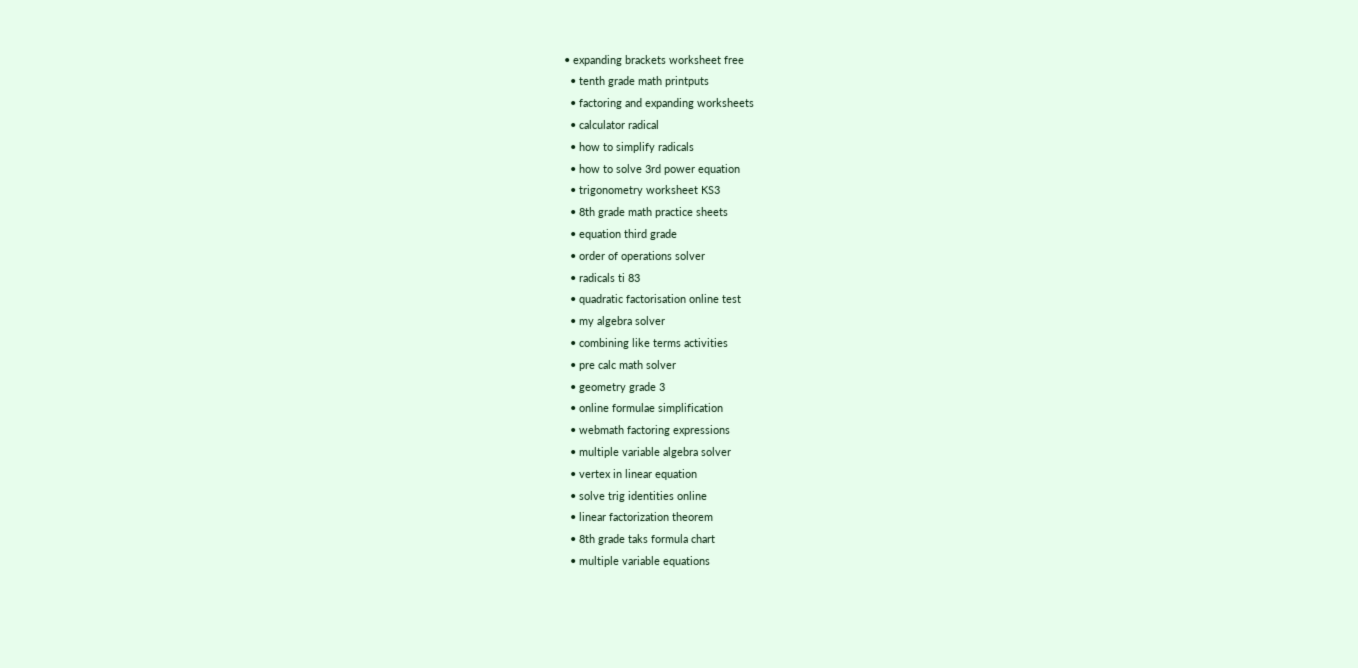• expanding brackets worksheet free
  • tenth grade math printputs
  • factoring and expanding worksheets
  • calculator radical
  • how to simplify radicals
  • how to solve 3rd power equation
  • trigonometry worksheet KS3
  • 8th grade math practice sheets
  • equation third grade
  • order of operations solver
  • radicals ti 83
  • quadratic factorisation online test
  • my algebra solver
  • combining like terms activities
  • pre calc math solver
  • geometry grade 3
  • online formulae simplification
  • webmath factoring expressions
  • multiple variable algebra solver
  • vertex in linear equation
  • solve trig identities online
  • linear factorization theorem
  • 8th grade taks formula chart
  • multiple variable equations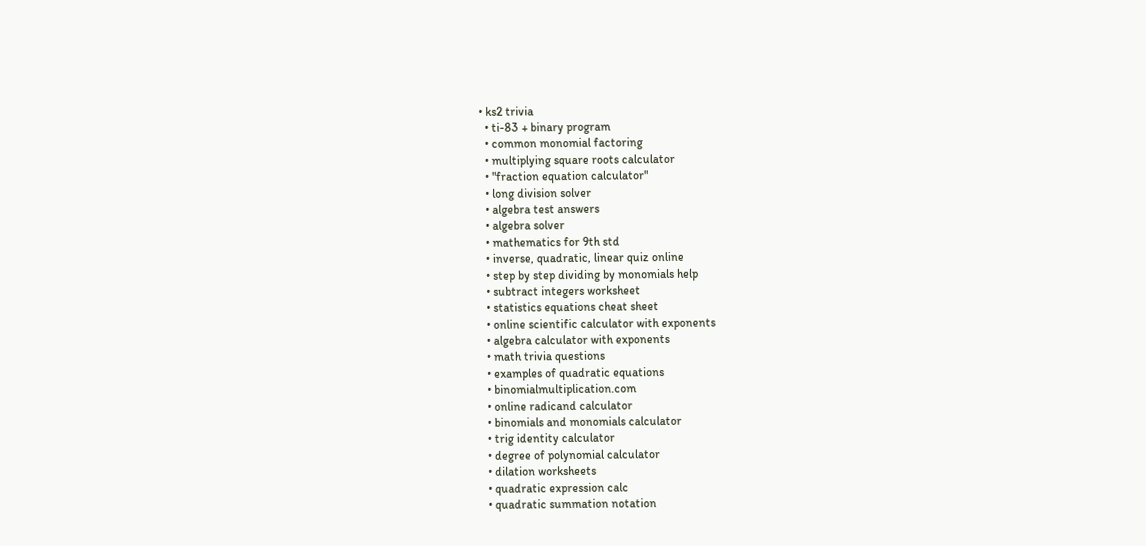• ks2 trivia
  • ti-83 + binary program
  • common monomial factoring
  • multiplying square roots calculator
  • "fraction equation calculator"
  • long division solver
  • algebra test answers
  • algebra solver
  • mathematics for 9th std
  • inverse, quadratic, linear quiz online
  • step by step dividing by monomials help
  • subtract integers worksheet
  • statistics equations cheat sheet
  • online scientific calculator with exponents
  • algebra calculator with exponents
  • math trivia questions
  • examples of quadratic equations
  • binomialmultiplication.com
  • online radicand calculator
  • binomials and monomials calculator
  • trig identity calculator
  • degree of polynomial calculator
  • dilation worksheets
  • quadratic expression calc
  • quadratic summation notation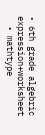• 6th grade algebric expression+worksheet
  • mathtype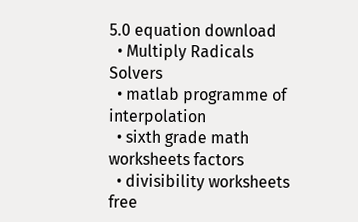5.0 equation download
  • Multiply Radicals Solvers
  • matlab programme of interpolation
  • sixth grade math worksheets factors
  • divisibility worksheets free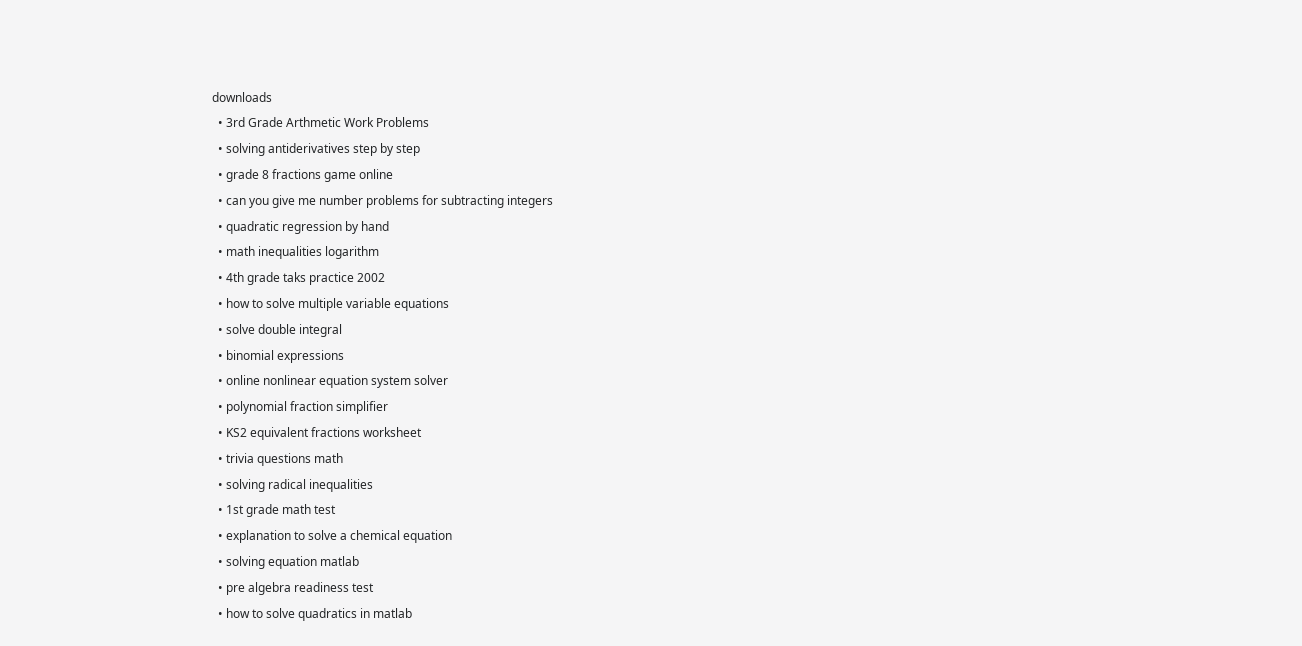downloads
  • 3rd Grade Arthmetic Work Problems
  • solving antiderivatives step by step
  • grade 8 fractions game online
  • can you give me number problems for subtracting integers
  • quadratic regression by hand
  • math inequalities logarithm
  • 4th grade taks practice 2002
  • how to solve multiple variable equations
  • solve double integral
  • binomial expressions
  • online nonlinear equation system solver
  • polynomial fraction simplifier
  • KS2 equivalent fractions worksheet
  • trivia questions math
  • solving radical inequalities
  • 1st grade math test
  • explanation to solve a chemical equation
  • solving equation matlab
  • pre algebra readiness test
  • how to solve quadratics in matlab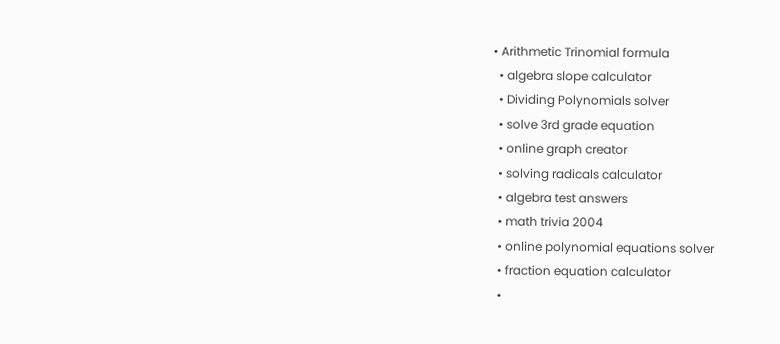• Arithmetic Trinomial formula
  • algebra slope calculator
  • Dividing Polynomials solver
  • solve 3rd grade equation
  • online graph creator
  • solving radicals calculator
  • algebra test answers
  • math trivia 2004
  • online polynomial equations solver
  • fraction equation calculator
  •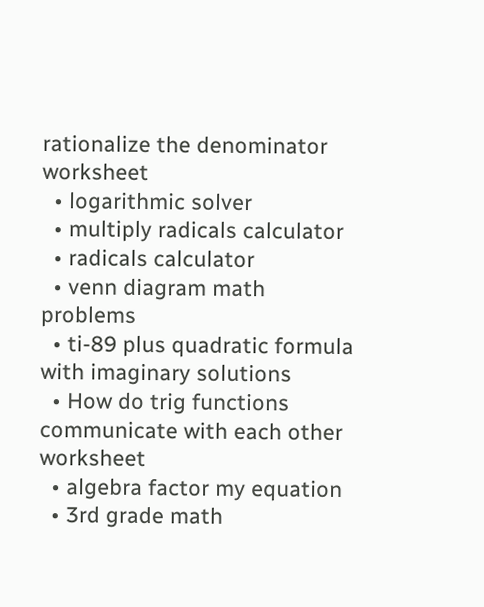rationalize the denominator worksheet
  • logarithmic solver
  • multiply radicals calculator
  • radicals calculator
  • venn diagram math problems
  • ti-89 plus quadratic formula with imaginary solutions
  • How do trig functions communicate with each other worksheet
  • algebra factor my equation
  • 3rd grade math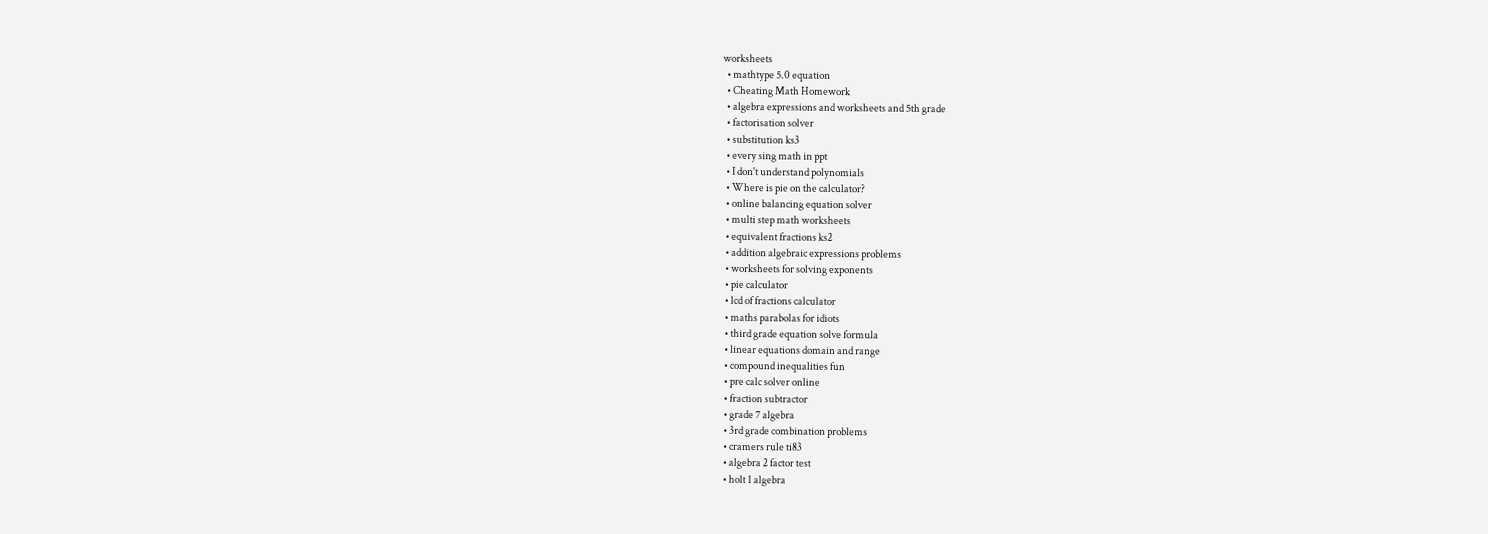worksheets
  • mathtype 5.0 equation
  • Cheating Math Homework
  • algebra expressions and worksheets and 5th grade
  • factorisation solver
  • substitution ks3
  • every sing math in ppt
  • I don't understand polynomials
  • Where is pie on the calculator?
  • online balancing equation solver
  • multi step math worksheets
  • equivalent fractions ks2
  • addition algebraic expressions problems
  • worksheets for solving exponents
  • pie calculator
  • lcd of fractions calculator
  • maths parabolas for idiots
  • third grade equation solve formula
  • linear equations domain and range
  • compound inequalities fun
  • pre calc solver online
  • fraction subtractor
  • grade 7 algebra
  • 3rd grade combination problems
  • cramers rule ti83
  • algebra 2 factor test
  • holt 1 algebra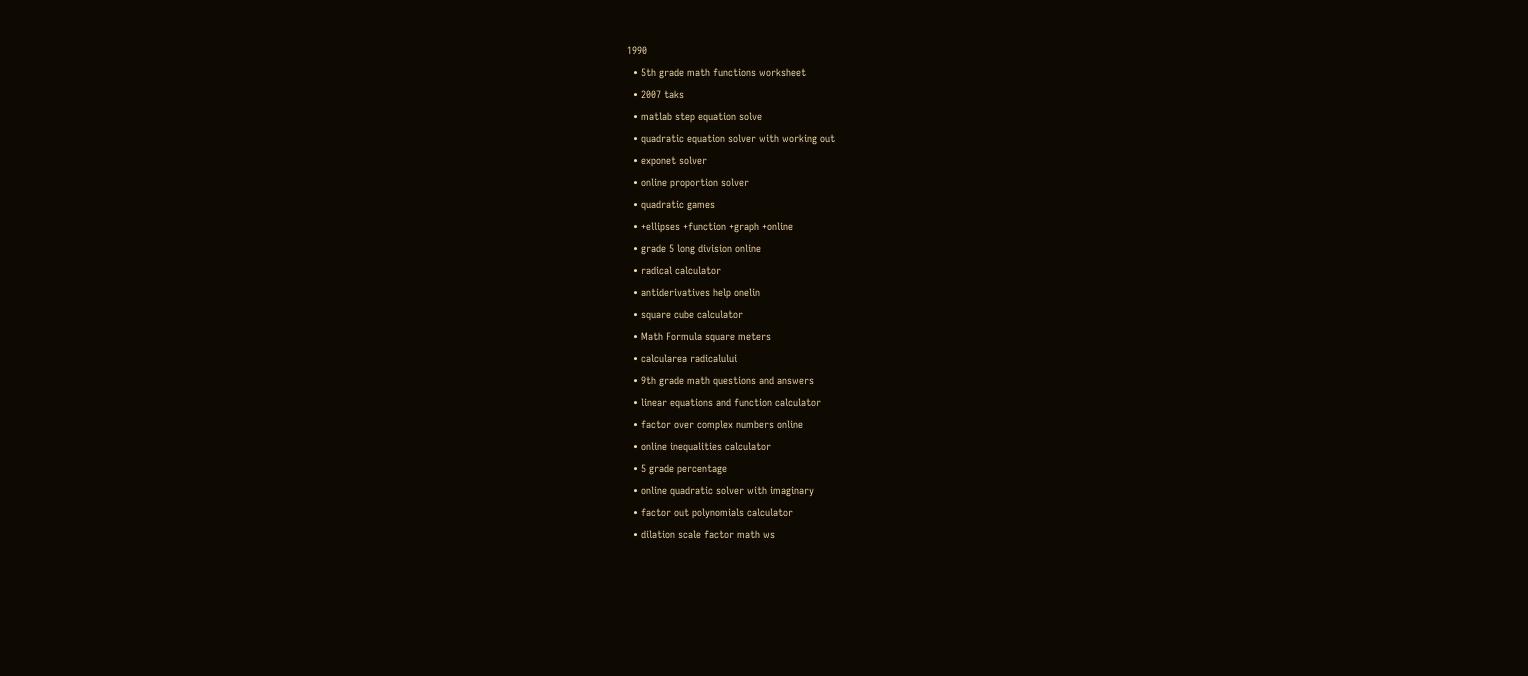1990
  • 5th grade math functions worksheet
  • 2007 taks
  • matlab step equation solve
  • quadratic equation solver with working out
  • exponet solver
  • online proportion solver
  • quadratic games
  • +ellipses +function +graph +online
  • grade 5 long division online
  • radical calculator
  • antiderivatives help onelin
  • square cube calculator
  • Math Formula square meters
  • calcularea radicalului
  • 9th grade math questions and answers
  • linear equations and function calculator
  • factor over complex numbers online
  • online inequalities calculator
  • 5 grade percentage
  • online quadratic solver with imaginary
  • factor out polynomials calculator
  • dilation scale factor math ws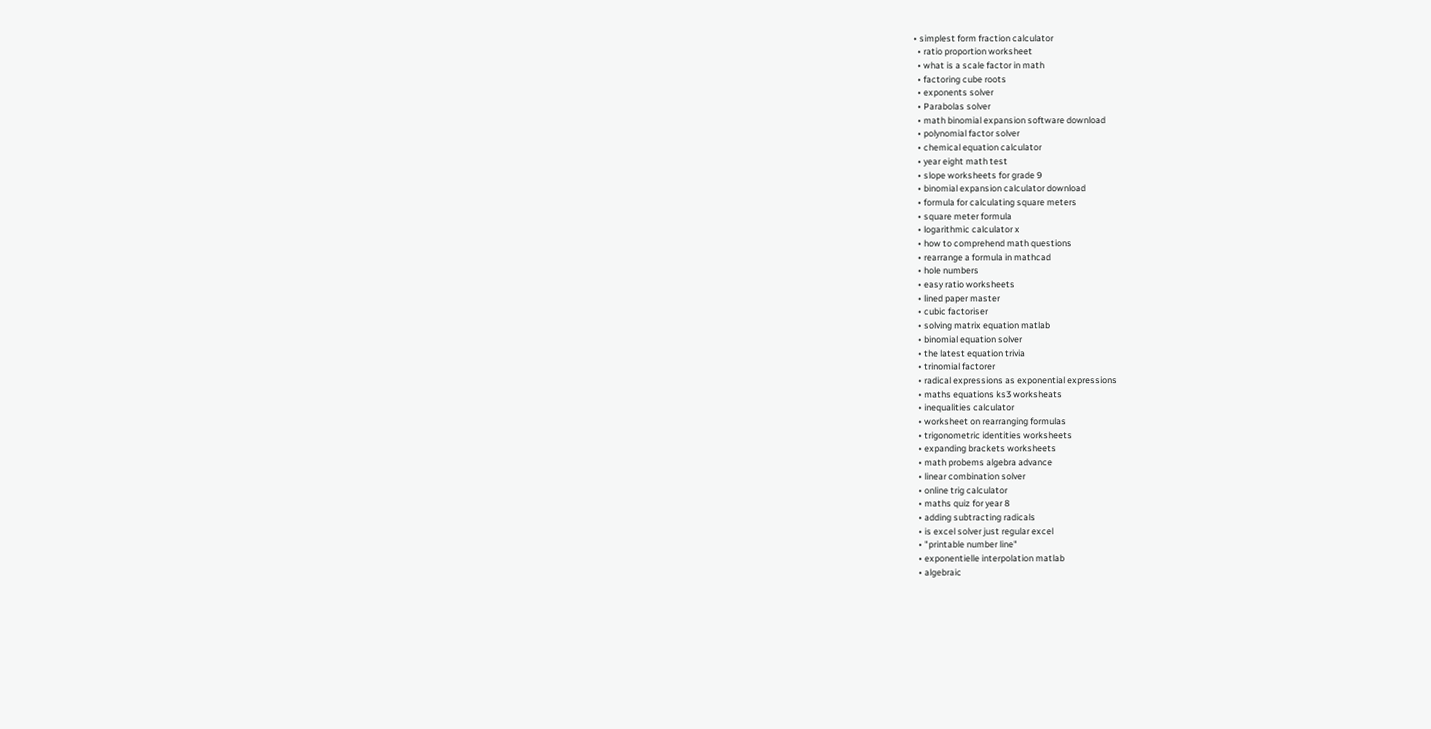• simplest form fraction calculator
  • ratio proportion worksheet
  • what is a scale factor in math
  • factoring cube roots
  • exponents solver
  • Parabolas solver
  • math binomial expansion software download
  • polynomial factor solver
  • chemical equation calculator
  • year eight math test
  • slope worksheets for grade 9
  • binomial expansion calculator download
  • formula for calculating square meters
  • square meter formula
  • logarithmic calculator x
  • how to comprehend math questions
  • rearrange a formula in mathcad
  • hole numbers
  • easy ratio worksheets
  • lined paper master
  • cubic factoriser
  • solving matrix equation matlab
  • binomial equation solver
  • the latest equation trivia
  • trinomial factorer
  • radical expressions as exponential expressions
  • maths equations ks3 worksheats
  • inequalities calculator
  • worksheet on rearranging formulas
  • trigonometric identities worksheets
  • expanding brackets worksheets
  • math probems algebra advance
  • linear combination solver
  • online trig calculator
  • maths quiz for year 8
  • adding subtracting radicals
  • is excel solver just regular excel
  • "printable number line"
  • exponentielle interpolation matlab
  • algebraic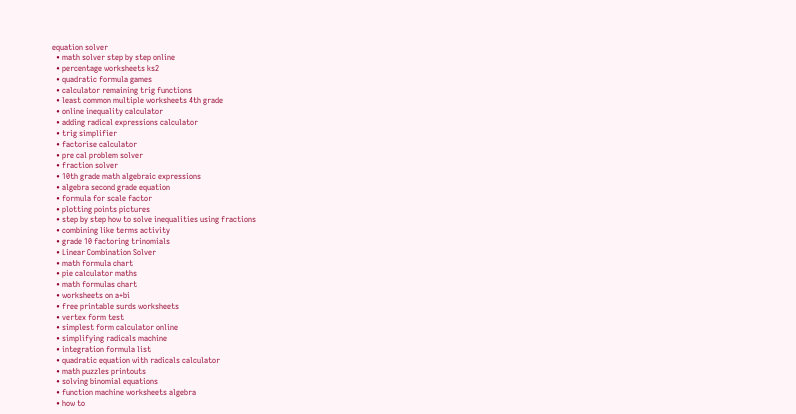equation solver
  • math solver step by step online
  • percentage worksheets ks2
  • quadratic formula games
  • calculator remaining trig functions
  • least common multiple worksheets 4th grade
  • online inequality calculator
  • adding radical expressions calculator
  • trig simplifier
  • factorise calculator
  • pre cal problem solver
  • fraction solver
  • 10th grade math algebraic expressions
  • algebra second grade equation
  • formula for scale factor
  • plotting points pictures
  • step by step how to solve inequalities using fractions
  • combining like terms activity
  • grade 10 factoring trinomials
  • Linear Combination Solver
  • math formula chart
  • pie calculator maths
  • math formulas chart
  • worksheets on a+bi
  • free printable surds worksheets
  • vertex form test
  • simplest form calculator online
  • simplifying radicals machine
  • integration formula list
  • quadratic equation with radicals calculator
  • math puzzles printouts
  • solving binomial equations
  • function machine worksheets algebra
  • how to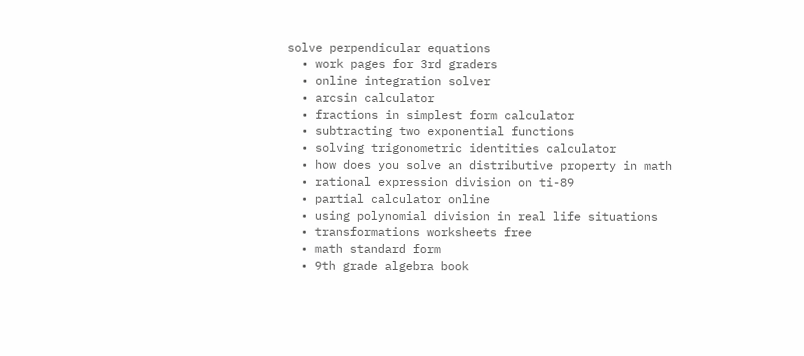solve perpendicular equations
  • work pages for 3rd graders
  • online integration solver
  • arcsin calculator
  • fractions in simplest form calculator
  • subtracting two exponential functions
  • solving trigonometric identities calculator
  • how does you solve an distributive property in math
  • rational expression division on ti-89
  • partial calculator online
  • using polynomial division in real life situations
  • transformations worksheets free
  • math standard form
  • 9th grade algebra book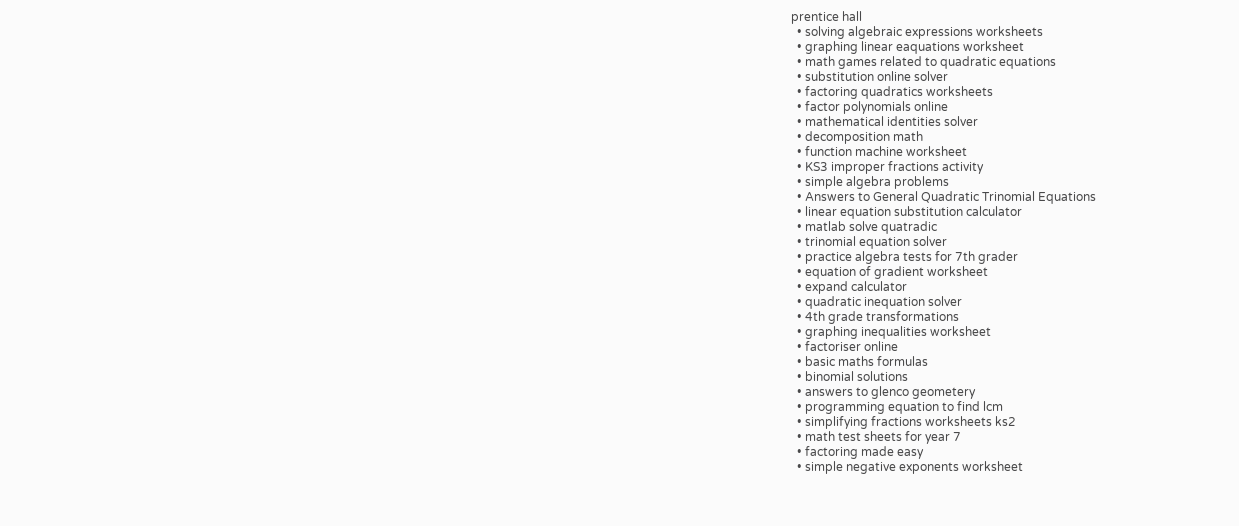prentice hall
  • solving algebraic expressions worksheets
  • graphing linear eaquations worksheet
  • math games related to quadratic equations
  • substitution online solver
  • factoring quadratics worksheets
  • factor polynomials online
  • mathematical identities solver
  • decomposition math
  • function machine worksheet
  • KS3 improper fractions activity
  • simple algebra problems
  • Answers to General Quadratic Trinomial Equations
  • linear equation substitution calculator
  • matlab solve quatradic
  • trinomial equation solver
  • practice algebra tests for 7th grader
  • equation of gradient worksheet
  • expand calculator
  • quadratic inequation solver
  • 4th grade transformations
  • graphing inequalities worksheet
  • factoriser online
  • basic maths formulas
  • binomial solutions
  • answers to glenco geometery
  • programming equation to find lcm
  • simplifying fractions worksheets ks2
  • math test sheets for year 7
  • factoring made easy
  • simple negative exponents worksheet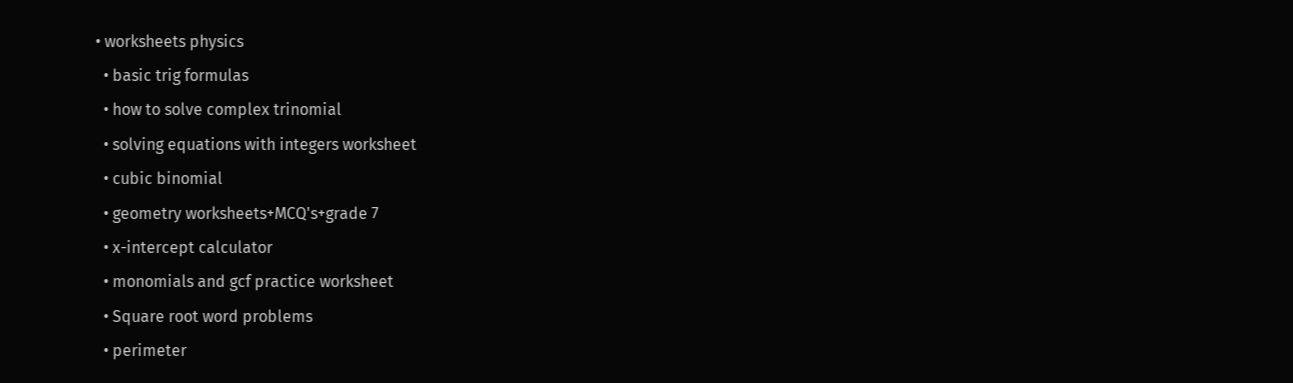• worksheets physics
  • basic trig formulas
  • how to solve complex trinomial
  • solving equations with integers worksheet
  • cubic binomial
  • geometry worksheets+MCQ's+grade 7
  • x-intercept calculator
  • monomials and gcf practice worksheet
  • Square root word problems
  • perimeter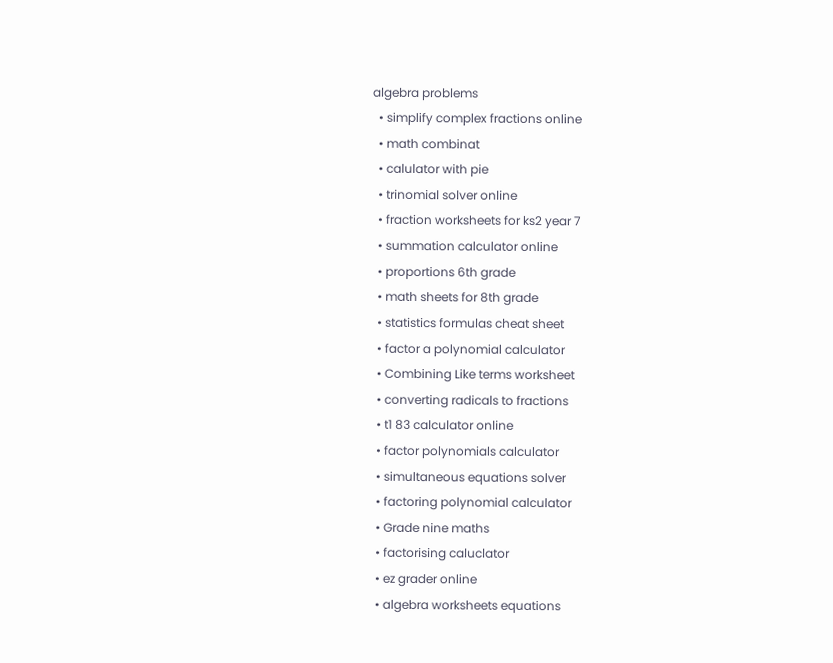algebra problems
  • simplify complex fractions online
  • math combinat
  • calulator with pie
  • trinomial solver online
  • fraction worksheets for ks2 year 7
  • summation calculator online
  • proportions 6th grade
  • math sheets for 8th grade
  • statistics formulas cheat sheet
  • factor a polynomial calculator
  • Combining Like terms worksheet
  • converting radicals to fractions
  • t1 83 calculator online
  • factor polynomials calculator
  • simultaneous equations solver
  • factoring polynomial calculator
  • Grade nine maths
  • factorising caluclator
  • ez grader online
  • algebra worksheets equations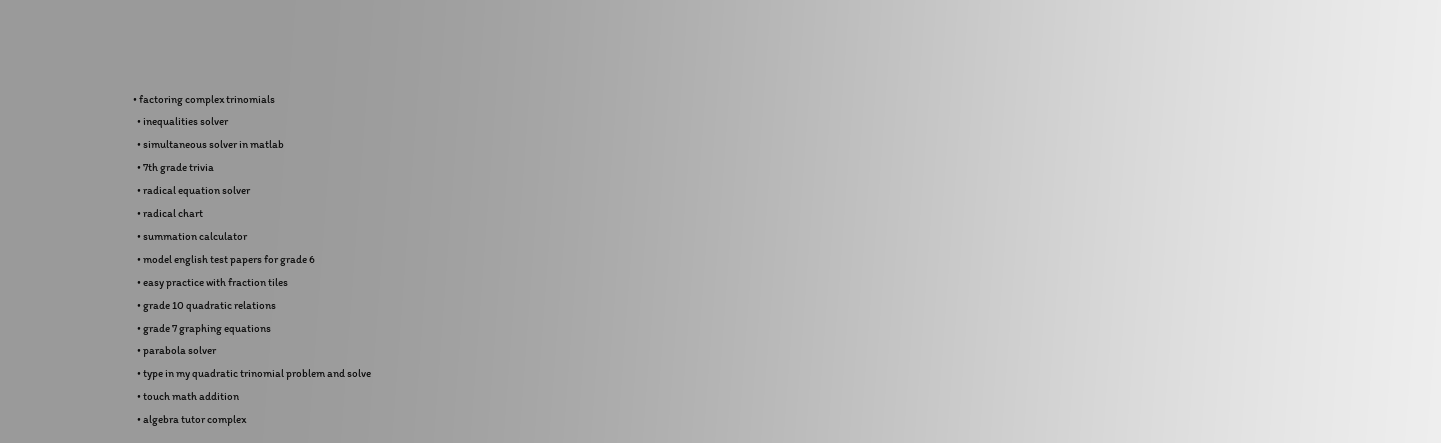• factoring complex trinomials
  • inequalities solver
  • simultaneous solver in matlab
  • 7th grade trivia
  • radical equation solver
  • radical chart
  • summation calculator
  • model english test papers for grade 6
  • easy practice with fraction tiles
  • grade 10 quadratic relations
  • grade 7 graphing equations
  • parabola solver
  • type in my quadratic trinomial problem and solve
  • touch math addition
  • algebra tutor complex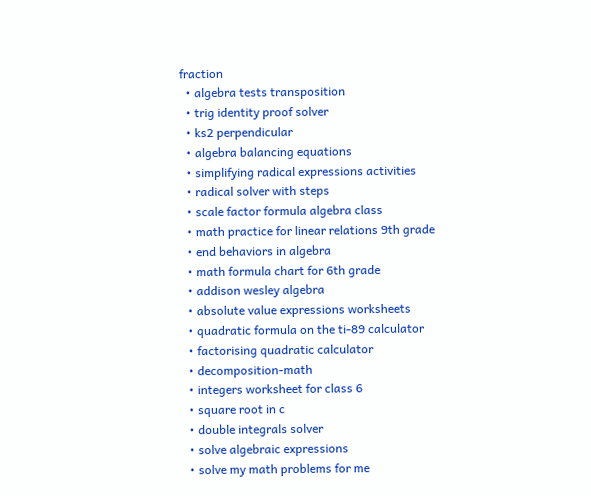fraction
  • algebra tests transposition
  • trig identity proof solver
  • ks2 perpendicular
  • algebra balancing equations
  • simplifying radical expressions activities
  • radical solver with steps
  • scale factor formula algebra class
  • math practice for linear relations 9th grade
  • end behaviors in algebra
  • math formula chart for 6th grade
  • addison wesley algebra
  • absolute value expressions worksheets
  • quadratic formula on the ti-89 calculator
  • factorising quadratic calculator
  • decomposition-math
  • integers worksheet for class 6
  • square root in c
  • double integrals solver
  • solve algebraic expressions
  • solve my math problems for me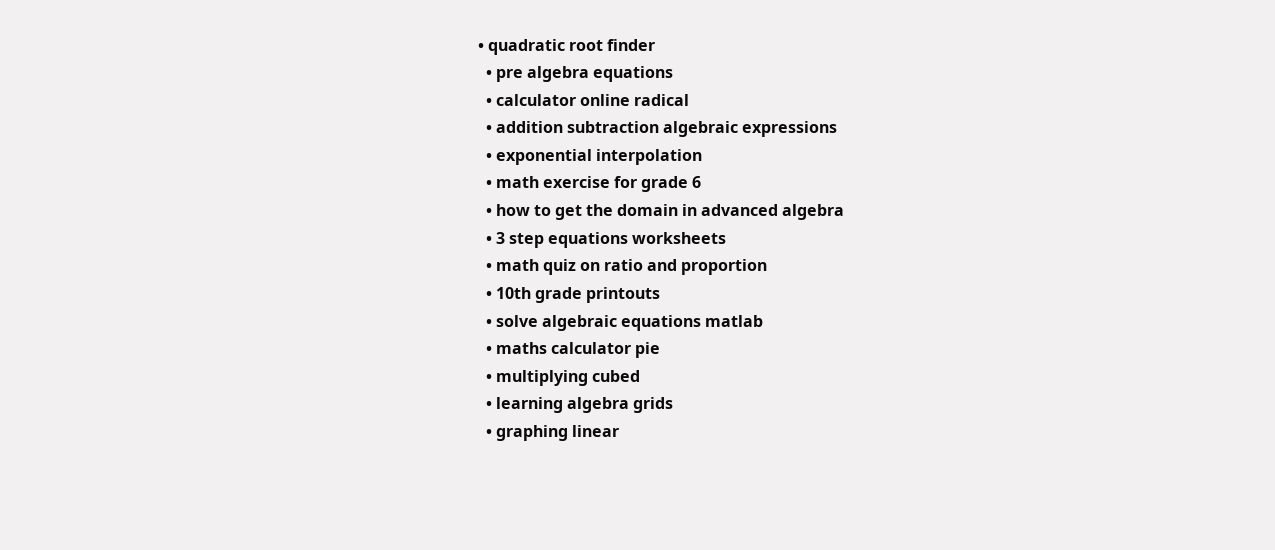• quadratic root finder
  • pre algebra equations
  • calculator online radical
  • addition subtraction algebraic expressions
  • exponential interpolation
  • math exercise for grade 6
  • how to get the domain in advanced algebra
  • 3 step equations worksheets
  • math quiz on ratio and proportion
  • 10th grade printouts
  • solve algebraic equations matlab
  • maths calculator pie
  • multiplying cubed
  • learning algebra grids
  • graphing linear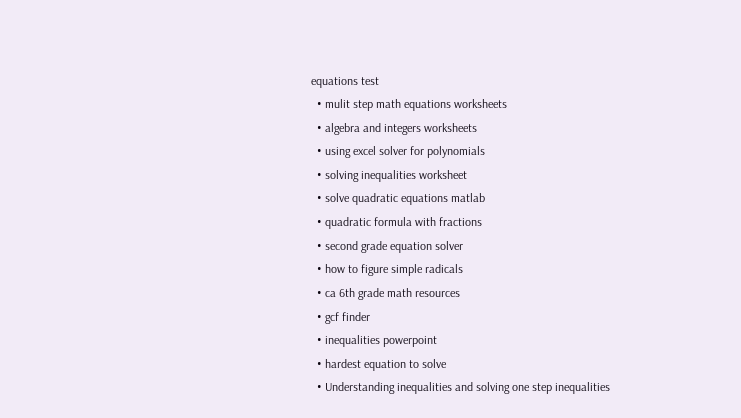equations test
  • mulit step math equations worksheets
  • algebra and integers worksheets
  • using excel solver for polynomials
  • solving inequalities worksheet
  • solve quadratic equations matlab
  • quadratic formula with fractions
  • second grade equation solver
  • how to figure simple radicals
  • ca 6th grade math resources
  • gcf finder
  • inequalities powerpoint
  • hardest equation to solve
  • Understanding inequalities and solving one step inequalities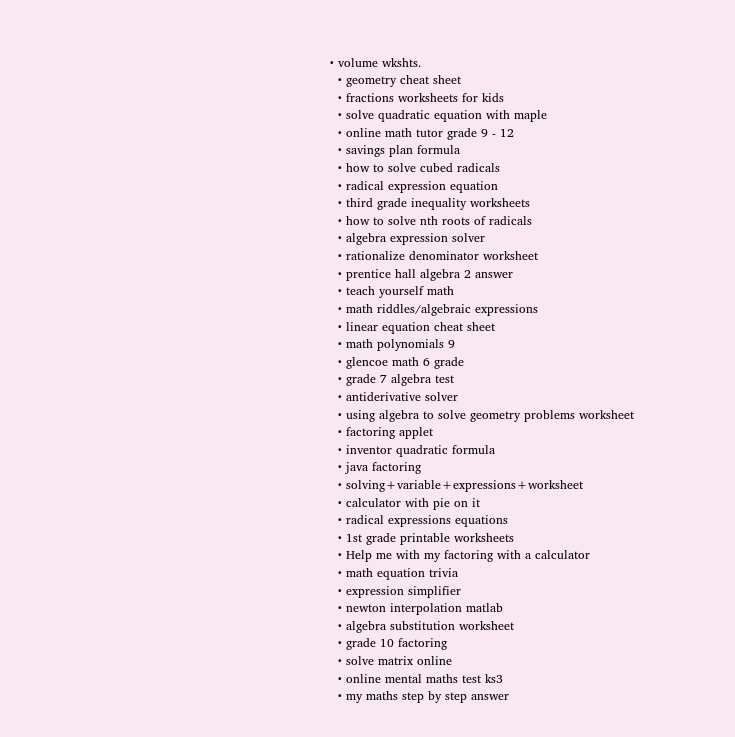• volume wkshts.
  • geometry cheat sheet
  • fractions worksheets for kids
  • solve quadratic equation with maple
  • online math tutor grade 9 - 12
  • savings plan formula
  • how to solve cubed radicals
  • radical expression equation
  • third grade inequality worksheets
  • how to solve nth roots of radicals
  • algebra expression solver
  • rationalize denominator worksheet
  • prentice hall algebra 2 answer
  • teach yourself math
  • math riddles/algebraic expressions
  • linear equation cheat sheet
  • math polynomials 9
  • glencoe math 6 grade
  • grade 7 algebra test
  • antiderivative solver
  • using algebra to solve geometry problems worksheet
  • factoring applet
  • inventor quadratic formula
  • java factoring
  • solving+variable+expressions+worksheet
  • calculator with pie on it
  • radical expressions equations
  • 1st grade printable worksheets
  • Help me with my factoring with a calculator
  • math equation trivia
  • expression simplifier
  • newton interpolation matlab
  • algebra substitution worksheet
  • grade 10 factoring
  • solve matrix online
  • online mental maths test ks3
  • my maths step by step answer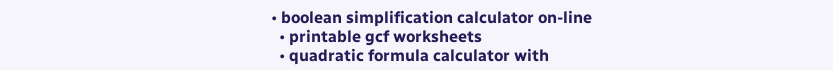• boolean simplification calculator on-line
  • printable gcf worksheets
  • quadratic formula calculator with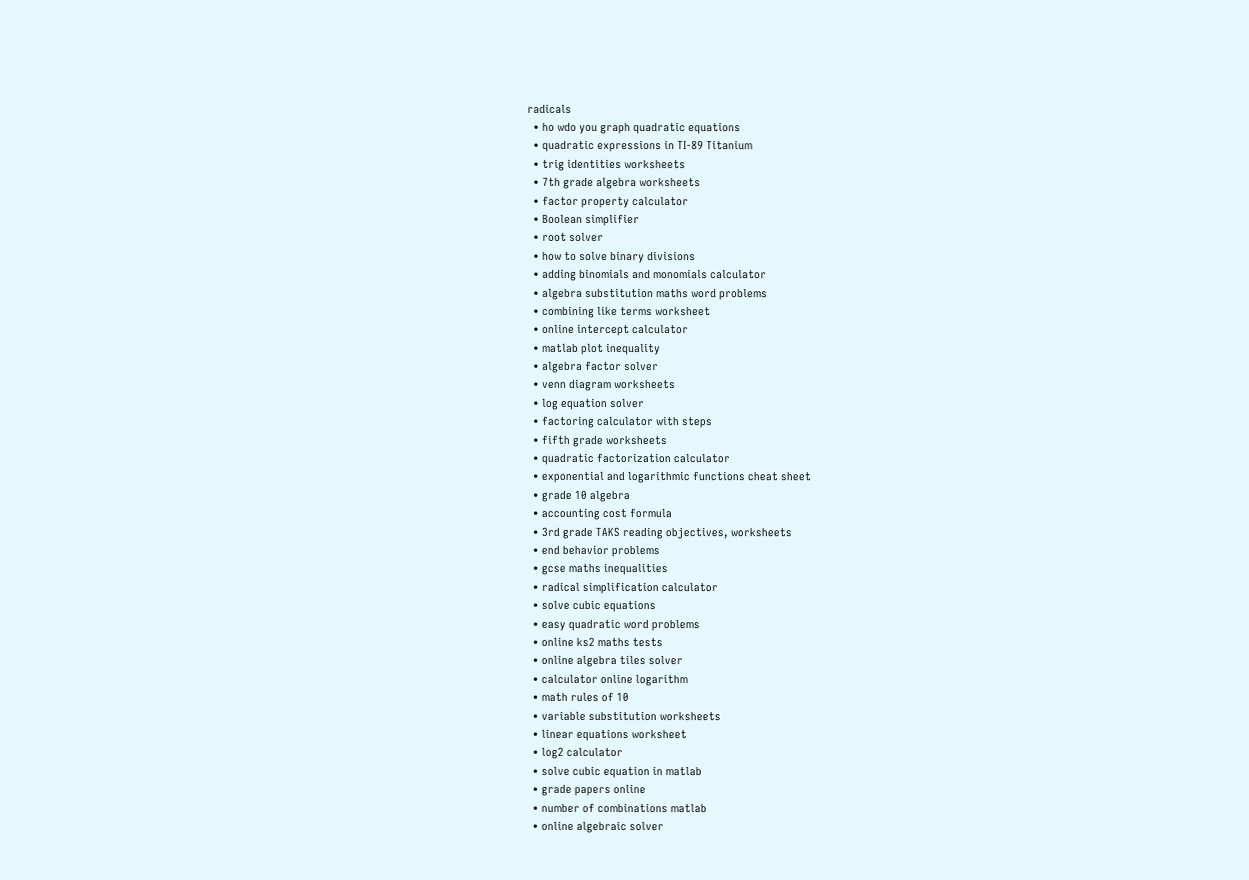radicals
  • ho wdo you graph quadratic equations
  • quadratic expressions in TI-89 Titanium
  • trig identities worksheets
  • 7th grade algebra worksheets
  • factor property calculator
  • Boolean simplifier
  • root solver
  • how to solve binary divisions
  • adding binomials and monomials calculator
  • algebra substitution maths word problems
  • combining like terms worksheet
  • online intercept calculator
  • matlab plot inequality
  • algebra factor solver
  • venn diagram worksheets
  • log equation solver
  • factoring calculator with steps
  • fifth grade worksheets
  • quadratic factorization calculator
  • exponential and logarithmic functions cheat sheet
  • grade 10 algebra
  • accounting cost formula
  • 3rd grade TAKS reading objectives, worksheets
  • end behavior problems
  • gcse maths inequalities
  • radical simplification calculator
  • solve cubic equations
  • easy quadratic word problems
  • online ks2 maths tests
  • online algebra tiles solver
  • calculator online logarithm
  • math rules of 10
  • variable substitution worksheets
  • linear equations worksheet
  • log2 calculator
  • solve cubic equation in matlab
  • grade papers online
  • number of combinations matlab
  • online algebraic solver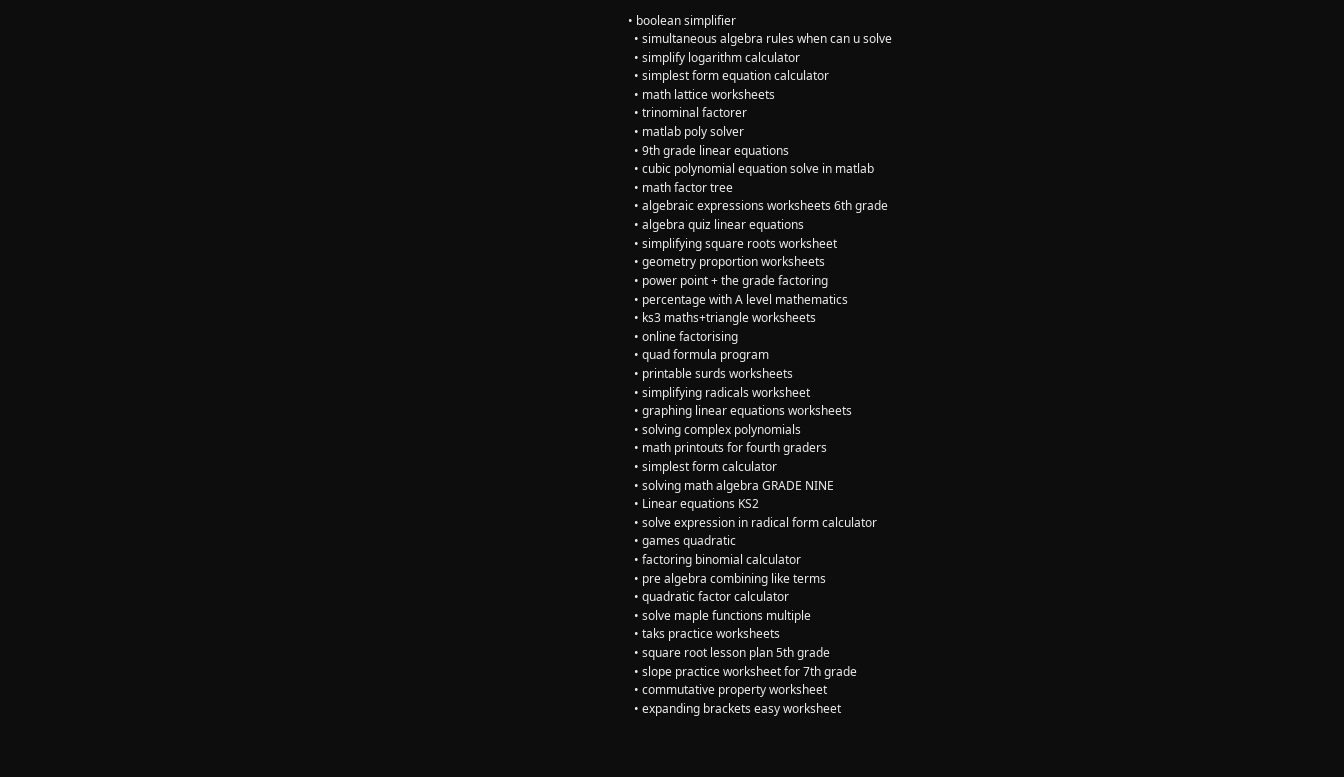• boolean simplifier
  • simultaneous algebra rules when can u solve
  • simplify logarithm calculator
  • simplest form equation calculator
  • math lattice worksheets
  • trinominal factorer
  • matlab poly solver
  • 9th grade linear equations
  • cubic polynomial equation solve in matlab
  • math factor tree
  • algebraic expressions worksheets 6th grade
  • algebra quiz linear equations
  • simplifying square roots worksheet
  • geometry proportion worksheets
  • power point + the grade factoring
  • percentage with A level mathematics
  • ks3 maths+triangle worksheets
  • online factorising
  • quad formula program
  • printable surds worksheets
  • simplifying radicals worksheet
  • graphing linear equations worksheets
  • solving complex polynomials
  • math printouts for fourth graders
  • simplest form calculator
  • solving math algebra GRADE NINE
  • Linear equations KS2
  • solve expression in radical form calculator
  • games quadratic
  • factoring binomial calculator
  • pre algebra combining like terms
  • quadratic factor calculator
  • solve maple functions multiple
  • taks practice worksheets
  • square root lesson plan 5th grade
  • slope practice worksheet for 7th grade
  • commutative property worksheet
  • expanding brackets easy worksheet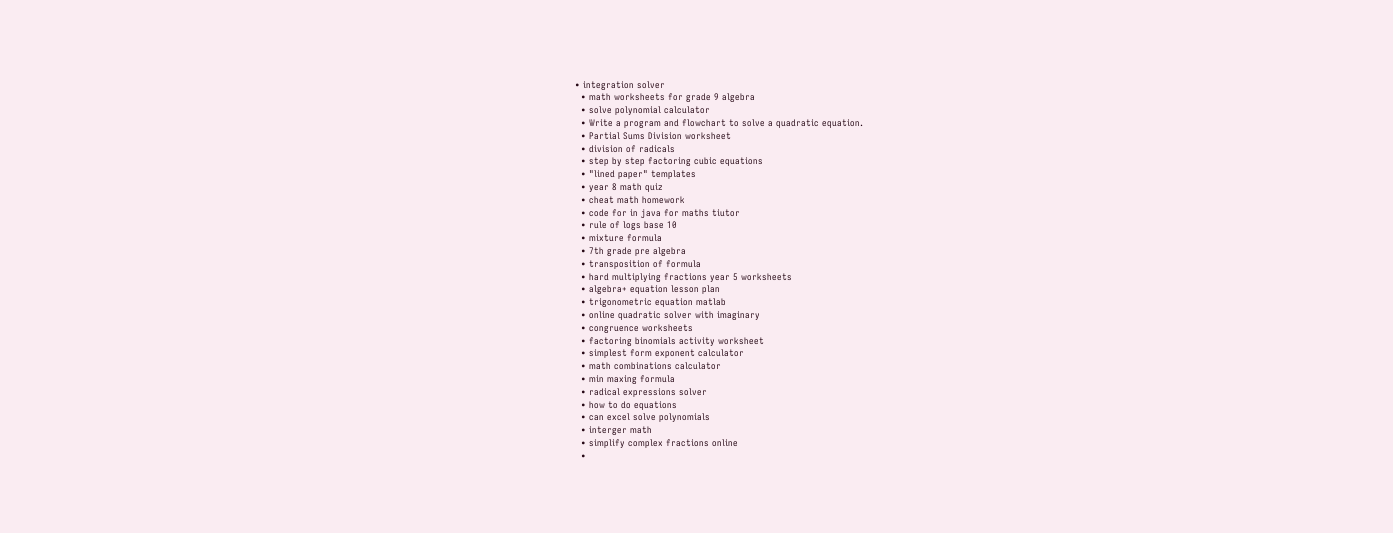• integration solver
  • math worksheets for grade 9 algebra
  • solve polynomial calculator
  • Write a program and flowchart to solve a quadratic equation.
  • Partial Sums Division worksheet
  • division of radicals
  • step by step factoring cubic equations
  • "lined paper" templates
  • year 8 math quiz
  • cheat math homework
  • code for in java for maths tiutor
  • rule of logs base 10
  • mixture formula
  • 7th grade pre algebra
  • transposition of formula
  • hard multiplying fractions year 5 worksheets
  • algebra+ equation lesson plan
  • trigonometric equation matlab
  • online quadratic solver with imaginary
  • congruence worksheets
  • factoring binomials activity worksheet
  • simplest form exponent calculator
  • math combinations calculator
  • min maxing formula
  • radical expressions solver
  • how to do equations
  • can excel solve polynomials
  • interger math
  • simplify complex fractions online
  •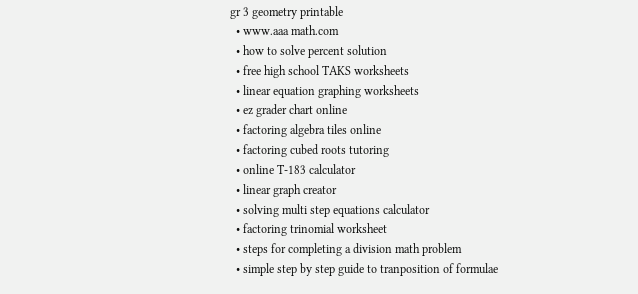gr 3 geometry printable
  • www.aaa math.com
  • how to solve percent solution
  • free high school TAKS worksheets
  • linear equation graphing worksheets
  • ez grader chart online
  • factoring algebra tiles online
  • factoring cubed roots tutoring
  • online T-183 calculator
  • linear graph creator
  • solving multi step equations calculator
  • factoring trinomial worksheet
  • steps for completing a division math problem
  • simple step by step guide to tranposition of formulae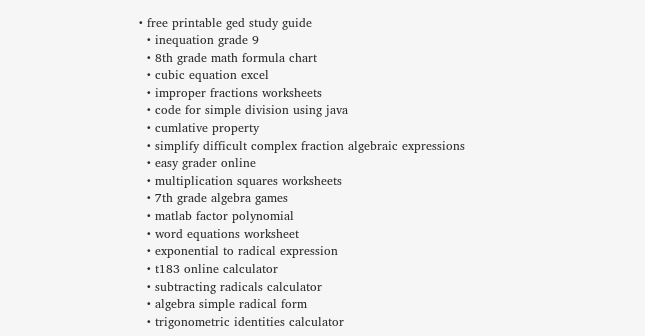• free printable ged study guide
  • inequation grade 9
  • 8th grade math formula chart
  • cubic equation excel
  • improper fractions worksheets
  • code for simple division using java
  • cumlative property
  • simplify difficult complex fraction algebraic expressions
  • easy grader online
  • multiplication squares worksheets
  • 7th grade algebra games
  • matlab factor polynomial
  • word equations worksheet
  • exponential to radical expression
  • t183 online calculator
  • subtracting radicals calculator
  • algebra simple radical form
  • trigonometric identities calculator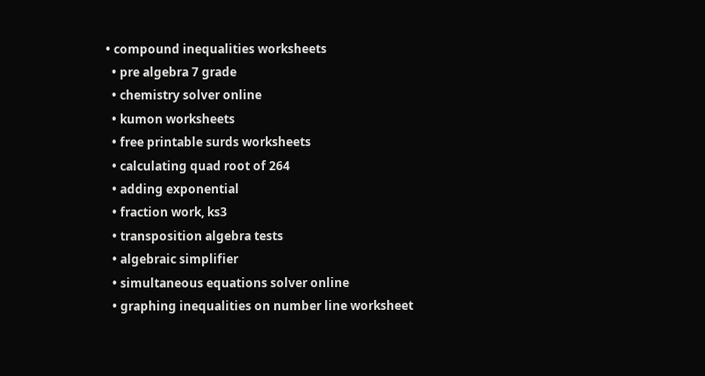• compound inequalities worksheets
  • pre algebra 7 grade
  • chemistry solver online
  • kumon worksheets
  • free printable surds worksheets
  • calculating quad root of 264
  • adding exponential
  • fraction work, ks3
  • transposition algebra tests
  • algebraic simplifier
  • simultaneous equations solver online
  • graphing inequalities on number line worksheet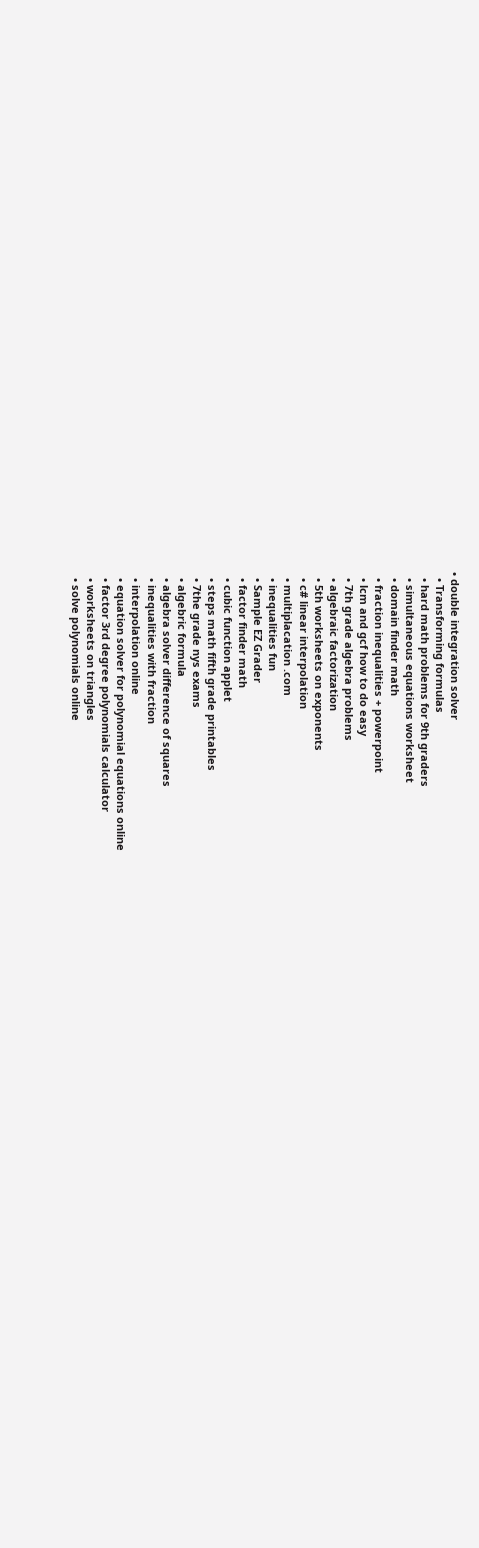• double integration solver
  • Transforming formulas
  • hard math problems for 9th graders
  • simultaneous equations worksheet
  • domain finder math
  • fraction inequalities + powerpoint
  • lcm and gcf how to do easy
  • 7th grade algebra problems
  • algebraic factorization
  • 5th worksheets on exponents
  • c# linear interpolation
  • multiplacation .com
  • inequalities fun
  • Sample EZ Grader
  • factor finder math
  • cubic function applet
  • steps math fifth grade printables
  • 7the grade nys exams
  • algebric formula
  • algebra solver difference of squares
  • inequalities with fraction
  • interpolation online
  • equation solver for polynomial equations online
  • factor 3rd degree polynomials calculator
  • worksheets on triangles
  • solve polynomials online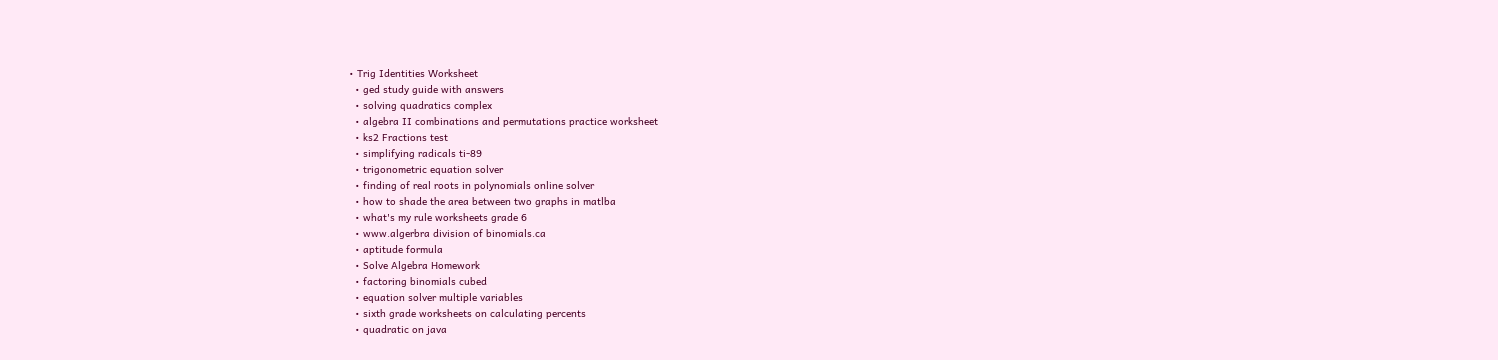• Trig Identities Worksheet
  • ged study guide with answers
  • solving quadratics complex
  • algebra II combinations and permutations practice worksheet
  • ks2 Fractions test
  • simplifying radicals ti-89
  • trigonometric equation solver
  • finding of real roots in polynomials online solver
  • how to shade the area between two graphs in matlba
  • what's my rule worksheets grade 6
  • www.algerbra division of binomials.ca
  • aptitude formula
  • Solve Algebra Homework
  • factoring binomials cubed
  • equation solver multiple variables
  • sixth grade worksheets on calculating percents
  • quadratic on java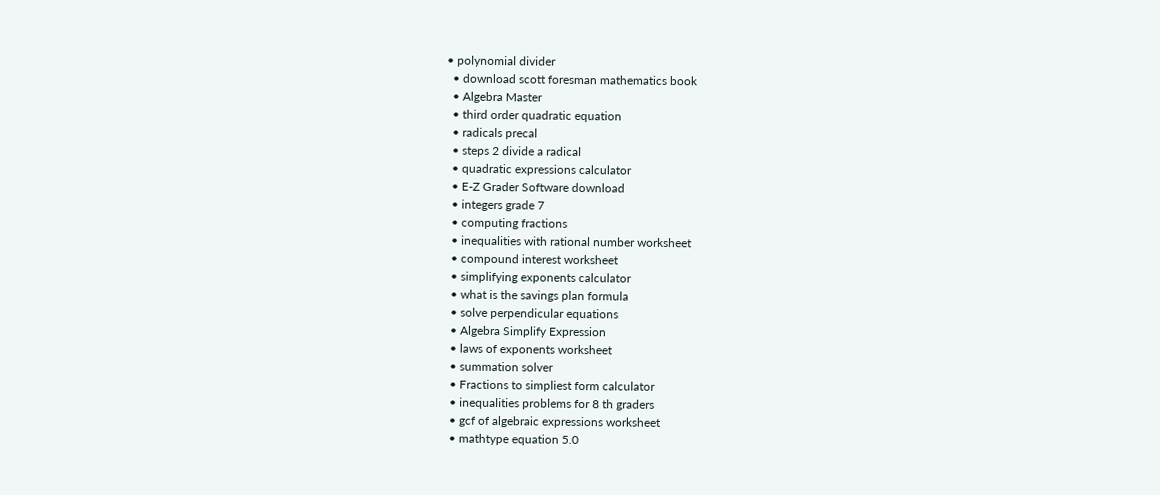• polynomial divider
  • download scott foresman mathematics book
  • Algebra Master
  • third order quadratic equation
  • radicals precal
  • steps 2 divide a radical
  • quadratic expressions calculator
  • E-Z Grader Software download
  • integers grade 7
  • computing fractions
  • inequalities with rational number worksheet
  • compound interest worksheet
  • simplifying exponents calculator
  • what is the savings plan formula
  • solve perpendicular equations
  • Algebra Simplify Expression
  • laws of exponents worksheet
  • summation solver
  • Fractions to simpliest form calculator
  • inequalities problems for 8 th graders
  • gcf of algebraic expressions worksheet
  • mathtype equation 5.0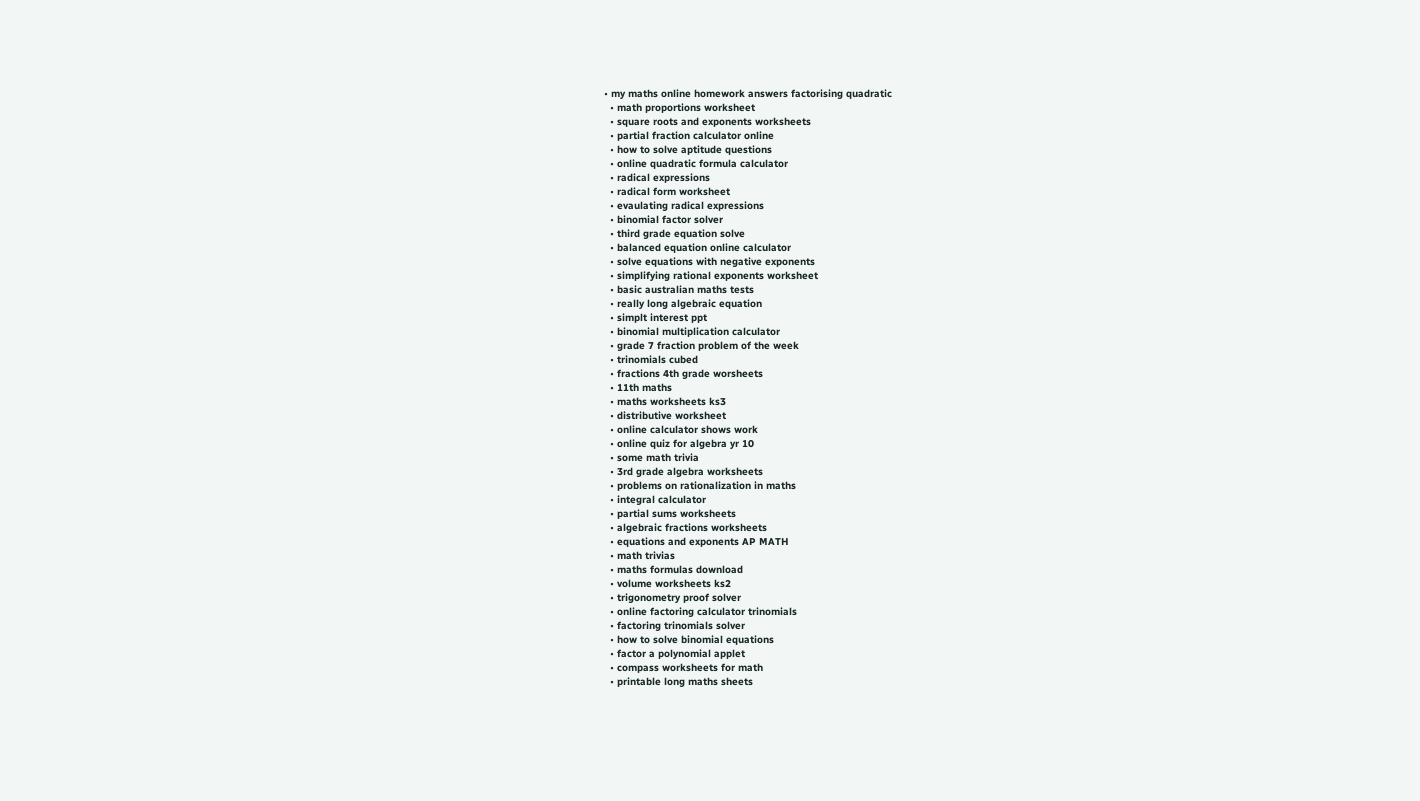• my maths online homework answers factorising quadratic
  • math proportions worksheet
  • square roots and exponents worksheets
  • partial fraction calculator online
  • how to solve aptitude questions
  • online quadratic formula calculator
  • radical expressions
  • radical form worksheet
  • evaulating radical expressions
  • binomial factor solver
  • third grade equation solve
  • balanced equation online calculator
  • solve equations with negative exponents
  • simplifying rational exponents worksheet
  • basic australian maths tests
  • really long algebraic equation
  • simplt interest ppt
  • binomial multiplication calculator
  • grade 7 fraction problem of the week
  • trinomials cubed
  • fractions 4th grade worsheets
  • 11th maths
  • maths worksheets ks3
  • distributive worksheet
  • online calculator shows work
  • online quiz for algebra yr 10
  • some math trivia
  • 3rd grade algebra worksheets
  • problems on rationalization in maths
  • integral calculator
  • partial sums worksheets
  • algebraic fractions worksheets
  • equations and exponents AP MATH
  • math trivias
  • maths formulas download
  • volume worksheets ks2
  • trigonometry proof solver
  • online factoring calculator trinomials
  • factoring trinomials solver
  • how to solve binomial equations
  • factor a polynomial applet
  • compass worksheets for math
  • printable long maths sheets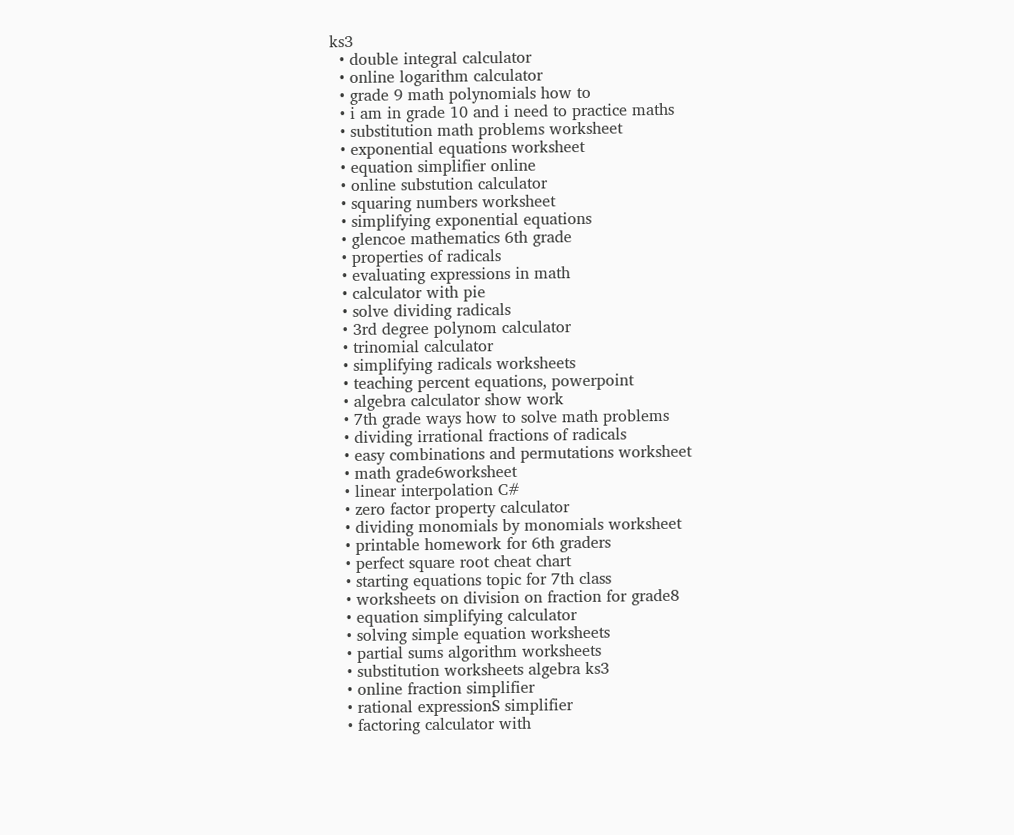ks3
  • double integral calculator
  • online logarithm calculator
  • grade 9 math polynomials how to
  • i am in grade 10 and i need to practice maths
  • substitution math problems worksheet
  • exponential equations worksheet
  • equation simplifier online
  • online substution calculator
  • squaring numbers worksheet
  • simplifying exponential equations
  • glencoe mathematics 6th grade
  • properties of radicals
  • evaluating expressions in math
  • calculator with pie
  • solve dividing radicals
  • 3rd degree polynom calculator
  • trinomial calculator
  • simplifying radicals worksheets
  • teaching percent equations, powerpoint
  • algebra calculator show work
  • 7th grade ways how to solve math problems
  • dividing irrational fractions of radicals
  • easy combinations and permutations worksheet
  • math grade6worksheet
  • linear interpolation C#
  • zero factor property calculator
  • dividing monomials by monomials worksheet
  • printable homework for 6th graders
  • perfect square root cheat chart
  • starting equations topic for 7th class
  • worksheets on division on fraction for grade8
  • equation simplifying calculator
  • solving simple equation worksheets
  • partial sums algorithm worksheets
  • substitution worksheets algebra ks3
  • online fraction simplifier
  • rational expressionS simplifier
  • factoring calculator with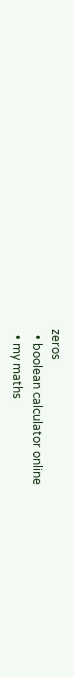zeros
  • boolean calculator online
  • my maths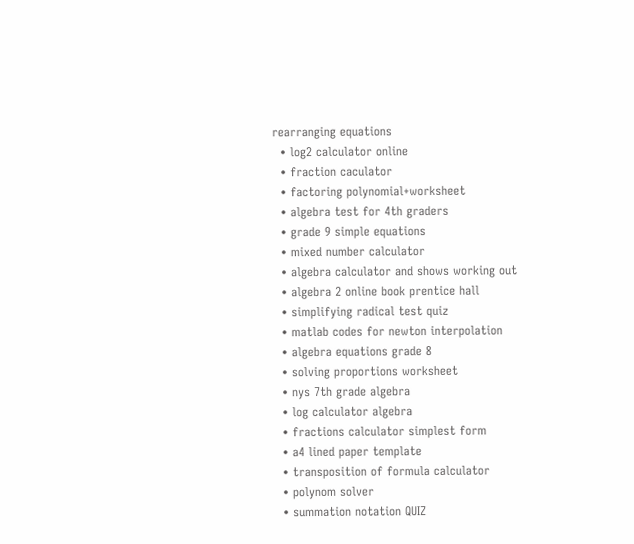rearranging equations
  • log2 calculator online
  • fraction caculator
  • factoring polynomial+worksheet
  • algebra test for 4th graders
  • grade 9 simple equations
  • mixed number calculator
  • algebra calculator and shows working out
  • algebra 2 online book prentice hall
  • simplifying radical test quiz
  • matlab codes for newton interpolation
  • algebra equations grade 8
  • solving proportions worksheet
  • nys 7th grade algebra
  • log calculator algebra
  • fractions calculator simplest form
  • a4 lined paper template
  • transposition of formula calculator
  • polynom solver
  • summation notation QUIZ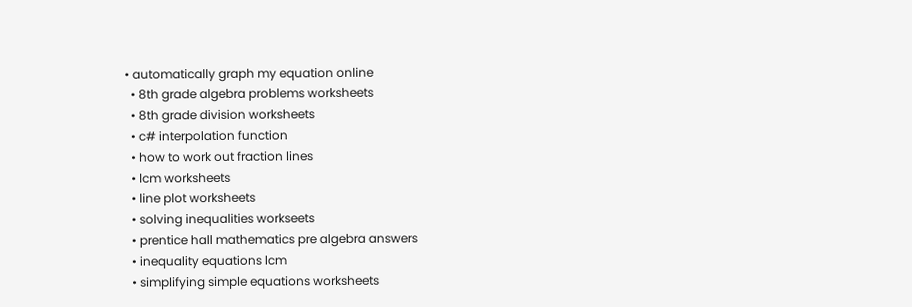• automatically graph my equation online
  • 8th grade algebra problems worksheets
  • 8th grade division worksheets
  • c# interpolation function
  • how to work out fraction lines
  • lcm worksheets
  • line plot worksheets
  • solving inequalities workseets
  • prentice hall mathematics pre algebra answers
  • inequality equations lcm
  • simplifying simple equations worksheets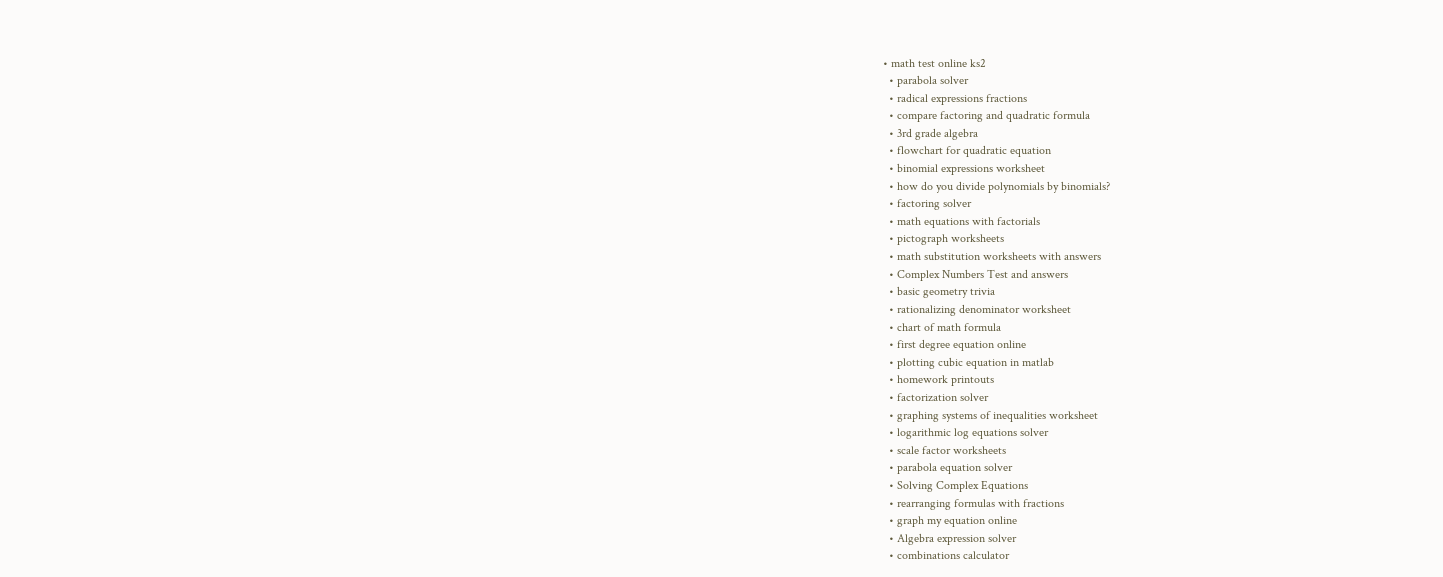• math test online ks2
  • parabola solver
  • radical expressions fractions
  • compare factoring and quadratic formula
  • 3rd grade algebra
  • flowchart for quadratic equation
  • binomial expressions worksheet
  • how do you divide polynomials by binomials?
  • factoring solver
  • math equations with factorials
  • pictograph worksheets
  • math substitution worksheets with answers
  • Complex Numbers Test and answers
  • basic geometry trivia
  • rationalizing denominator worksheet
  • chart of math formula
  • first degree equation online
  • plotting cubic equation in matlab
  • homework printouts
  • factorization solver
  • graphing systems of inequalities worksheet
  • logarithmic log equations solver
  • scale factor worksheets
  • parabola equation solver
  • Solving Complex Equations
  • rearranging formulas with fractions
  • graph my equation online
  • Algebra expression solver
  • combinations calculator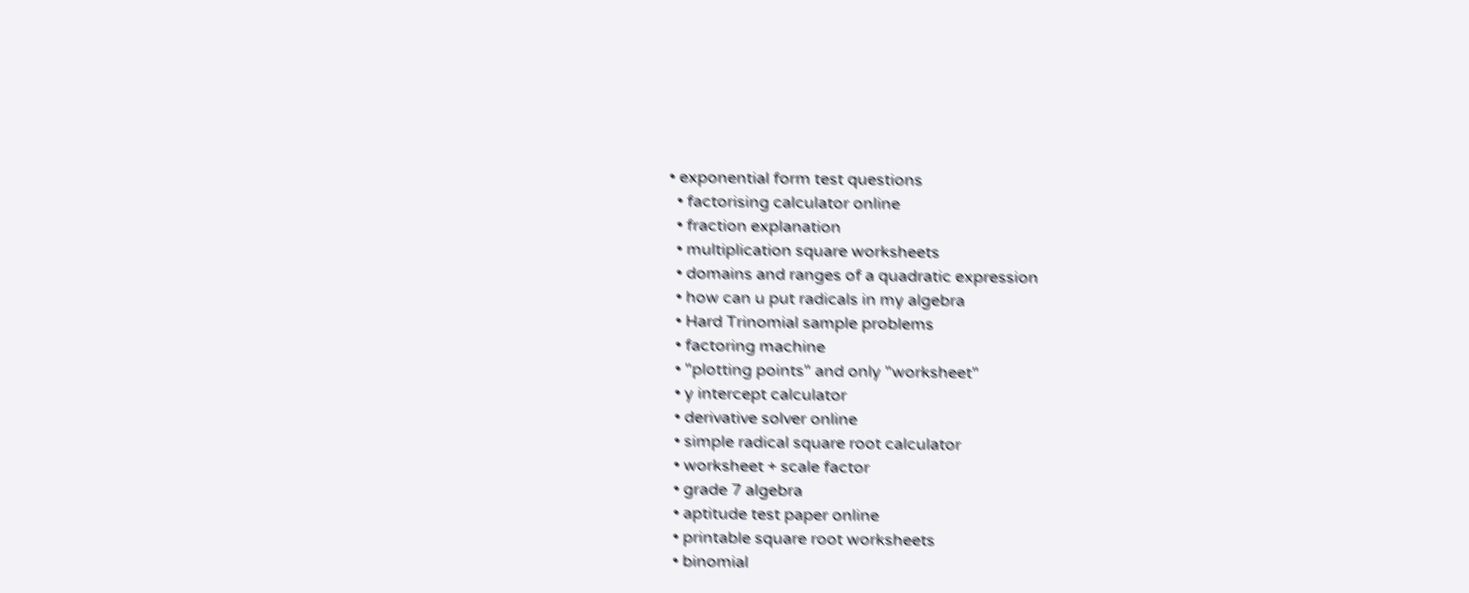• exponential form test questions
  • factorising calculator online
  • fraction explanation
  • multiplication square worksheets
  • domains and ranges of a quadratic expression
  • how can u put radicals in my algebra
  • Hard Trinomial sample problems
  • factoring machine
  • "plotting points" and only "worksheet"
  • y intercept calculator
  • derivative solver online
  • simple radical square root calculator
  • worksheet + scale factor
  • grade 7 algebra
  • aptitude test paper online
  • printable square root worksheets
  • binomial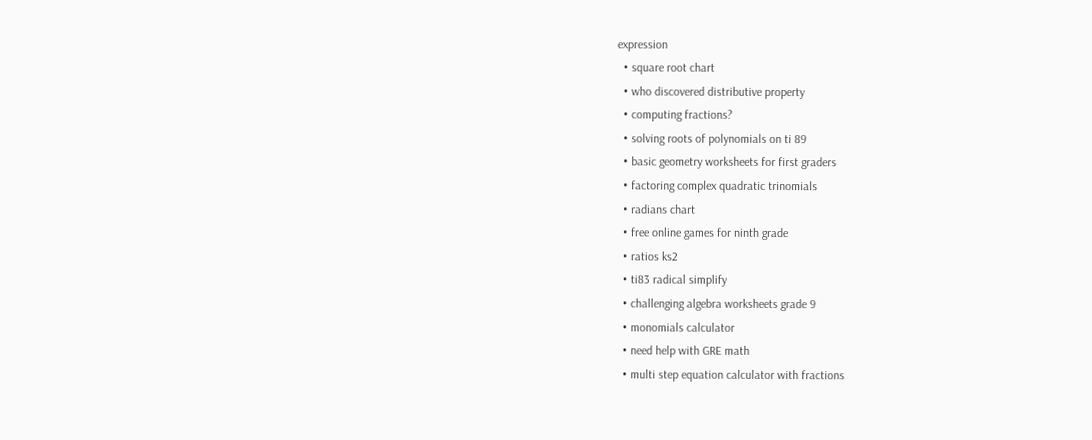expression
  • square root chart
  • who discovered distributive property
  • computing fractions?
  • solving roots of polynomials on ti 89
  • basic geometry worksheets for first graders
  • factoring complex quadratic trinomials
  • radians chart
  • free online games for ninth grade
  • ratios ks2
  • ti83 radical simplify
  • challenging algebra worksheets grade 9
  • monomials calculator
  • need help with GRE math
  • multi step equation calculator with fractions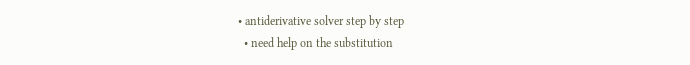• antiderivative solver step by step
  • need help on the substitution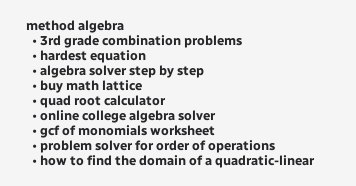method algebra
  • 3rd grade combination problems
  • hardest equation
  • algebra solver step by step
  • buy math lattice
  • quad root calculator
  • online college algebra solver
  • gcf of monomials worksheet
  • problem solver for order of operations
  • how to find the domain of a quadratic-linear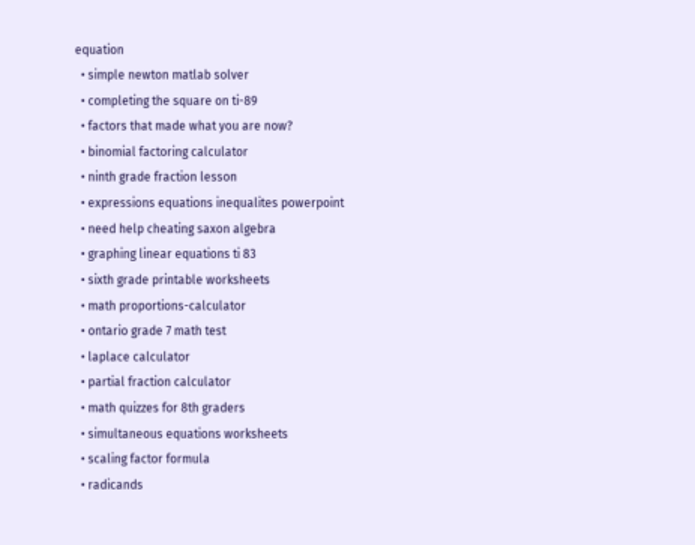equation
  • simple newton matlab solver
  • completing the square on ti-89
  • factors that made what you are now?
  • binomial factoring calculator
  • ninth grade fraction lesson
  • expressions equations inequalites powerpoint
  • need help cheating saxon algebra
  • graphing linear equations ti 83
  • sixth grade printable worksheets
  • math proportions-calculator
  • ontario grade 7 math test
  • laplace calculator
  • partial fraction calculator
  • math quizzes for 8th graders
  • simultaneous equations worksheets
  • scaling factor formula
  • radicands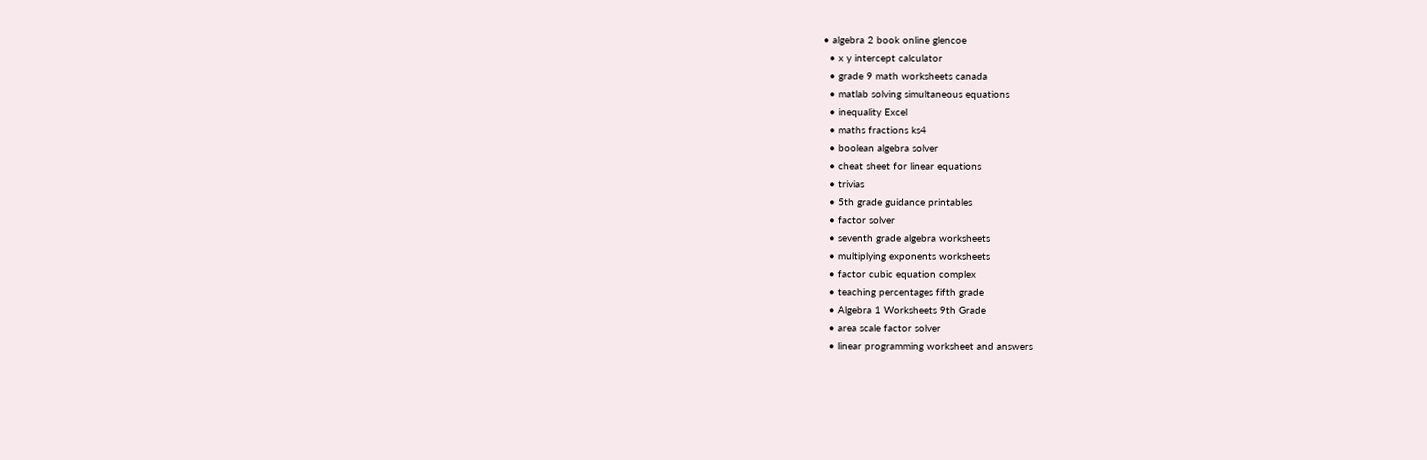• algebra 2 book online glencoe
  • x y intercept calculator
  • grade 9 math worksheets canada
  • matlab solving simultaneous equations
  • inequality Excel
  • maths fractions ks4
  • boolean algebra solver
  • cheat sheet for linear equations
  • trivias
  • 5th grade guidance printables
  • factor solver
  • seventh grade algebra worksheets
  • multiplying exponents worksheets
  • factor cubic equation complex
  • teaching percentages fifth grade
  • Algebra 1 Worksheets 9th Grade
  • area scale factor solver
  • linear programming worksheet and answers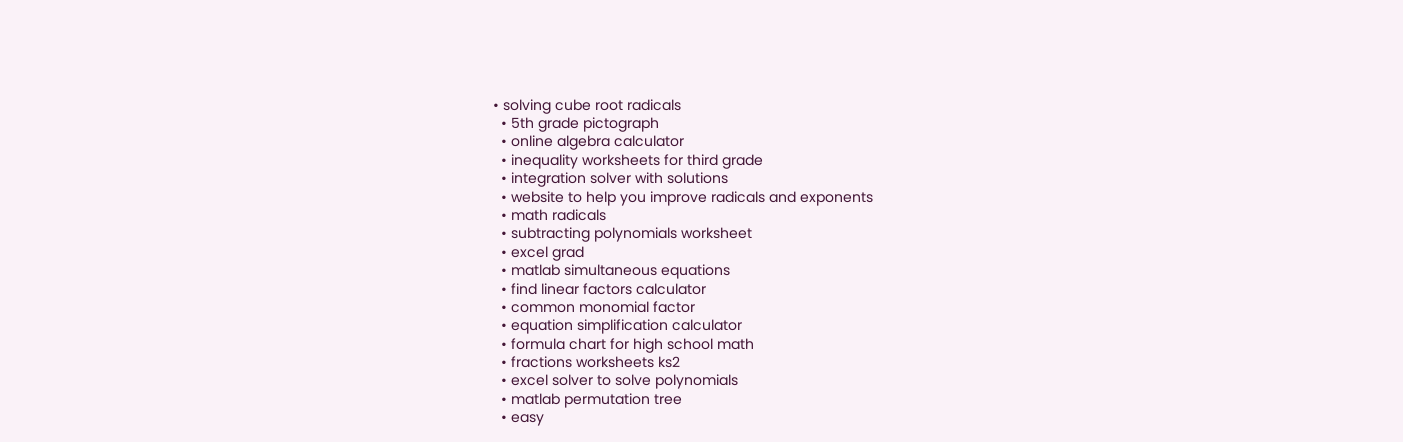• solving cube root radicals
  • 5th grade pictograph
  • online algebra calculator
  • inequality worksheets for third grade
  • integration solver with solutions
  • website to help you improve radicals and exponents
  • math radicals
  • subtracting polynomials worksheet
  • excel grad
  • matlab simultaneous equations
  • find linear factors calculator
  • common monomial factor
  • equation simplification calculator
  • formula chart for high school math
  • fractions worksheets ks2
  • excel solver to solve polynomials
  • matlab permutation tree
  • easy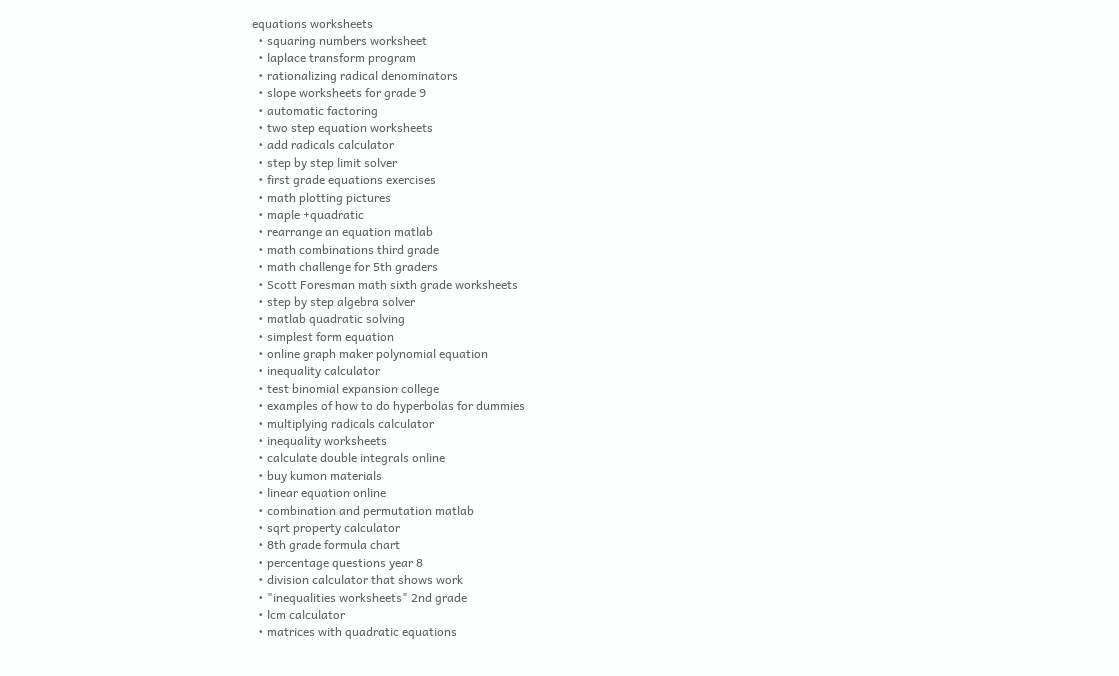equations worksheets
  • squaring numbers worksheet
  • laplace transform program
  • rationalizing radical denominators
  • slope worksheets for grade 9
  • automatic factoring
  • two step equation worksheets
  • add radicals calculator
  • step by step limit solver
  • first grade equations exercises
  • math plotting pictures
  • maple +quadratic
  • rearrange an equation matlab
  • math combinations third grade
  • math challenge for 5th graders
  • Scott Foresman math sixth grade worksheets
  • step by step algebra solver
  • matlab quadratic solving
  • simplest form equation
  • online graph maker polynomial equation
  • inequality calculator
  • test binomial expansion college
  • examples of how to do hyperbolas for dummies
  • multiplying radicals calculator
  • inequality worksheets
  • calculate double integrals online
  • buy kumon materials
  • linear equation online
  • combination and permutation matlab
  • sqrt property calculator
  • 8th grade formula chart
  • percentage questions year 8
  • division calculator that shows work
  • "inequalities worksheets" 2nd grade
  • lcm calculator
  • matrices with quadratic equations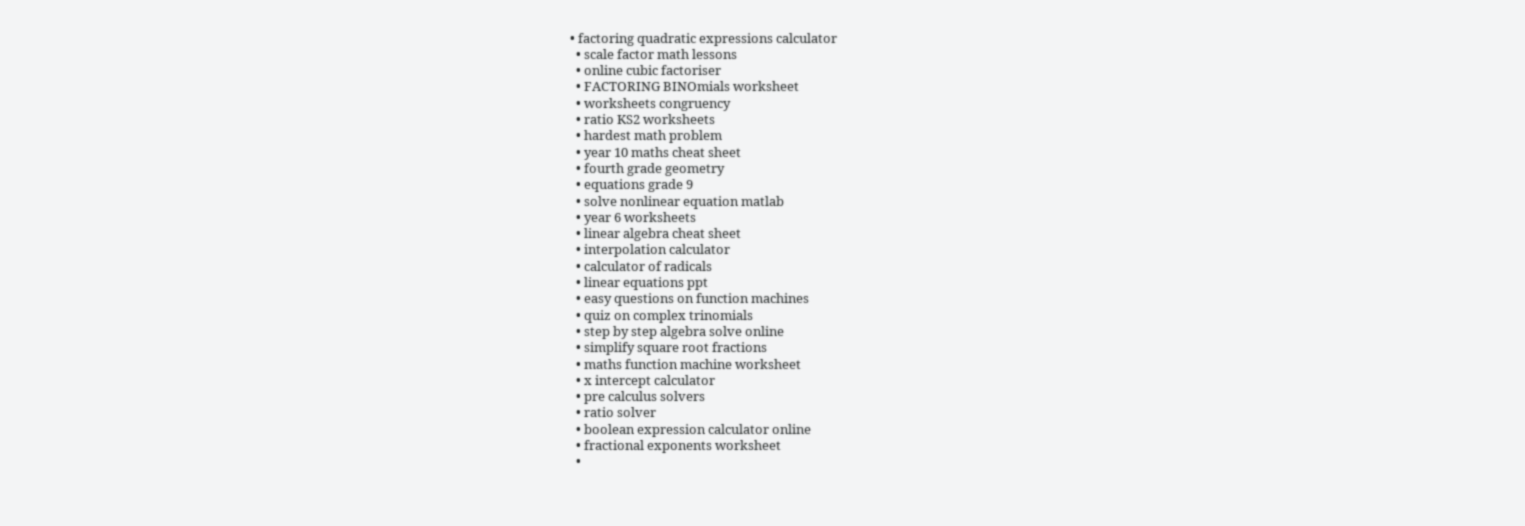• factoring quadratic expressions calculator
  • scale factor math lessons
  • online cubic factoriser
  • FACTORING BINOmials worksheet
  • worksheets congruency
  • ratio KS2 worksheets
  • hardest math problem
  • year 10 maths cheat sheet
  • fourth grade geometry
  • equations grade 9
  • solve nonlinear equation matlab
  • year 6 worksheets
  • linear algebra cheat sheet
  • interpolation calculator
  • calculator of radicals
  • linear equations ppt
  • easy questions on function machines
  • quiz on complex trinomials
  • step by step algebra solve online
  • simplify square root fractions
  • maths function machine worksheet
  • x intercept calculator
  • pre calculus solvers
  • ratio solver
  • boolean expression calculator online
  • fractional exponents worksheet
  •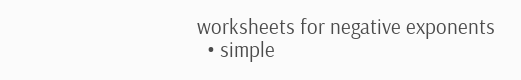worksheets for negative exponents
  • simple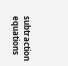subtraction equations